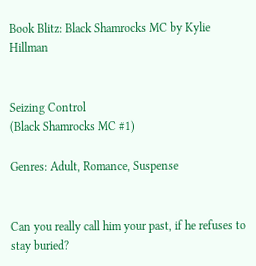Book Blitz: Black Shamrocks MC by Kylie Hillman


Seizing Control
(Black Shamrocks MC #1)

Genres: Adult, Romance, Suspense


Can you really call him your past, if he refuses to stay buried?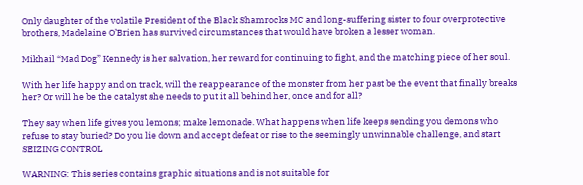Only daughter of the volatile President of the Black Shamrocks MC and long-suffering sister to four overprotective brothers, Madelaine O’Brien has survived circumstances that would have broken a lesser woman.

Mikhail “Mad Dog” Kennedy is her salvation, her reward for continuing to fight, and the matching piece of her soul.

With her life happy and on track, will the reappearance of the monster from her past be the event that finally breaks her? Or will he be the catalyst she needs to put it all behind her, once and for all?

They say when life gives you lemons; make lemonade. What happens when life keeps sending you demons who refuse to stay buried? Do you lie down and accept defeat or rise to the seemingly unwinnable challenge, and start SEIZING CONTROL

WARNING: This series contains graphic situations and is not suitable for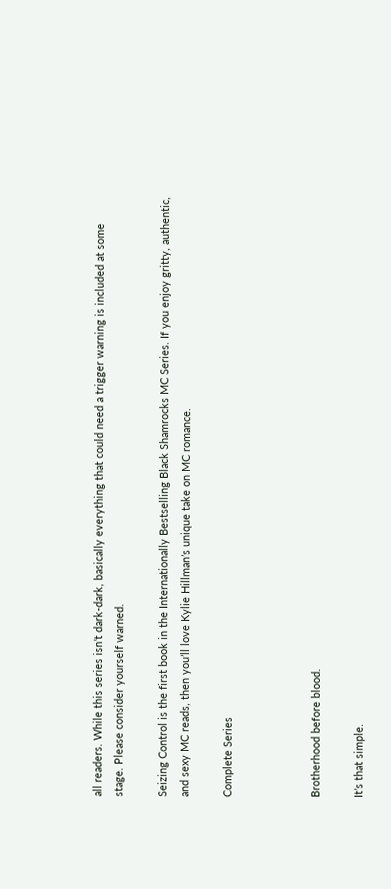all readers. While this series isn’t dark-dark, basically everything that could need a trigger warning is included at some stage. Please consider yourself warned.

Seizing Control is the first book in the Internationally Bestselling Black Shamrocks MC Series. If you enjoy gritty, authentic, and sexy MC reads, then you’ll love Kylie Hillman’s unique take on MC romance.

Complete Series



Brotherhood before blood.

It’s that simple.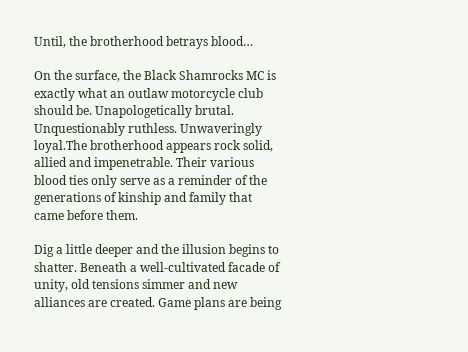Until, the brotherhood betrays blood…

On the surface, the Black Shamrocks MC is exactly what an outlaw motorcycle club should be. Unapologetically brutal. Unquestionably ruthless. Unwaveringly loyal.The brotherhood appears rock solid, allied and impenetrable. Their various blood ties only serve as a reminder of the generations of kinship and family that came before them.

Dig a little deeper and the illusion begins to shatter. Beneath a well-cultivated facade of unity, old tensions simmer and new alliances are created. Game plans are being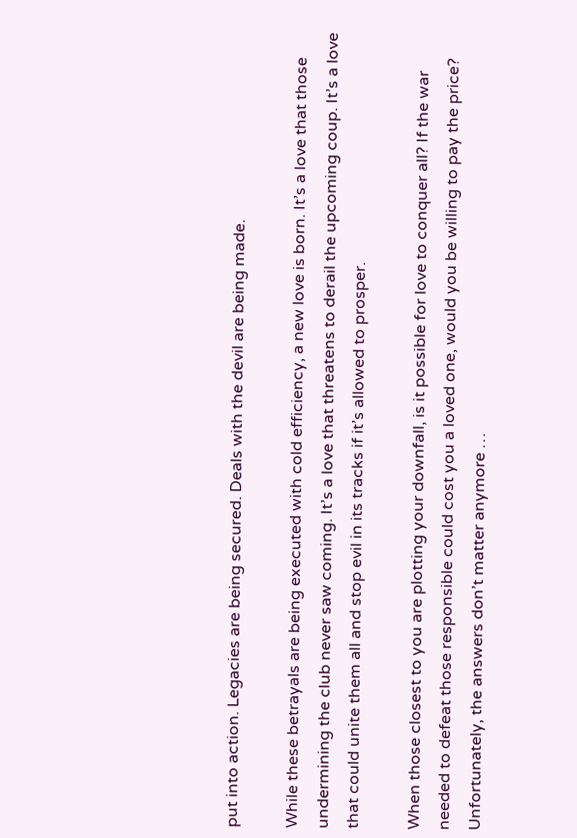put into action. Legacies are being secured. Deals with the devil are being made.

While these betrayals are being executed with cold efficiency, a new love is born. It’s a love that those undermining the club never saw coming. It’s a love that threatens to derail the upcoming coup. It’s a love that could unite them all and stop evil in its tracks if it’s allowed to prosper.

When those closest to you are plotting your downfall, is it possible for love to conquer all? If the war needed to defeat those responsible could cost you a loved one, would you be willing to pay the price? Unfortunately, the answers don’t matter anymore …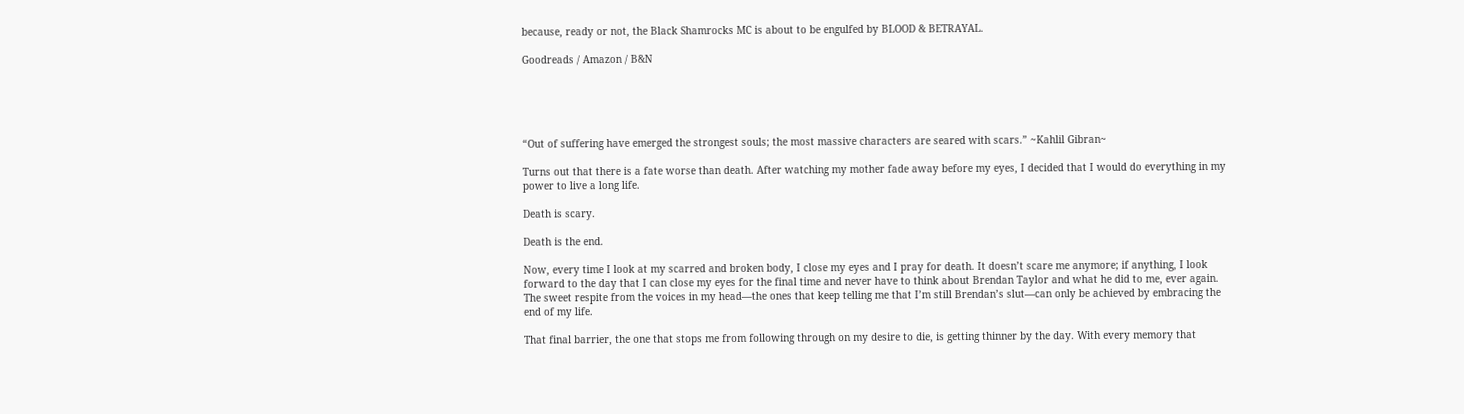because, ready or not, the Black Shamrocks MC is about to be engulfed by BLOOD & BETRAYAL.

Goodreads / Amazon / B&N





“Out of suffering have emerged the strongest souls; the most massive characters are seared with scars.” ~Kahlil Gibran~

Turns out that there is a fate worse than death. After watching my mother fade away before my eyes, I decided that I would do everything in my power to live a long life.

Death is scary.

Death is the end.

Now, every time I look at my scarred and broken body, I close my eyes and I pray for death. It doesn’t scare me anymore; if anything, I look forward to the day that I can close my eyes for the final time and never have to think about Brendan Taylor and what he did to me, ever again. The sweet respite from the voices in my head—the ones that keep telling me that I’m still Brendan’s slut—can only be achieved by embracing the end of my life.

That final barrier, the one that stops me from following through on my desire to die, is getting thinner by the day. With every memory that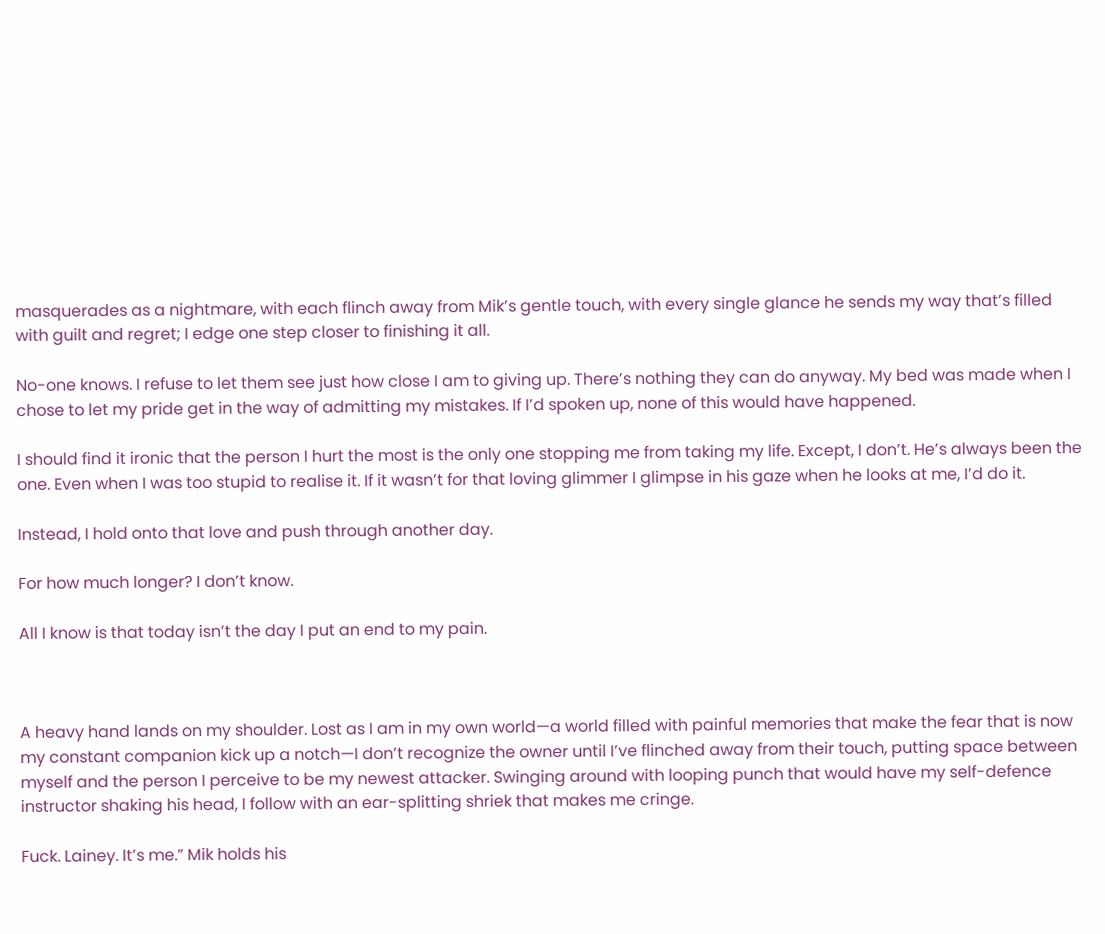masquerades as a nightmare, with each flinch away from Mik’s gentle touch, with every single glance he sends my way that’s filled with guilt and regret; I edge one step closer to finishing it all.

No-one knows. I refuse to let them see just how close I am to giving up. There’s nothing they can do anyway. My bed was made when I chose to let my pride get in the way of admitting my mistakes. If I’d spoken up, none of this would have happened.

I should find it ironic that the person I hurt the most is the only one stopping me from taking my life. Except, I don’t. He’s always been the one. Even when I was too stupid to realise it. If it wasn’t for that loving glimmer I glimpse in his gaze when he looks at me, I’d do it.

Instead, I hold onto that love and push through another day.

For how much longer? I don’t know.

All I know is that today isn’t the day I put an end to my pain.



A heavy hand lands on my shoulder. Lost as I am in my own world—a world filled with painful memories that make the fear that is now my constant companion kick up a notch—I don’t recognize the owner until I’ve flinched away from their touch, putting space between myself and the person I perceive to be my newest attacker. Swinging around with looping punch that would have my self-defence instructor shaking his head, I follow with an ear-splitting shriek that makes me cringe.

Fuck. Lainey. It’s me.” Mik holds his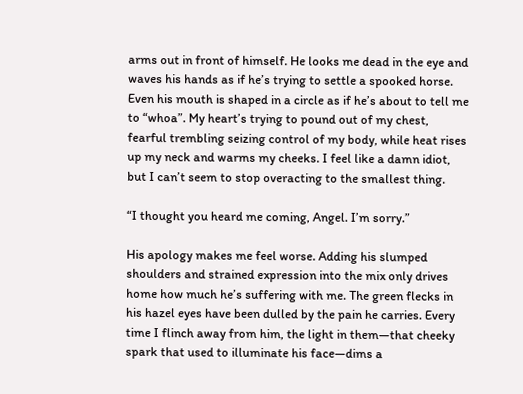arms out in front of himself. He looks me dead in the eye and waves his hands as if he’s trying to settle a spooked horse. Even his mouth is shaped in a circle as if he’s about to tell me to “whoa”. My heart’s trying to pound out of my chest, fearful trembling seizing control of my body, while heat rises up my neck and warms my cheeks. I feel like a damn idiot, but I can’t seem to stop overacting to the smallest thing.

“I thought you heard me coming, Angel. I’m sorry.”

His apology makes me feel worse. Adding his slumped shoulders and strained expression into the mix only drives home how much he’s suffering with me. The green flecks in his hazel eyes have been dulled by the pain he carries. Every time I flinch away from him, the light in them—that cheeky spark that used to illuminate his face—dims a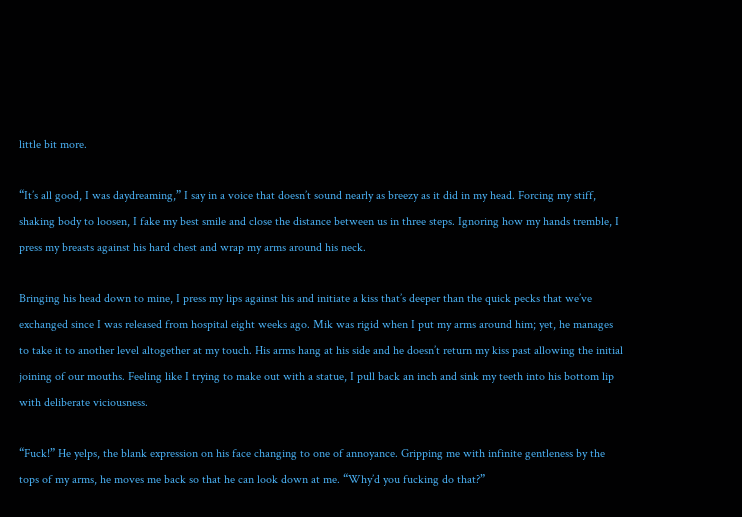little bit more.

“It’s all good, I was daydreaming,” I say in a voice that doesn’t sound nearly as breezy as it did in my head. Forcing my stiff, shaking body to loosen, I fake my best smile and close the distance between us in three steps. Ignoring how my hands tremble, I press my breasts against his hard chest and wrap my arms around his neck.

Bringing his head down to mine, I press my lips against his and initiate a kiss that’s deeper than the quick pecks that we’ve exchanged since I was released from hospital eight weeks ago. Mik was rigid when I put my arms around him; yet, he manages to take it to another level altogether at my touch. His arms hang at his side and he doesn’t return my kiss past allowing the initial joining of our mouths. Feeling like I trying to make out with a statue, I pull back an inch and sink my teeth into his bottom lip with deliberate viciousness.

“Fuck!” He yelps, the blank expression on his face changing to one of annoyance. Gripping me with infinite gentleness by the tops of my arms, he moves me back so that he can look down at me. “Why’d you fucking do that?”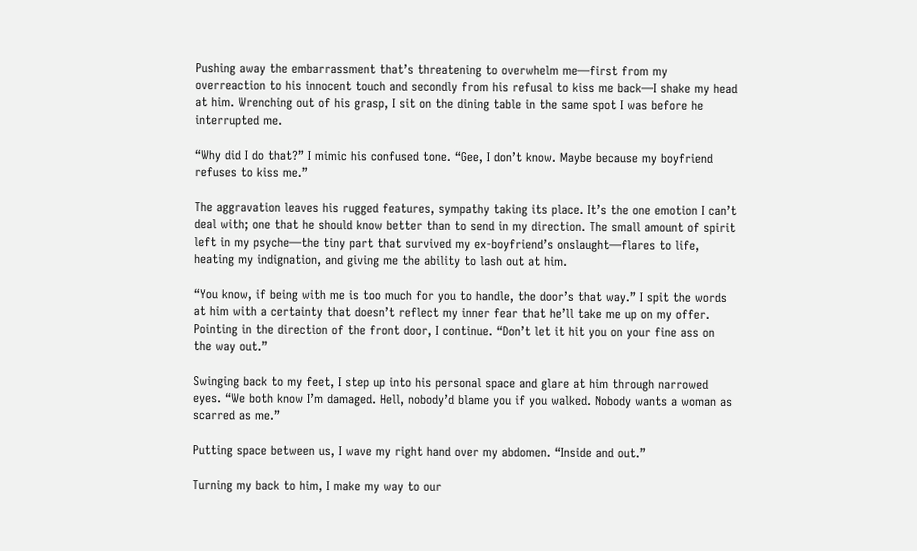Pushing away the embarrassment that’s threatening to overwhelm me—first from my overreaction to his innocent touch and secondly from his refusal to kiss me back—I shake my head at him. Wrenching out of his grasp, I sit on the dining table in the same spot I was before he interrupted me.

“Why did I do that?” I mimic his confused tone. “Gee, I don’t know. Maybe because my boyfriend refuses to kiss me.”

The aggravation leaves his rugged features, sympathy taking its place. It’s the one emotion I can’t deal with; one that he should know better than to send in my direction. The small amount of spirit left in my psyche—the tiny part that survived my ex-boyfriend’s onslaught—flares to life, heating my indignation, and giving me the ability to lash out at him.

“You know, if being with me is too much for you to handle, the door’s that way.” I spit the words at him with a certainty that doesn’t reflect my inner fear that he’ll take me up on my offer. Pointing in the direction of the front door, I continue. “Don’t let it hit you on your fine ass on the way out.”

Swinging back to my feet, I step up into his personal space and glare at him through narrowed eyes. “We both know I’m damaged. Hell, nobody’d blame you if you walked. Nobody wants a woman as scarred as me.”

Putting space between us, I wave my right hand over my abdomen. “Inside and out.”

Turning my back to him, I make my way to our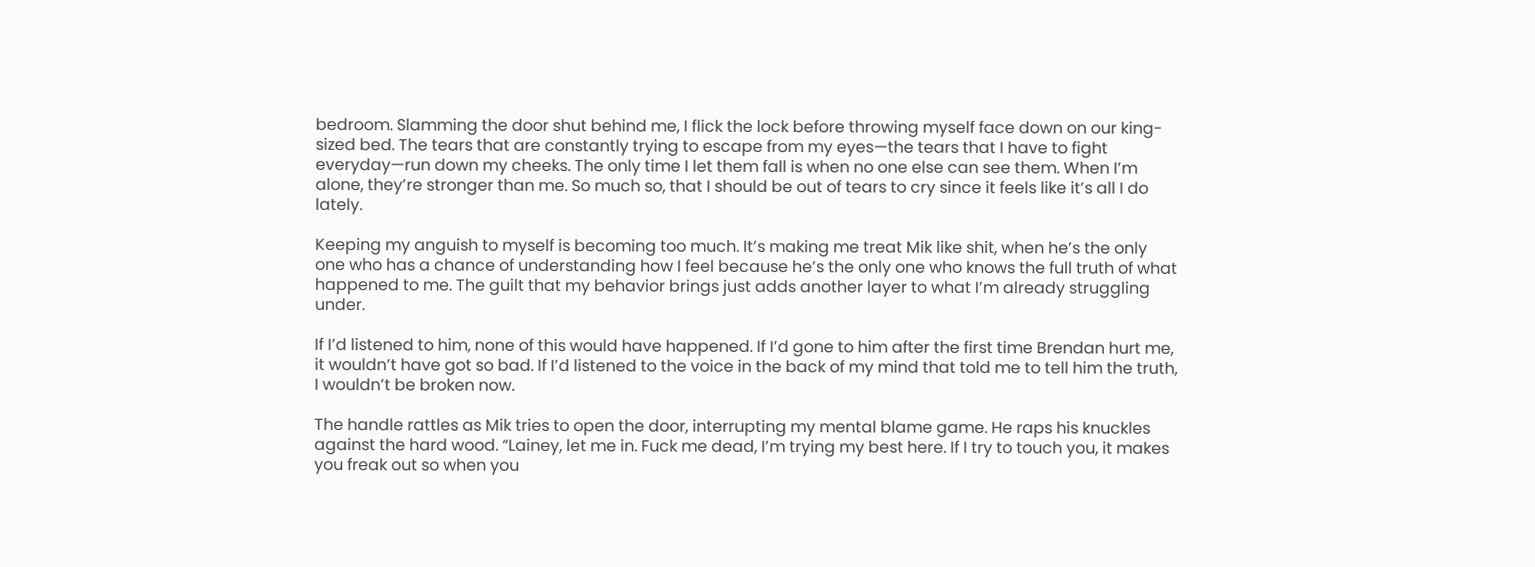bedroom. Slamming the door shut behind me, I flick the lock before throwing myself face down on our king-sized bed. The tears that are constantly trying to escape from my eyes—the tears that I have to fight everyday—run down my cheeks. The only time I let them fall is when no one else can see them. When I’m alone, they’re stronger than me. So much so, that I should be out of tears to cry since it feels like it’s all I do lately.

Keeping my anguish to myself is becoming too much. It’s making me treat Mik like shit, when he’s the only one who has a chance of understanding how I feel because he’s the only one who knows the full truth of what happened to me. The guilt that my behavior brings just adds another layer to what I’m already struggling under.

If I’d listened to him, none of this would have happened. If I’d gone to him after the first time Brendan hurt me, it wouldn’t have got so bad. If I’d listened to the voice in the back of my mind that told me to tell him the truth, I wouldn’t be broken now.

The handle rattles as Mik tries to open the door, interrupting my mental blame game. He raps his knuckles against the hard wood. “Lainey, let me in. Fuck me dead, I’m trying my best here. If I try to touch you, it makes you freak out so when you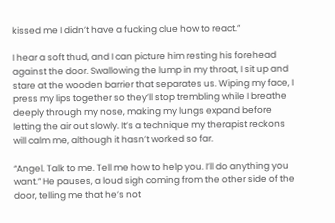kissed me I didn’t have a fucking clue how to react.”

I hear a soft thud, and I can picture him resting his forehead against the door. Swallowing the lump in my throat, I sit up and stare at the wooden barrier that separates us. Wiping my face, I press my lips together so they’ll stop trembling while I breathe deeply through my nose, making my lungs expand before letting the air out slowly. It’s a technique my therapist reckons will calm me, although it hasn’t worked so far.

“Angel. Talk to me. Tell me how to help you. I’ll do anything you want.” He pauses, a loud sigh coming from the other side of the door, telling me that he’s not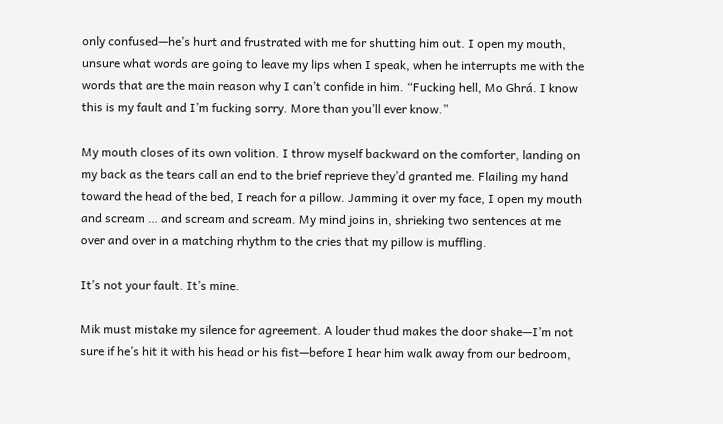only confused—he’s hurt and frustrated with me for shutting him out. I open my mouth, unsure what words are going to leave my lips when I speak, when he interrupts me with the words that are the main reason why I can’t confide in him. “Fucking hell, Mo Ghrá. I know this is my fault and I’m fucking sorry. More than you’ll ever know.”

My mouth closes of its own volition. I throw myself backward on the comforter, landing on my back as the tears call an end to the brief reprieve they’d granted me. Flailing my hand toward the head of the bed, I reach for a pillow. Jamming it over my face, I open my mouth and scream … and scream and scream. My mind joins in, shrieking two sentences at me over and over in a matching rhythm to the cries that my pillow is muffling.

It’s not your fault. It’s mine.

Mik must mistake my silence for agreement. A louder thud makes the door shake—I’m not sure if he’s hit it with his head or his fist—before I hear him walk away from our bedroom,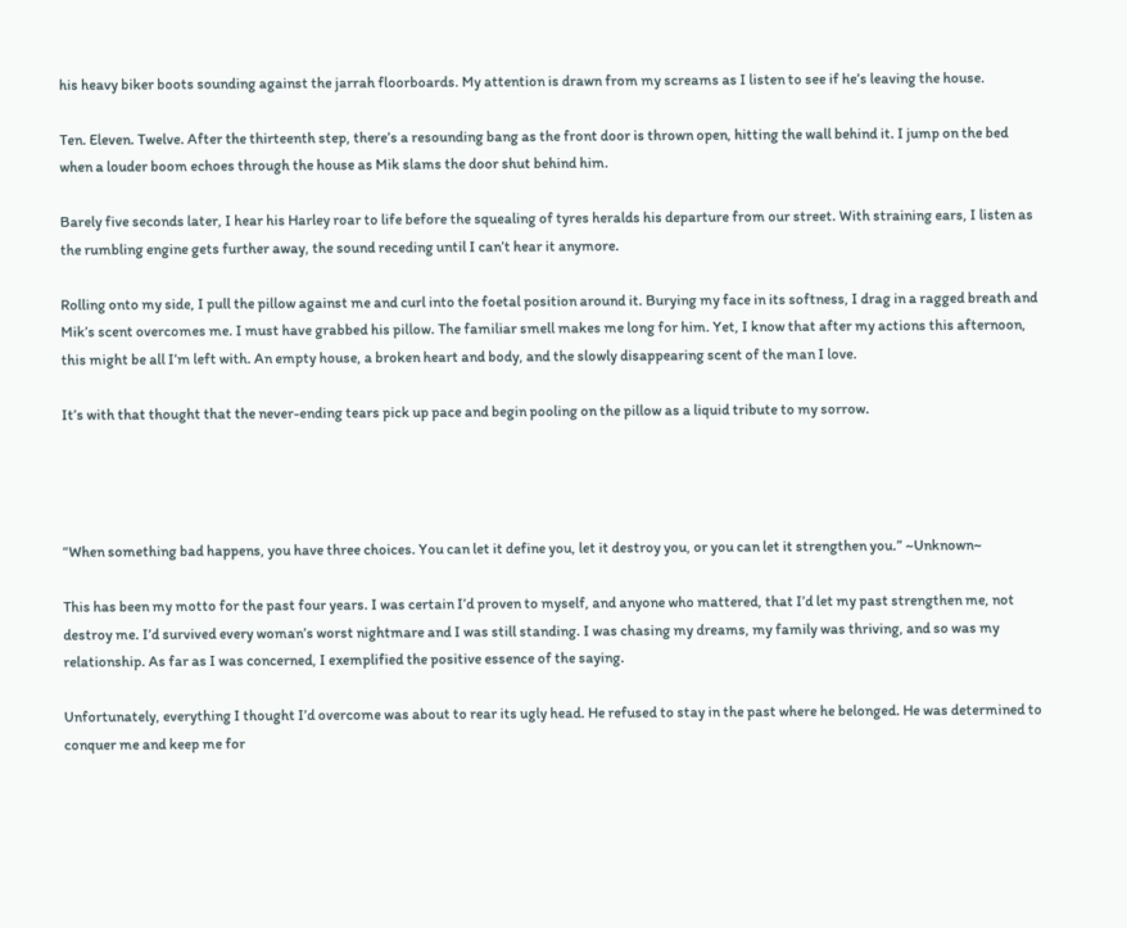his heavy biker boots sounding against the jarrah floorboards. My attention is drawn from my screams as I listen to see if he’s leaving the house.

Ten. Eleven. Twelve. After the thirteenth step, there’s a resounding bang as the front door is thrown open, hitting the wall behind it. I jump on the bed when a louder boom echoes through the house as Mik slams the door shut behind him.

Barely five seconds later, I hear his Harley roar to life before the squealing of tyres heralds his departure from our street. With straining ears, I listen as the rumbling engine gets further away, the sound receding until I can’t hear it anymore.

Rolling onto my side, I pull the pillow against me and curl into the foetal position around it. Burying my face in its softness, I drag in a ragged breath and Mik’s scent overcomes me. I must have grabbed his pillow. The familiar smell makes me long for him. Yet, I know that after my actions this afternoon, this might be all I’m left with. An empty house, a broken heart and body, and the slowly disappearing scent of the man I love.

It’s with that thought that the never-ending tears pick up pace and begin pooling on the pillow as a liquid tribute to my sorrow.




“When something bad happens, you have three choices. You can let it define you, let it destroy you, or you can let it strengthen you.” ~Unknown~

This has been my motto for the past four years. I was certain I’d proven to myself, and anyone who mattered, that I’d let my past strengthen me, not destroy me. I’d survived every woman’s worst nightmare and I was still standing. I was chasing my dreams, my family was thriving, and so was my relationship. As far as I was concerned, I exemplified the positive essence of the saying.

Unfortunately, everything I thought I’d overcome was about to rear its ugly head. He refused to stay in the past where he belonged. He was determined to conquer me and keep me for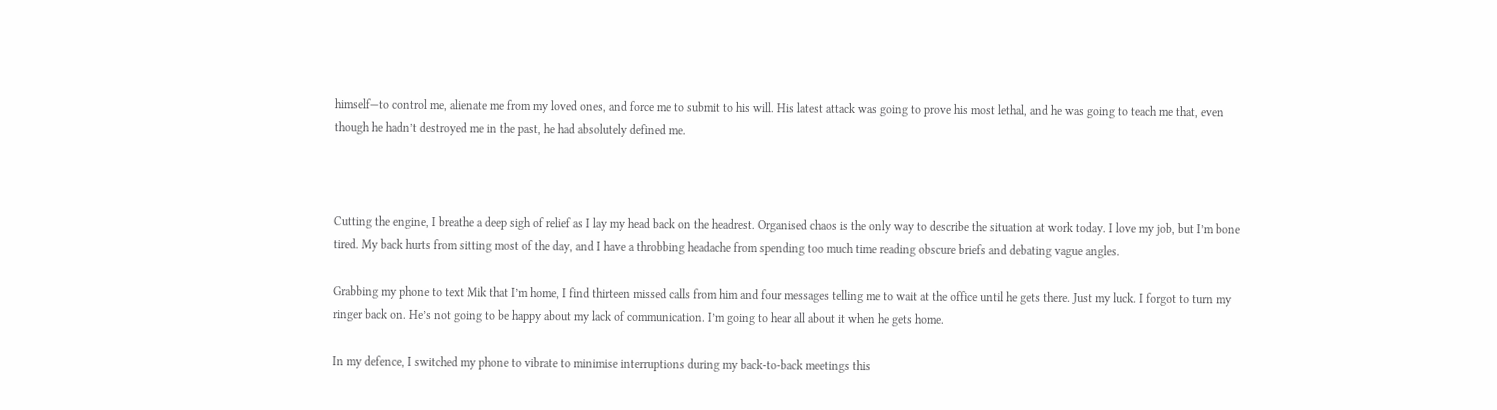himself—to control me, alienate me from my loved ones, and force me to submit to his will. His latest attack was going to prove his most lethal, and he was going to teach me that, even though he hadn’t destroyed me in the past, he had absolutely defined me.



Cutting the engine, I breathe a deep sigh of relief as I lay my head back on the headrest. Organised chaos is the only way to describe the situation at work today. I love my job, but I’m bone tired. My back hurts from sitting most of the day, and I have a throbbing headache from spending too much time reading obscure briefs and debating vague angles.

Grabbing my phone to text Mik that I’m home, I find thirteen missed calls from him and four messages telling me to wait at the office until he gets there. Just my luck. I forgot to turn my ringer back on. He’s not going to be happy about my lack of communication. I’m going to hear all about it when he gets home.

In my defence, I switched my phone to vibrate to minimise interruptions during my back-to-back meetings this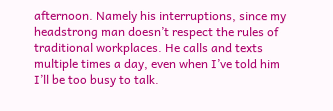afternoon. Namely his interruptions, since my headstrong man doesn’t respect the rules of traditional workplaces. He calls and texts multiple times a day, even when I’ve told him I’ll be too busy to talk.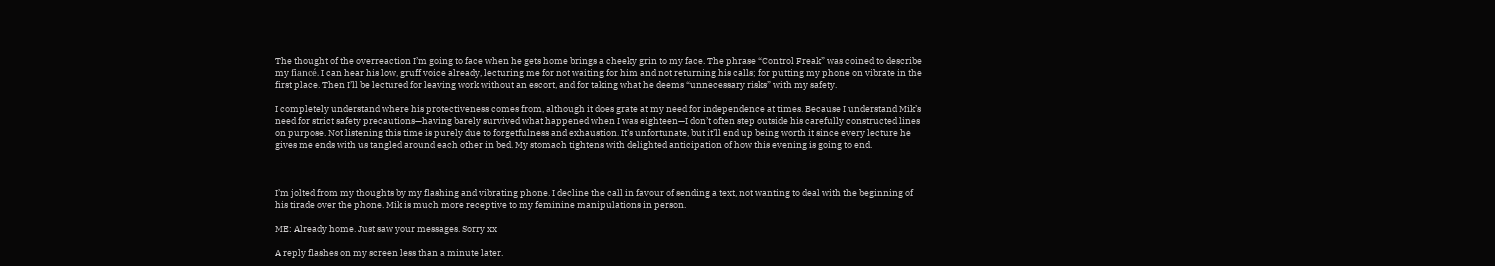The thought of the overreaction I’m going to face when he gets home brings a cheeky grin to my face. The phrase “Control Freak” was coined to describe my fiancé. I can hear his low, gruff voice already, lecturing me for not waiting for him and not returning his calls; for putting my phone on vibrate in the first place. Then I’ll be lectured for leaving work without an escort, and for taking what he deems “unnecessary risks” with my safety.

I completely understand where his protectiveness comes from, although it does grate at my need for independence at times. Because I understand Mik’s need for strict safety precautions—having barely survived what happened when I was eighteen—I don’t often step outside his carefully constructed lines on purpose. Not listening this time is purely due to forgetfulness and exhaustion. It’s unfortunate, but it’ll end up being worth it since every lecture he gives me ends with us tangled around each other in bed. My stomach tightens with delighted anticipation of how this evening is going to end.



I’m jolted from my thoughts by my flashing and vibrating phone. I decline the call in favour of sending a text, not wanting to deal with the beginning of his tirade over the phone. Mik is much more receptive to my feminine manipulations in person.

ME: Already home. Just saw your messages. Sorry xx

A reply flashes on my screen less than a minute later.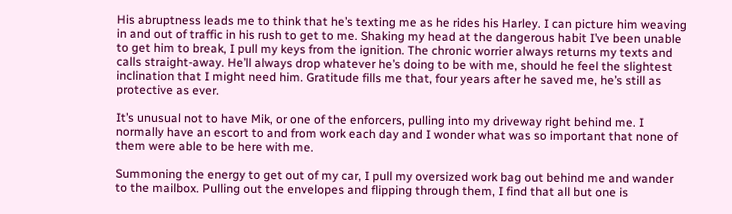His abruptness leads me to think that he’s texting me as he rides his Harley. I can picture him weaving in and out of traffic in his rush to get to me. Shaking my head at the dangerous habit I’ve been unable to get him to break, I pull my keys from the ignition. The chronic worrier always returns my texts and calls straight-away. He’ll always drop whatever he’s doing to be with me, should he feel the slightest inclination that I might need him. Gratitude fills me that, four years after he saved me, he’s still as protective as ever.

It’s unusual not to have Mik, or one of the enforcers, pulling into my driveway right behind me. I normally have an escort to and from work each day and I wonder what was so important that none of them were able to be here with me.

Summoning the energy to get out of my car, I pull my oversized work bag out behind me and wander to the mailbox. Pulling out the envelopes and flipping through them, I find that all but one is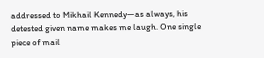addressed to Mikhail Kennedy—as always, his detested given name makes me laugh. One single piece of mail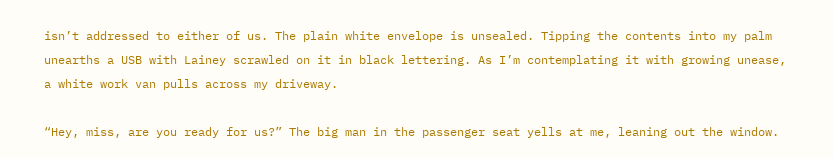isn’t addressed to either of us. The plain white envelope is unsealed. Tipping the contents into my palm unearths a USB with Lainey scrawled on it in black lettering. As I’m contemplating it with growing unease, a white work van pulls across my driveway.

“Hey, miss, are you ready for us?” The big man in the passenger seat yells at me, leaning out the window.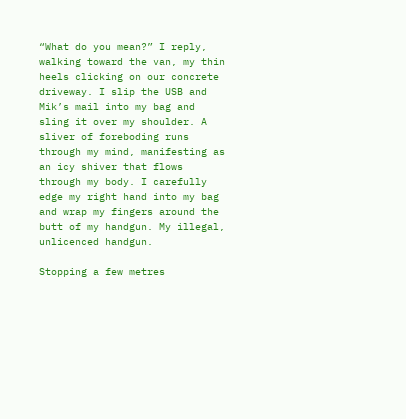“What do you mean?” I reply, walking toward the van, my thin heels clicking on our concrete driveway. I slip the USB and Mik’s mail into my bag and sling it over my shoulder. A sliver of foreboding runs through my mind, manifesting as an icy shiver that flows through my body. I carefully edge my right hand into my bag and wrap my fingers around the butt of my handgun. My illegal, unlicenced handgun.

Stopping a few metres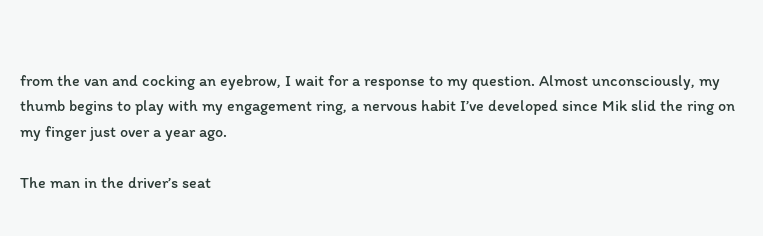from the van and cocking an eyebrow, I wait for a response to my question. Almost unconsciously, my thumb begins to play with my engagement ring, a nervous habit I’ve developed since Mik slid the ring on my finger just over a year ago.

The man in the driver’s seat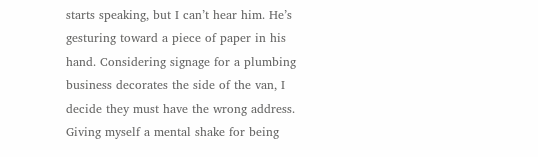starts speaking, but I can’t hear him. He’s gesturing toward a piece of paper in his hand. Considering signage for a plumbing business decorates the side of the van, I decide they must have the wrong address. Giving myself a mental shake for being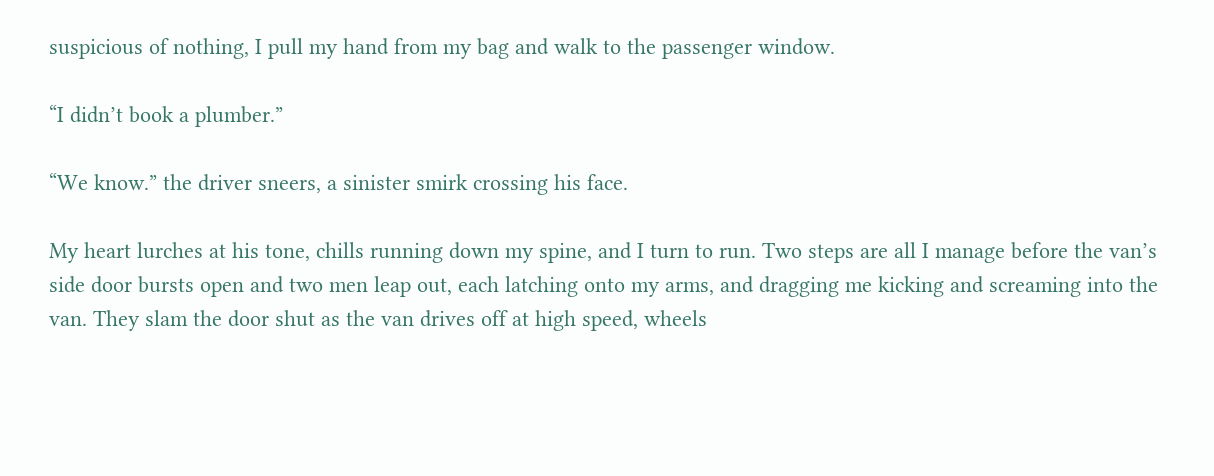suspicious of nothing, I pull my hand from my bag and walk to the passenger window.

“I didn’t book a plumber.”

“We know.” the driver sneers, a sinister smirk crossing his face.

My heart lurches at his tone, chills running down my spine, and I turn to run. Two steps are all I manage before the van’s side door bursts open and two men leap out, each latching onto my arms, and dragging me kicking and screaming into the van. They slam the door shut as the van drives off at high speed, wheels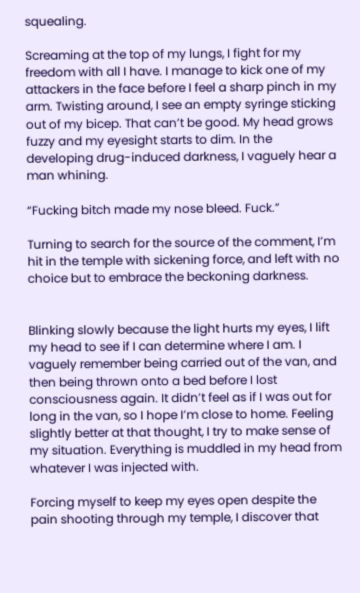squealing.

Screaming at the top of my lungs, I fight for my freedom with all I have. I manage to kick one of my attackers in the face before I feel a sharp pinch in my arm. Twisting around, I see an empty syringe sticking out of my bicep. That can’t be good. My head grows fuzzy and my eyesight starts to dim. In the developing drug-induced darkness, I vaguely hear a man whining.

“Fucking bitch made my nose bleed. Fuck.”

Turning to search for the source of the comment, I’m hit in the temple with sickening force, and left with no choice but to embrace the beckoning darkness.


Blinking slowly because the light hurts my eyes, I lift my head to see if I can determine where I am. I vaguely remember being carried out of the van, and then being thrown onto a bed before I lost consciousness again. It didn’t feel as if I was out for long in the van, so I hope I’m close to home. Feeling slightly better at that thought, I try to make sense of my situation. Everything is muddled in my head from whatever I was injected with.

Forcing myself to keep my eyes open despite the pain shooting through my temple, I discover that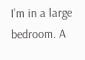I’m in a large bedroom. A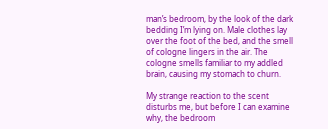man’s bedroom, by the look of the dark bedding I’m lying on. Male clothes lay over the foot of the bed, and the smell of cologne lingers in the air. The cologne smells familiar to my addled brain, causing my stomach to churn.

My strange reaction to the scent disturbs me, but before I can examine why, the bedroom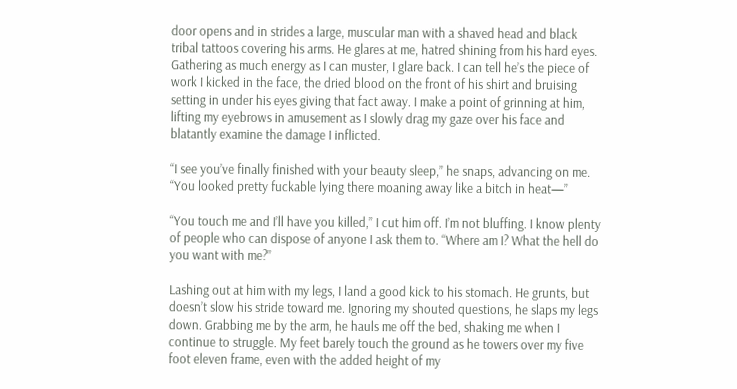door opens and in strides a large, muscular man with a shaved head and black tribal tattoos covering his arms. He glares at me, hatred shining from his hard eyes. Gathering as much energy as I can muster, I glare back. I can tell he’s the piece of work I kicked in the face, the dried blood on the front of his shirt and bruising setting in under his eyes giving that fact away. I make a point of grinning at him, lifting my eyebrows in amusement as I slowly drag my gaze over his face and blatantly examine the damage I inflicted.

“I see you’ve finally finished with your beauty sleep,” he snaps, advancing on me. “You looked pretty fuckable lying there moaning away like a bitch in heat—”

“You touch me and I’ll have you killed,” I cut him off. I’m not bluffing. I know plenty of people who can dispose of anyone I ask them to. “Where am I? What the hell do you want with me?”

Lashing out at him with my legs, I land a good kick to his stomach. He grunts, but doesn’t slow his stride toward me. Ignoring my shouted questions, he slaps my legs down. Grabbing me by the arm, he hauls me off the bed, shaking me when I continue to struggle. My feet barely touch the ground as he towers over my five foot eleven frame, even with the added height of my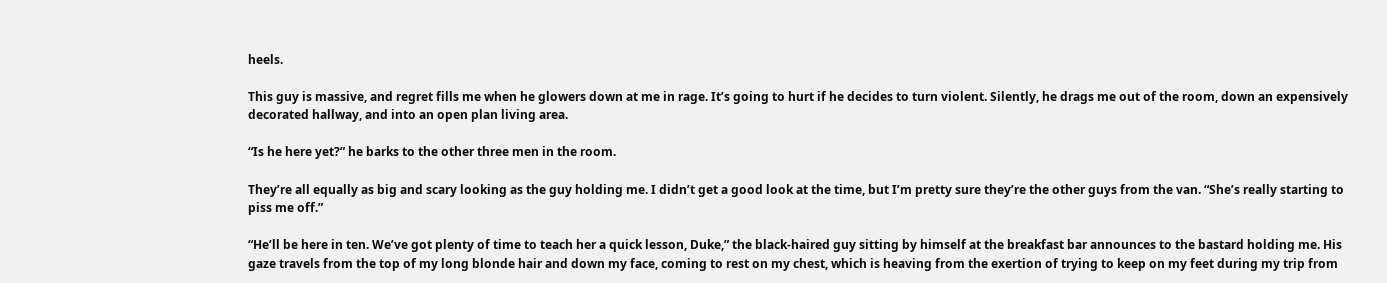heels.

This guy is massive, and regret fills me when he glowers down at me in rage. It’s going to hurt if he decides to turn violent. Silently, he drags me out of the room, down an expensively decorated hallway, and into an open plan living area.

“Is he here yet?” he barks to the other three men in the room.

They’re all equally as big and scary looking as the guy holding me. I didn’t get a good look at the time, but I’m pretty sure they’re the other guys from the van. “She’s really starting to piss me off.”

“He’ll be here in ten. We’ve got plenty of time to teach her a quick lesson, Duke,” the black-haired guy sitting by himself at the breakfast bar announces to the bastard holding me. His gaze travels from the top of my long blonde hair and down my face, coming to rest on my chest, which is heaving from the exertion of trying to keep on my feet during my trip from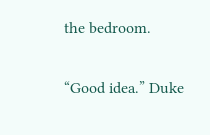the bedroom.

“Good idea.” Duke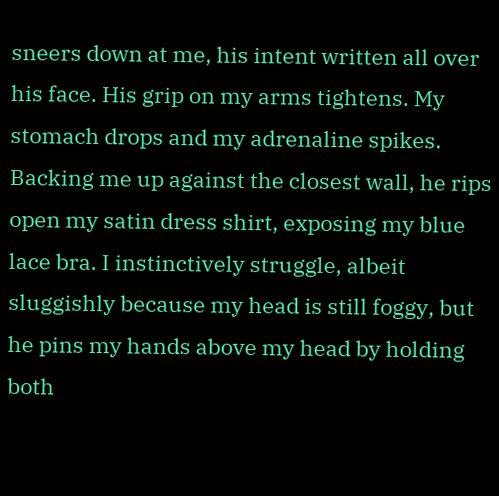sneers down at me, his intent written all over his face. His grip on my arms tightens. My stomach drops and my adrenaline spikes. Backing me up against the closest wall, he rips open my satin dress shirt, exposing my blue lace bra. I instinctively struggle, albeit sluggishly because my head is still foggy, but he pins my hands above my head by holding both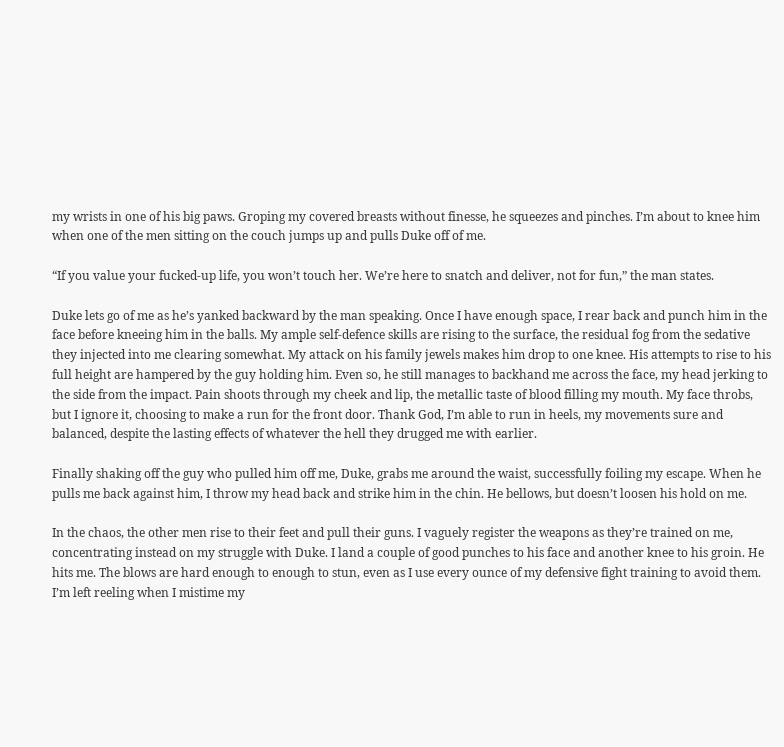my wrists in one of his big paws. Groping my covered breasts without finesse, he squeezes and pinches. I’m about to knee him when one of the men sitting on the couch jumps up and pulls Duke off of me.

“If you value your fucked-up life, you won’t touch her. We’re here to snatch and deliver, not for fun,” the man states.

Duke lets go of me as he’s yanked backward by the man speaking. Once I have enough space, I rear back and punch him in the face before kneeing him in the balls. My ample self-defence skills are rising to the surface, the residual fog from the sedative they injected into me clearing somewhat. My attack on his family jewels makes him drop to one knee. His attempts to rise to his full height are hampered by the guy holding him. Even so, he still manages to backhand me across the face, my head jerking to the side from the impact. Pain shoots through my cheek and lip, the metallic taste of blood filling my mouth. My face throbs, but I ignore it, choosing to make a run for the front door. Thank God, I’m able to run in heels, my movements sure and balanced, despite the lasting effects of whatever the hell they drugged me with earlier.

Finally shaking off the guy who pulled him off me, Duke, grabs me around the waist, successfully foiling my escape. When he pulls me back against him, I throw my head back and strike him in the chin. He bellows, but doesn’t loosen his hold on me.

In the chaos, the other men rise to their feet and pull their guns. I vaguely register the weapons as they’re trained on me, concentrating instead on my struggle with Duke. I land a couple of good punches to his face and another knee to his groin. He hits me. The blows are hard enough to enough to stun, even as I use every ounce of my defensive fight training to avoid them. I’m left reeling when I mistime my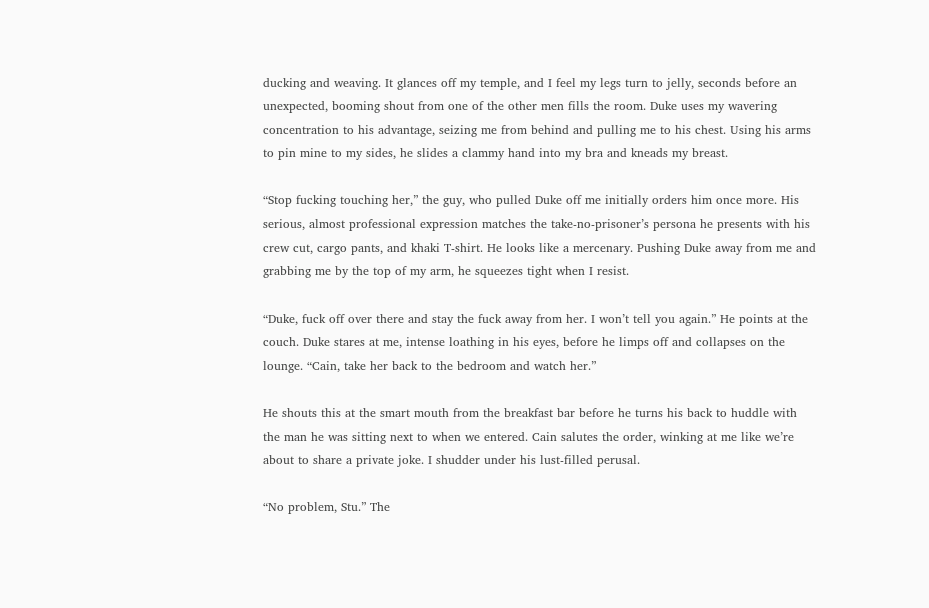ducking and weaving. It glances off my temple, and I feel my legs turn to jelly, seconds before an unexpected, booming shout from one of the other men fills the room. Duke uses my wavering concentration to his advantage, seizing me from behind and pulling me to his chest. Using his arms to pin mine to my sides, he slides a clammy hand into my bra and kneads my breast.

“Stop fucking touching her,” the guy, who pulled Duke off me initially orders him once more. His serious, almost professional expression matches the take-no-prisoner’s persona he presents with his crew cut, cargo pants, and khaki T-shirt. He looks like a mercenary. Pushing Duke away from me and grabbing me by the top of my arm, he squeezes tight when I resist.

“Duke, fuck off over there and stay the fuck away from her. I won’t tell you again.” He points at the couch. Duke stares at me, intense loathing in his eyes, before he limps off and collapses on the lounge. “Cain, take her back to the bedroom and watch her.”

He shouts this at the smart mouth from the breakfast bar before he turns his back to huddle with the man he was sitting next to when we entered. Cain salutes the order, winking at me like we’re about to share a private joke. I shudder under his lust-filled perusal.

“No problem, Stu.” The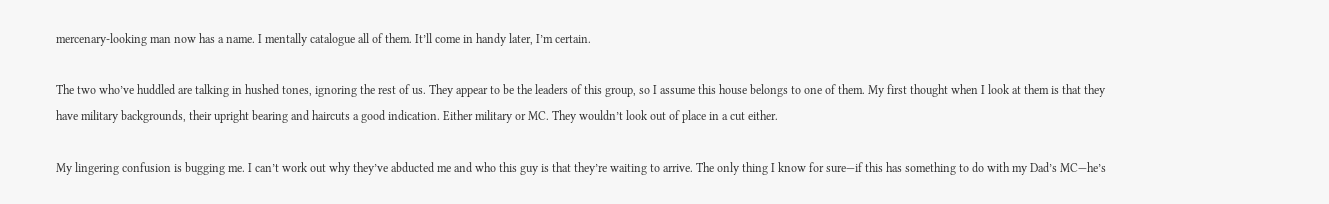mercenary-looking man now has a name. I mentally catalogue all of them. It’ll come in handy later, I’m certain.

The two who’ve huddled are talking in hushed tones, ignoring the rest of us. They appear to be the leaders of this group, so I assume this house belongs to one of them. My first thought when I look at them is that they have military backgrounds, their upright bearing and haircuts a good indication. Either military or MC. They wouldn’t look out of place in a cut either.

My lingering confusion is bugging me. I can’t work out why they’ve abducted me and who this guy is that they’re waiting to arrive. The only thing I know for sure—if this has something to do with my Dad’s MC—he’s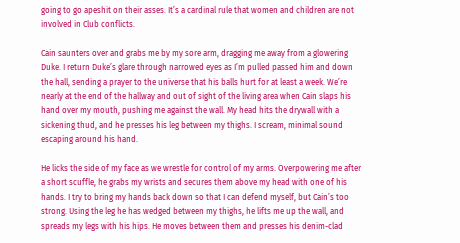going to go apeshit on their asses. It’s a cardinal rule that women and children are not involved in Club conflicts.

Cain saunters over and grabs me by my sore arm, dragging me away from a glowering Duke. I return Duke’s glare through narrowed eyes as I’m pulled passed him and down the hall, sending a prayer to the universe that his balls hurt for at least a week. We’re nearly at the end of the hallway and out of sight of the living area when Cain slaps his hand over my mouth, pushing me against the wall. My head hits the drywall with a sickening thud, and he presses his leg between my thighs. I scream, minimal sound escaping around his hand.

He licks the side of my face as we wrestle for control of my arms. Overpowering me after a short scuffle, he grabs my wrists and secures them above my head with one of his hands. I try to bring my hands back down so that I can defend myself, but Cain’s too strong. Using the leg he has wedged between my thighs, he lifts me up the wall, and spreads my legs with his hips. He moves between them and presses his denim-clad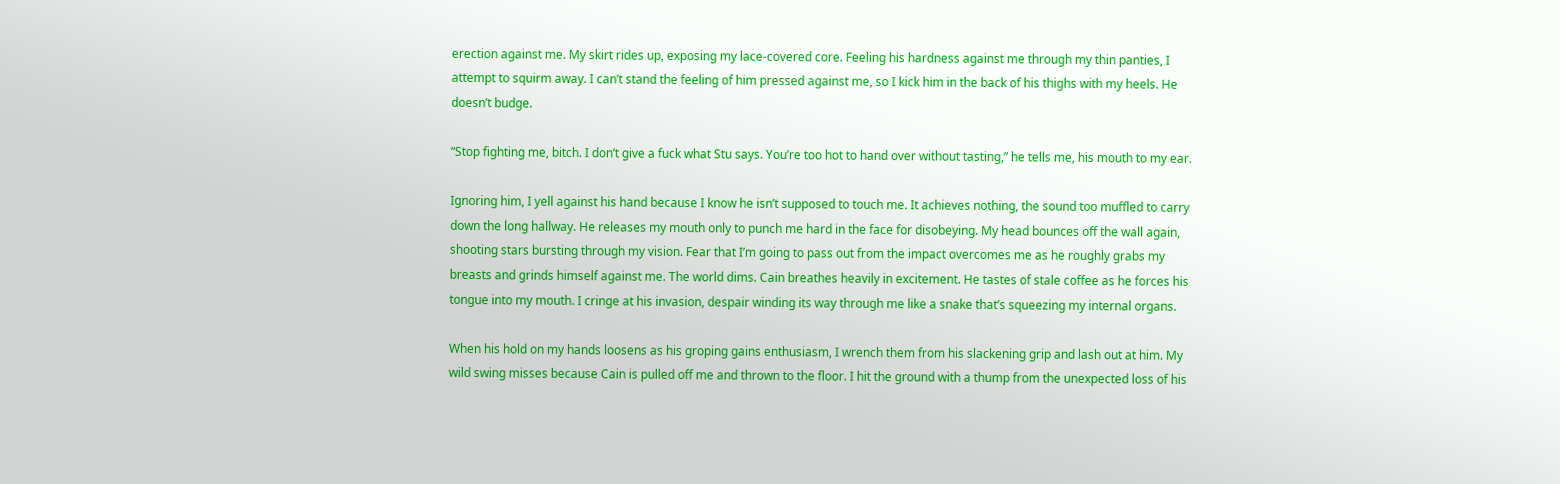erection against me. My skirt rides up, exposing my lace-covered core. Feeling his hardness against me through my thin panties, I attempt to squirm away. I can’t stand the feeling of him pressed against me, so I kick him in the back of his thighs with my heels. He doesn’t budge.

“Stop fighting me, bitch. I don’t give a fuck what Stu says. You’re too hot to hand over without tasting,” he tells me, his mouth to my ear.

Ignoring him, I yell against his hand because I know he isn’t supposed to touch me. It achieves nothing, the sound too muffled to carry down the long hallway. He releases my mouth only to punch me hard in the face for disobeying. My head bounces off the wall again, shooting stars bursting through my vision. Fear that I’m going to pass out from the impact overcomes me as he roughly grabs my breasts and grinds himself against me. The world dims. Cain breathes heavily in excitement. He tastes of stale coffee as he forces his tongue into my mouth. I cringe at his invasion, despair winding its way through me like a snake that’s squeezing my internal organs.

When his hold on my hands loosens as his groping gains enthusiasm, I wrench them from his slackening grip and lash out at him. My wild swing misses because Cain is pulled off me and thrown to the floor. I hit the ground with a thump from the unexpected loss of his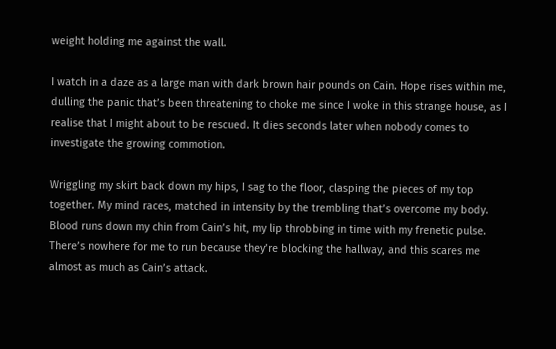weight holding me against the wall.

I watch in a daze as a large man with dark brown hair pounds on Cain. Hope rises within me, dulling the panic that’s been threatening to choke me since I woke in this strange house, as I realise that I might about to be rescued. It dies seconds later when nobody comes to investigate the growing commotion.

Wriggling my skirt back down my hips, I sag to the floor, clasping the pieces of my top together. My mind races, matched in intensity by the trembling that’s overcome my body. Blood runs down my chin from Cain’s hit, my lip throbbing in time with my frenetic pulse. There’s nowhere for me to run because they’re blocking the hallway, and this scares me almost as much as Cain’s attack.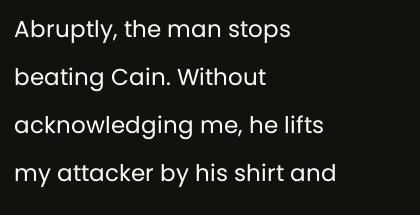Abruptly, the man stops beating Cain. Without acknowledging me, he lifts my attacker by his shirt and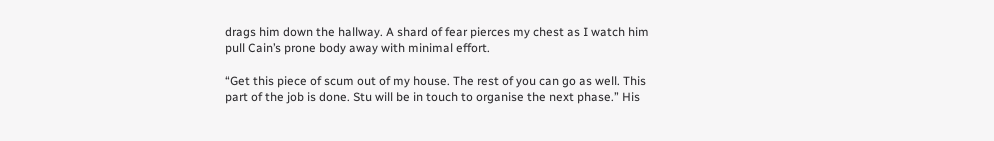drags him down the hallway. A shard of fear pierces my chest as I watch him pull Cain’s prone body away with minimal effort.

“Get this piece of scum out of my house. The rest of you can go as well. This part of the job is done. Stu will be in touch to organise the next phase.” His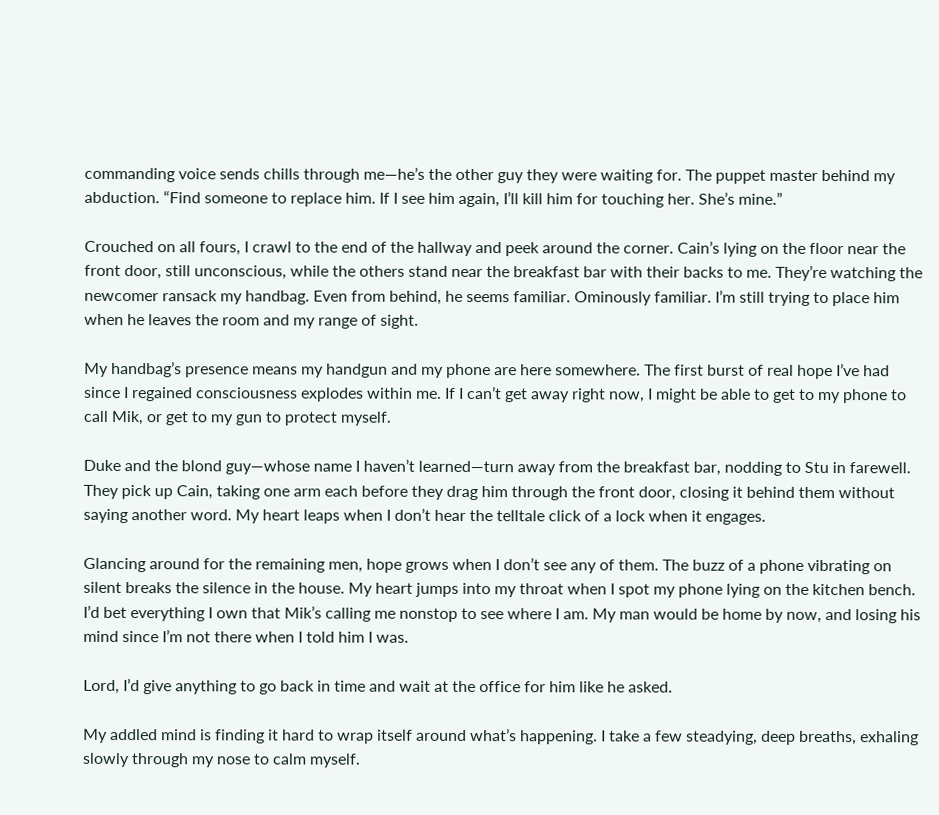commanding voice sends chills through me—he’s the other guy they were waiting for. The puppet master behind my abduction. “Find someone to replace him. If I see him again, I’ll kill him for touching her. She’s mine.”

Crouched on all fours, I crawl to the end of the hallway and peek around the corner. Cain’s lying on the floor near the front door, still unconscious, while the others stand near the breakfast bar with their backs to me. They’re watching the newcomer ransack my handbag. Even from behind, he seems familiar. Ominously familiar. I’m still trying to place him when he leaves the room and my range of sight.

My handbag’s presence means my handgun and my phone are here somewhere. The first burst of real hope I’ve had since I regained consciousness explodes within me. If I can’t get away right now, I might be able to get to my phone to call Mik, or get to my gun to protect myself.

Duke and the blond guy—whose name I haven’t learned—turn away from the breakfast bar, nodding to Stu in farewell. They pick up Cain, taking one arm each before they drag him through the front door, closing it behind them without saying another word. My heart leaps when I don’t hear the telltale click of a lock when it engages.

Glancing around for the remaining men, hope grows when I don’t see any of them. The buzz of a phone vibrating on silent breaks the silence in the house. My heart jumps into my throat when I spot my phone lying on the kitchen bench. I’d bet everything I own that Mik’s calling me nonstop to see where I am. My man would be home by now, and losing his mind since I’m not there when I told him I was.

Lord, I’d give anything to go back in time and wait at the office for him like he asked.

My addled mind is finding it hard to wrap itself around what’s happening. I take a few steadying, deep breaths, exhaling slowly through my nose to calm myself.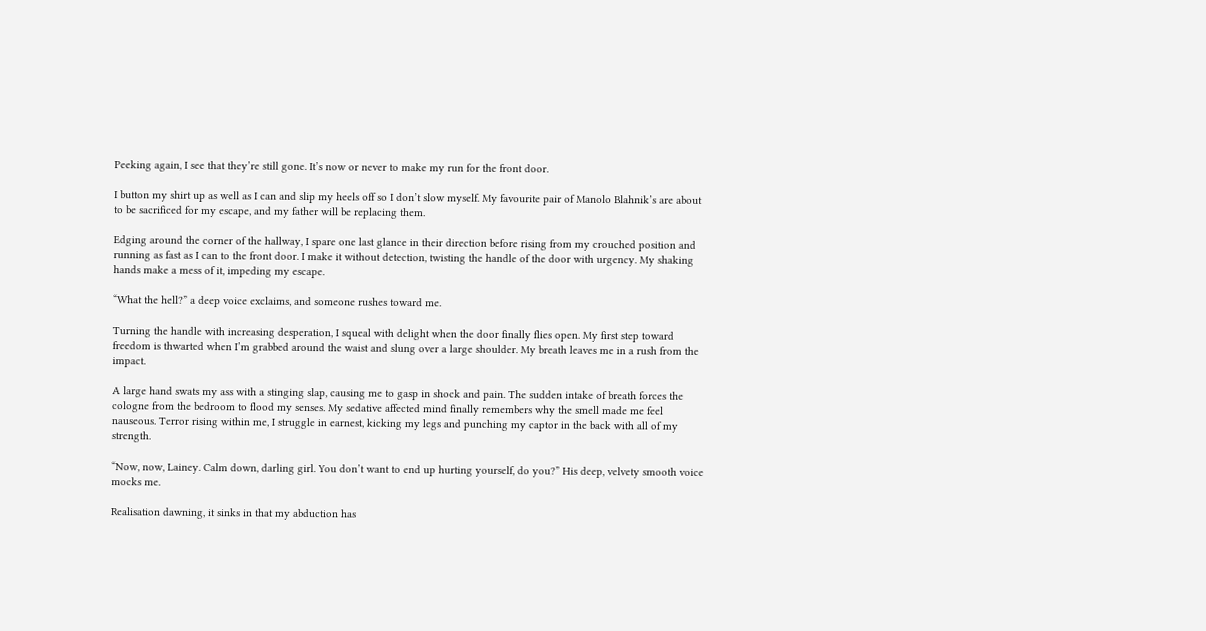Peeking again, I see that they’re still gone. It’s now or never to make my run for the front door.

I button my shirt up as well as I can and slip my heels off so I don’t slow myself. My favourite pair of Manolo Blahnik’s are about to be sacrificed for my escape, and my father will be replacing them.

Edging around the corner of the hallway, I spare one last glance in their direction before rising from my crouched position and running as fast as I can to the front door. I make it without detection, twisting the handle of the door with urgency. My shaking hands make a mess of it, impeding my escape.

“What the hell?” a deep voice exclaims, and someone rushes toward me.

Turning the handle with increasing desperation, I squeal with delight when the door finally flies open. My first step toward freedom is thwarted when I’m grabbed around the waist and slung over a large shoulder. My breath leaves me in a rush from the impact.

A large hand swats my ass with a stinging slap, causing me to gasp in shock and pain. The sudden intake of breath forces the cologne from the bedroom to flood my senses. My sedative affected mind finally remembers why the smell made me feel nauseous. Terror rising within me, I struggle in earnest, kicking my legs and punching my captor in the back with all of my strength.

“Now, now, Lainey. Calm down, darling girl. You don’t want to end up hurting yourself, do you?” His deep, velvety smooth voice mocks me.

Realisation dawning, it sinks in that my abduction has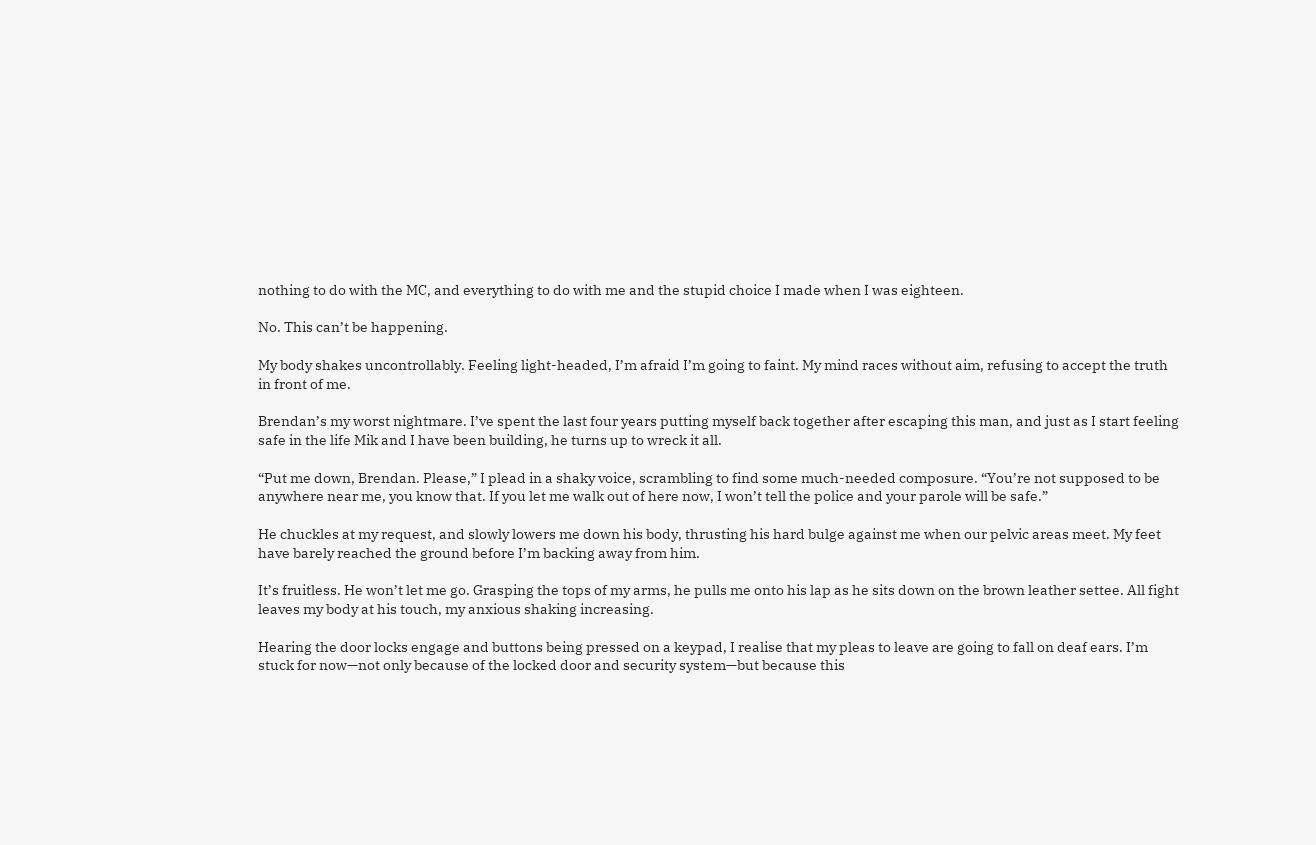nothing to do with the MC, and everything to do with me and the stupid choice I made when I was eighteen.

No. This can’t be happening.

My body shakes uncontrollably. Feeling light-headed, I’m afraid I’m going to faint. My mind races without aim, refusing to accept the truth in front of me.

Brendan’s my worst nightmare. I’ve spent the last four years putting myself back together after escaping this man, and just as I start feeling safe in the life Mik and I have been building, he turns up to wreck it all.

“Put me down, Brendan. Please,” I plead in a shaky voice, scrambling to find some much-needed composure. “You’re not supposed to be anywhere near me, you know that. If you let me walk out of here now, I won’t tell the police and your parole will be safe.”

He chuckles at my request, and slowly lowers me down his body, thrusting his hard bulge against me when our pelvic areas meet. My feet have barely reached the ground before I’m backing away from him.

It’s fruitless. He won’t let me go. Grasping the tops of my arms, he pulls me onto his lap as he sits down on the brown leather settee. All fight leaves my body at his touch, my anxious shaking increasing.

Hearing the door locks engage and buttons being pressed on a keypad, I realise that my pleas to leave are going to fall on deaf ears. I’m stuck for now—not only because of the locked door and security system—but because this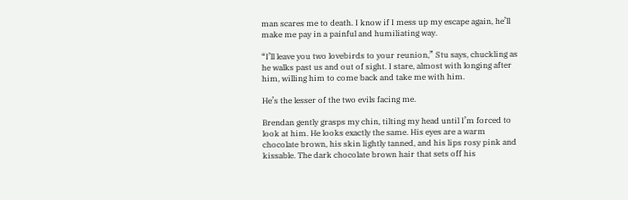man scares me to death. I know if I mess up my escape again, he’ll make me pay in a painful and humiliating way.

“I’ll leave you two lovebirds to your reunion,” Stu says, chuckling as he walks past us and out of sight. I stare, almost with longing after him, willing him to come back and take me with him.

He’s the lesser of the two evils facing me.

Brendan gently grasps my chin, tilting my head until I’m forced to look at him. He looks exactly the same. His eyes are a warm chocolate brown, his skin lightly tanned, and his lips rosy pink and kissable. The dark chocolate brown hair that sets off his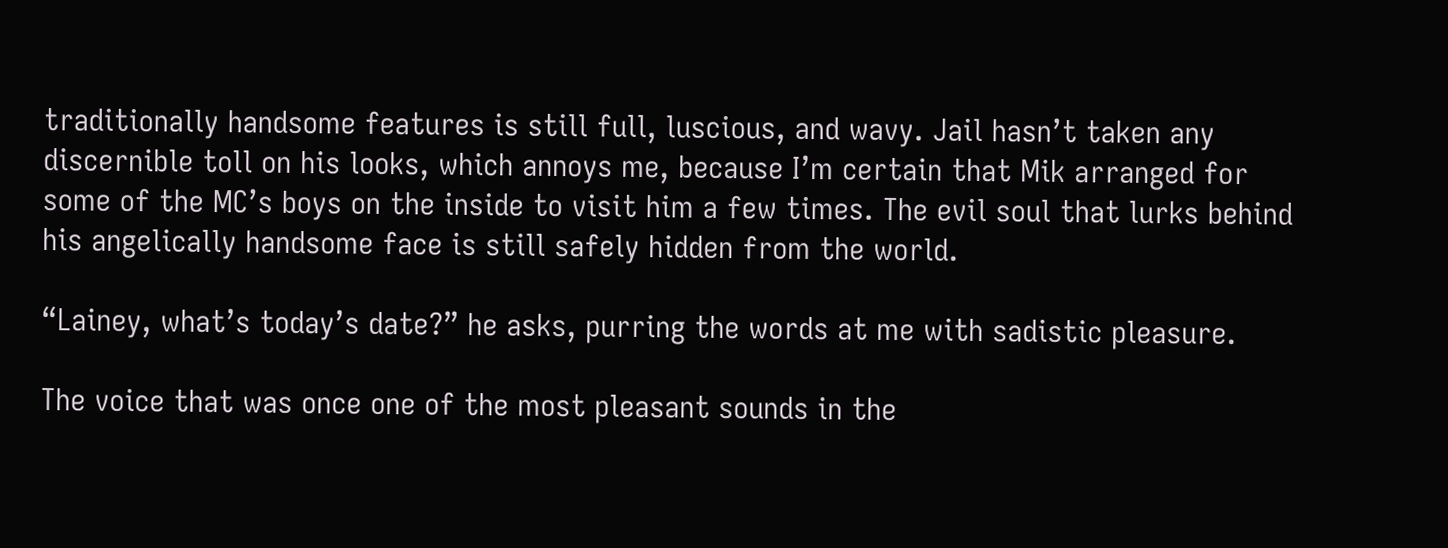traditionally handsome features is still full, luscious, and wavy. Jail hasn’t taken any discernible toll on his looks, which annoys me, because I’m certain that Mik arranged for some of the MC’s boys on the inside to visit him a few times. The evil soul that lurks behind his angelically handsome face is still safely hidden from the world.

“Lainey, what’s today’s date?” he asks, purring the words at me with sadistic pleasure.

The voice that was once one of the most pleasant sounds in the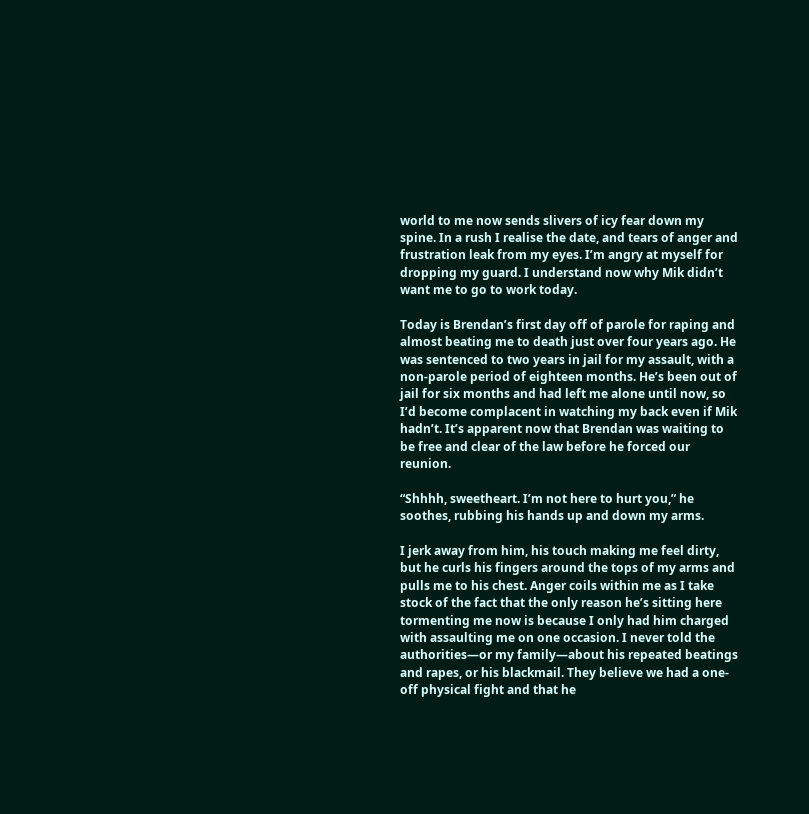world to me now sends slivers of icy fear down my spine. In a rush I realise the date, and tears of anger and frustration leak from my eyes. I’m angry at myself for dropping my guard. I understand now why Mik didn’t want me to go to work today.

Today is Brendan’s first day off of parole for raping and almost beating me to death just over four years ago. He was sentenced to two years in jail for my assault, with a non-parole period of eighteen months. He’s been out of jail for six months and had left me alone until now, so I’d become complacent in watching my back even if Mik hadn’t. It’s apparent now that Brendan was waiting to be free and clear of the law before he forced our reunion.

“Shhhh, sweetheart. I’m not here to hurt you,” he soothes, rubbing his hands up and down my arms.

I jerk away from him, his touch making me feel dirty, but he curls his fingers around the tops of my arms and pulls me to his chest. Anger coils within me as I take stock of the fact that the only reason he’s sitting here tormenting me now is because I only had him charged with assaulting me on one occasion. I never told the authorities—or my family—about his repeated beatings and rapes, or his blackmail. They believe we had a one-off physical fight and that he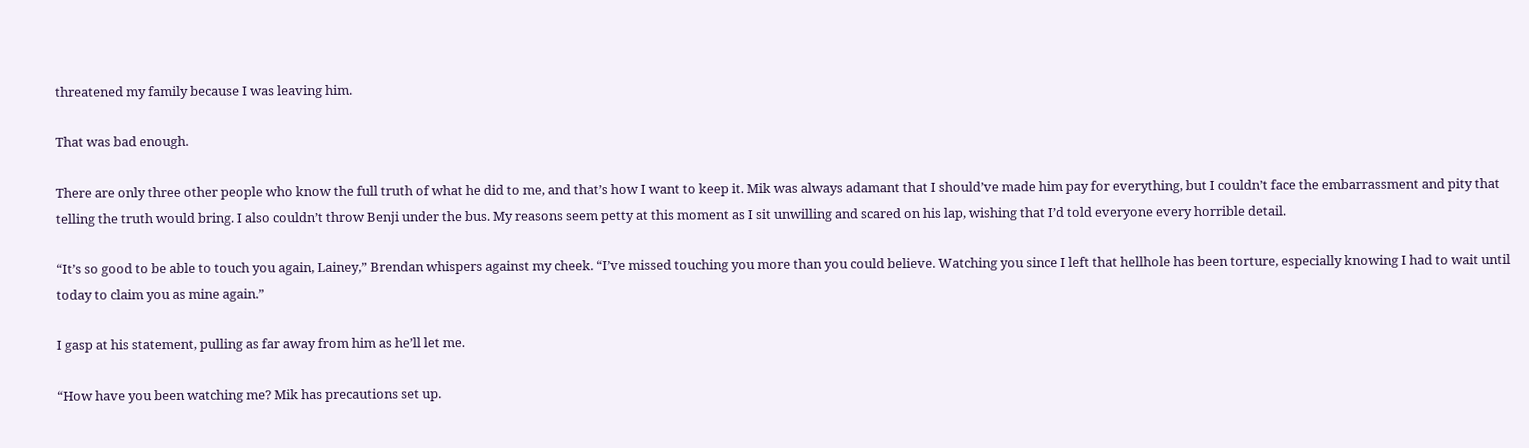threatened my family because I was leaving him.

That was bad enough.

There are only three other people who know the full truth of what he did to me, and that’s how I want to keep it. Mik was always adamant that I should’ve made him pay for everything, but I couldn’t face the embarrassment and pity that telling the truth would bring. I also couldn’t throw Benji under the bus. My reasons seem petty at this moment as I sit unwilling and scared on his lap, wishing that I’d told everyone every horrible detail.

“It’s so good to be able to touch you again, Lainey,” Brendan whispers against my cheek. “I’ve missed touching you more than you could believe. Watching you since I left that hellhole has been torture, especially knowing I had to wait until today to claim you as mine again.”

I gasp at his statement, pulling as far away from him as he’ll let me.

“How have you been watching me? Mik has precautions set up.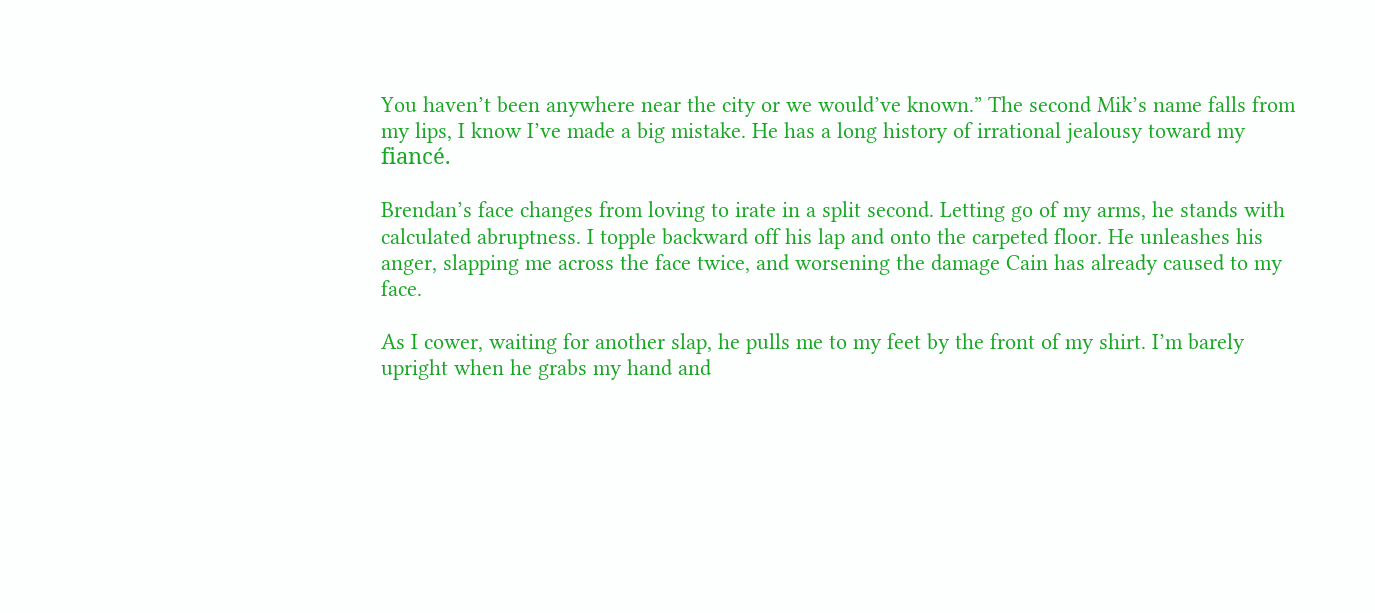You haven’t been anywhere near the city or we would’ve known.” The second Mik’s name falls from my lips, I know I’ve made a big mistake. He has a long history of irrational jealousy toward my fiancé.

Brendan’s face changes from loving to irate in a split second. Letting go of my arms, he stands with calculated abruptness. I topple backward off his lap and onto the carpeted floor. He unleashes his anger, slapping me across the face twice, and worsening the damage Cain has already caused to my face.

As I cower, waiting for another slap, he pulls me to my feet by the front of my shirt. I’m barely upright when he grabs my hand and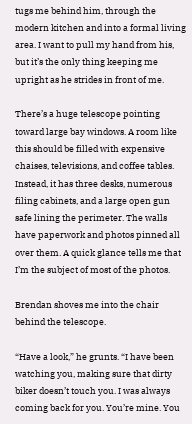tugs me behind him, through the modern kitchen and into a formal living area. I want to pull my hand from his, but it’s the only thing keeping me upright as he strides in front of me.

There’s a huge telescope pointing toward large bay windows. A room like this should be filled with expensive chaises, televisions, and coffee tables. Instead, it has three desks, numerous filing cabinets, and a large open gun safe lining the perimeter. The walls have paperwork and photos pinned all over them. A quick glance tells me that I’m the subject of most of the photos.

Brendan shoves me into the chair behind the telescope.

“Have a look,” he grunts. “I have been watching you, making sure that dirty biker doesn’t touch you. I was always coming back for you. You’re mine. You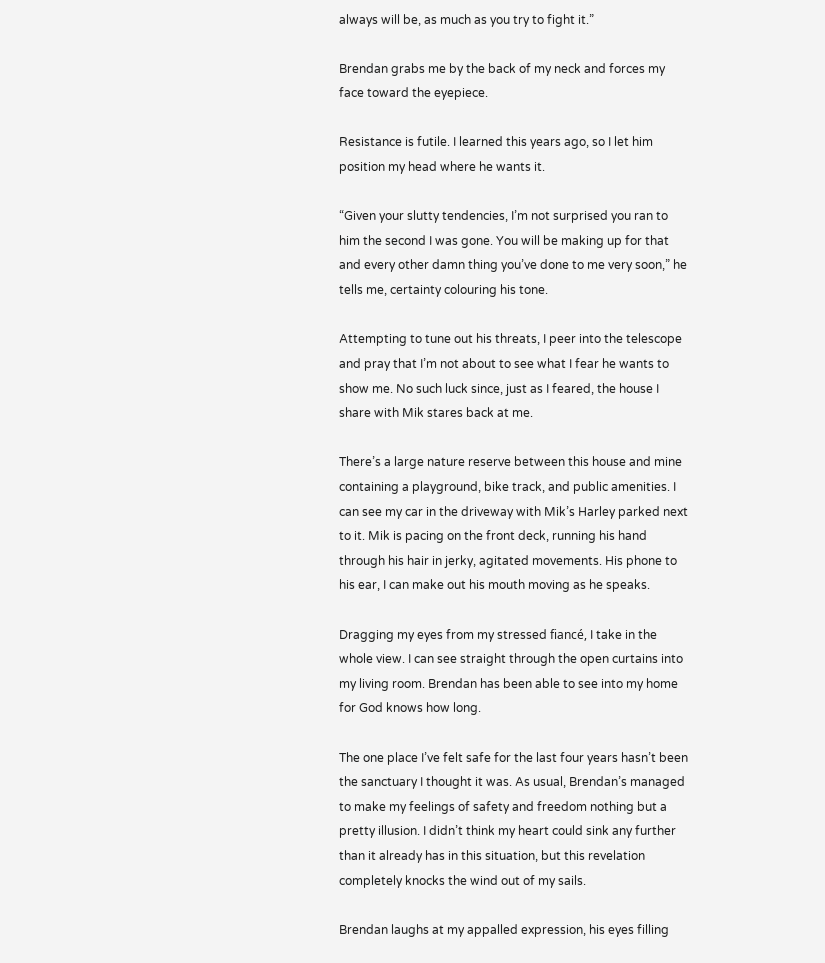always will be, as much as you try to fight it.”

Brendan grabs me by the back of my neck and forces my face toward the eyepiece.

Resistance is futile. I learned this years ago, so I let him position my head where he wants it.

“Given your slutty tendencies, I’m not surprised you ran to him the second I was gone. You will be making up for that and every other damn thing you’ve done to me very soon,” he tells me, certainty colouring his tone.

Attempting to tune out his threats, I peer into the telescope and pray that I’m not about to see what I fear he wants to show me. No such luck since, just as I feared, the house I share with Mik stares back at me.

There’s a large nature reserve between this house and mine containing a playground, bike track, and public amenities. I can see my car in the driveway with Mik’s Harley parked next to it. Mik is pacing on the front deck, running his hand through his hair in jerky, agitated movements. His phone to his ear, I can make out his mouth moving as he speaks.

Dragging my eyes from my stressed fiancé, I take in the whole view. I can see straight through the open curtains into my living room. Brendan has been able to see into my home for God knows how long.

The one place I’ve felt safe for the last four years hasn’t been the sanctuary I thought it was. As usual, Brendan’s managed to make my feelings of safety and freedom nothing but a pretty illusion. I didn’t think my heart could sink any further than it already has in this situation, but this revelation completely knocks the wind out of my sails.

Brendan laughs at my appalled expression, his eyes filling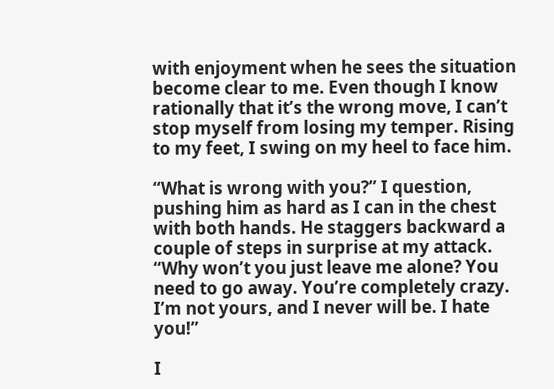with enjoyment when he sees the situation become clear to me. Even though I know rationally that it’s the wrong move, I can’t stop myself from losing my temper. Rising to my feet, I swing on my heel to face him.

“What is wrong with you?” I question, pushing him as hard as I can in the chest with both hands. He staggers backward a couple of steps in surprise at my attack. “Why won’t you just leave me alone? You need to go away. You’re completely crazy. I’m not yours, and I never will be. I hate you!”

I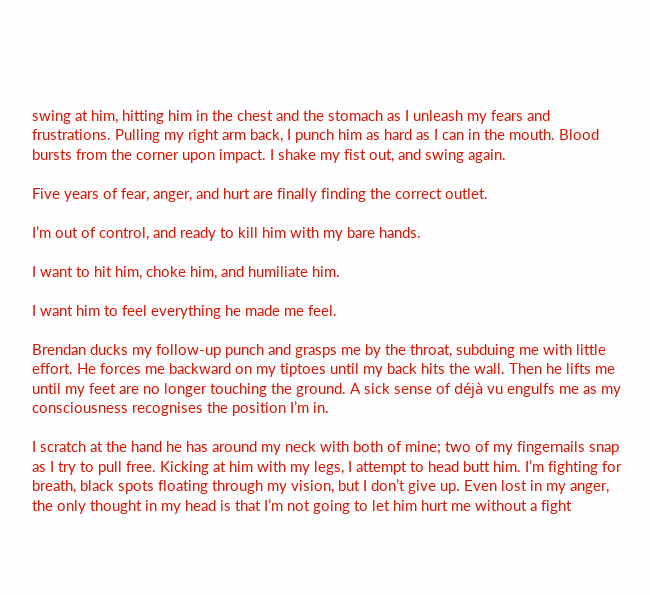swing at him, hitting him in the chest and the stomach as I unleash my fears and frustrations. Pulling my right arm back, I punch him as hard as I can in the mouth. Blood bursts from the corner upon impact. I shake my fist out, and swing again.

Five years of fear, anger, and hurt are finally finding the correct outlet.

I’m out of control, and ready to kill him with my bare hands.

I want to hit him, choke him, and humiliate him.

I want him to feel everything he made me feel.

Brendan ducks my follow-up punch and grasps me by the throat, subduing me with little effort. He forces me backward on my tiptoes until my back hits the wall. Then he lifts me until my feet are no longer touching the ground. A sick sense of déjà vu engulfs me as my consciousness recognises the position I’m in.

I scratch at the hand he has around my neck with both of mine; two of my fingernails snap as I try to pull free. Kicking at him with my legs, I attempt to head butt him. I’m fighting for breath, black spots floating through my vision, but I don’t give up. Even lost in my anger, the only thought in my head is that I’m not going to let him hurt me without a fight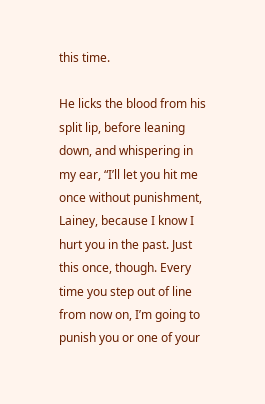this time.

He licks the blood from his split lip, before leaning down, and whispering in my ear, “I’ll let you hit me once without punishment, Lainey, because I know I hurt you in the past. Just this once, though. Every time you step out of line from now on, I’m going to punish you or one of your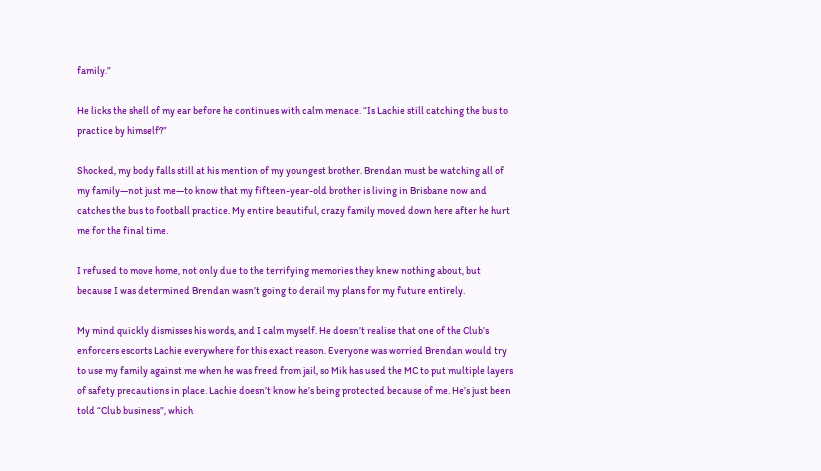family.”

He licks the shell of my ear before he continues with calm menace. “Is Lachie still catching the bus to practice by himself?”

Shocked, my body falls still at his mention of my youngest brother. Brendan must be watching all of my family—not just me—to know that my fifteen-year-old brother is living in Brisbane now and catches the bus to football practice. My entire beautiful, crazy family moved down here after he hurt me for the final time.

I refused to move home, not only due to the terrifying memories they knew nothing about, but because I was determined Brendan wasn’t going to derail my plans for my future entirely.

My mind quickly dismisses his words, and I calm myself. He doesn’t realise that one of the Club’s enforcers escorts Lachie everywhere for this exact reason. Everyone was worried Brendan would try to use my family against me when he was freed from jail, so Mik has used the MC to put multiple layers of safety precautions in place. Lachie doesn’t know he’s being protected because of me. He’s just been told “Club business”, which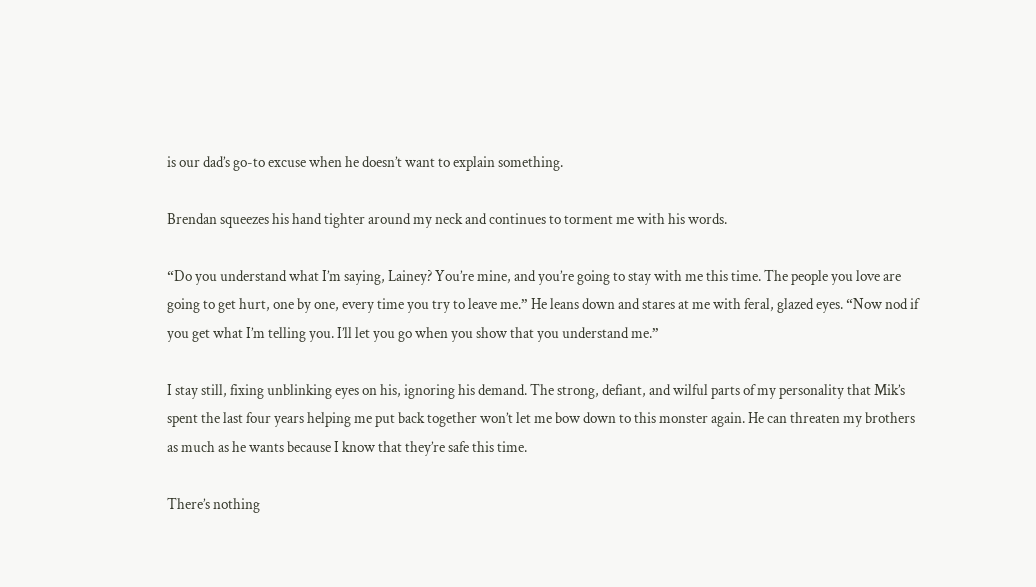is our dad’s go-to excuse when he doesn’t want to explain something.

Brendan squeezes his hand tighter around my neck and continues to torment me with his words.

“Do you understand what I’m saying, Lainey? You’re mine, and you’re going to stay with me this time. The people you love are going to get hurt, one by one, every time you try to leave me.” He leans down and stares at me with feral, glazed eyes. “Now nod if you get what I’m telling you. I’ll let you go when you show that you understand me.”

I stay still, fixing unblinking eyes on his, ignoring his demand. The strong, defiant, and wilful parts of my personality that Mik’s spent the last four years helping me put back together won’t let me bow down to this monster again. He can threaten my brothers as much as he wants because I know that they’re safe this time.

There’s nothing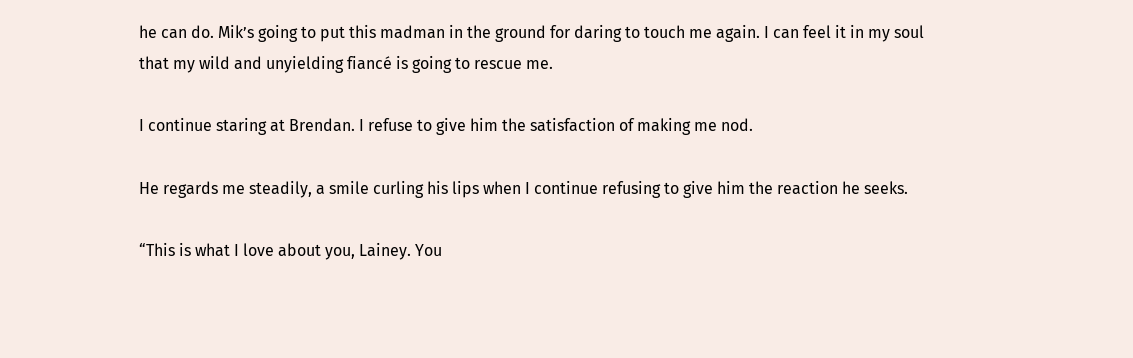he can do. Mik’s going to put this madman in the ground for daring to touch me again. I can feel it in my soul that my wild and unyielding fiancé is going to rescue me.

I continue staring at Brendan. I refuse to give him the satisfaction of making me nod.

He regards me steadily, a smile curling his lips when I continue refusing to give him the reaction he seeks.

“This is what I love about you, Lainey. You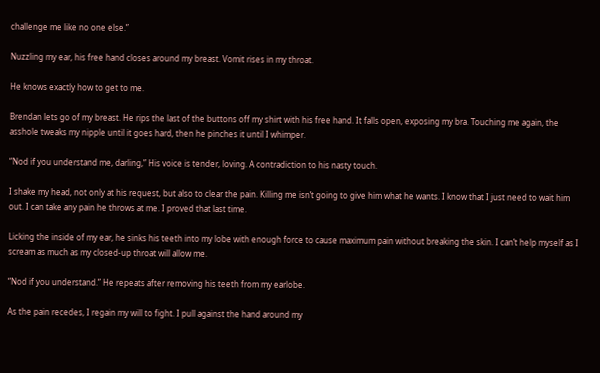challenge me like no one else.”

Nuzzling my ear, his free hand closes around my breast. Vomit rises in my throat.

He knows exactly how to get to me.

Brendan lets go of my breast. He rips the last of the buttons off my shirt with his free hand. It falls open, exposing my bra. Touching me again, the asshole tweaks my nipple until it goes hard, then he pinches it until I whimper.

“Nod if you understand me, darling,” His voice is tender, loving. A contradiction to his nasty touch.

I shake my head, not only at his request, but also to clear the pain. Killing me isn’t going to give him what he wants. I know that I just need to wait him out. I can take any pain he throws at me. I proved that last time.

Licking the inside of my ear, he sinks his teeth into my lobe with enough force to cause maximum pain without breaking the skin. I can’t help myself as I scream as much as my closed-up throat will allow me.

“Nod if you understand.” He repeats after removing his teeth from my earlobe.

As the pain recedes, I regain my will to fight. I pull against the hand around my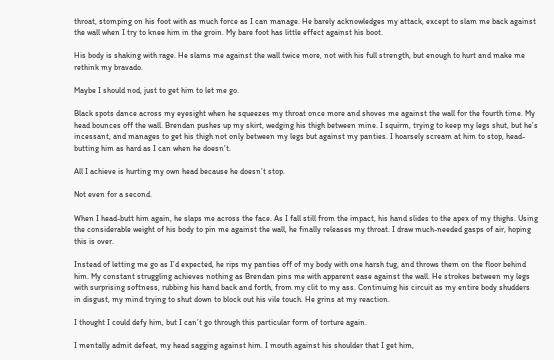throat, stomping on his foot with as much force as I can manage. He barely acknowledges my attack, except to slam me back against the wall when I try to knee him in the groin. My bare foot has little effect against his boot.

His body is shaking with rage. He slams me against the wall twice more, not with his full strength, but enough to hurt and make me rethink my bravado.

Maybe I should nod, just to get him to let me go.

Black spots dance across my eyesight when he squeezes my throat once more and shoves me against the wall for the fourth time. My head bounces off the wall. Brendan pushes up my skirt, wedging his thigh between mine. I squirm, trying to keep my legs shut, but he’s incessant, and manages to get his thigh not only between my legs but against my panties. I hoarsely scream at him to stop, head-butting him as hard as I can when he doesn’t.

All I achieve is hurting my own head because he doesn’t stop.

Not even for a second.

When I head-butt him again, he slaps me across the face. As I fall still from the impact, his hand slides to the apex of my thighs. Using the considerable weight of his body to pin me against the wall, he finally releases my throat. I draw much-needed gasps of air, hoping this is over.

Instead of letting me go as I’d expected, he rips my panties off of my body with one harsh tug, and throws them on the floor behind him. My constant struggling achieves nothing as Brendan pins me with apparent ease against the wall. He strokes between my legs with surprising softness, rubbing his hand back and forth, from my clit to my ass. Continuing his circuit as my entire body shudders in disgust, my mind trying to shut down to block out his vile touch. He grins at my reaction.

I thought I could defy him, but I can’t go through this particular form of torture again.

I mentally admit defeat, my head sagging against him. I mouth against his shoulder that I get him,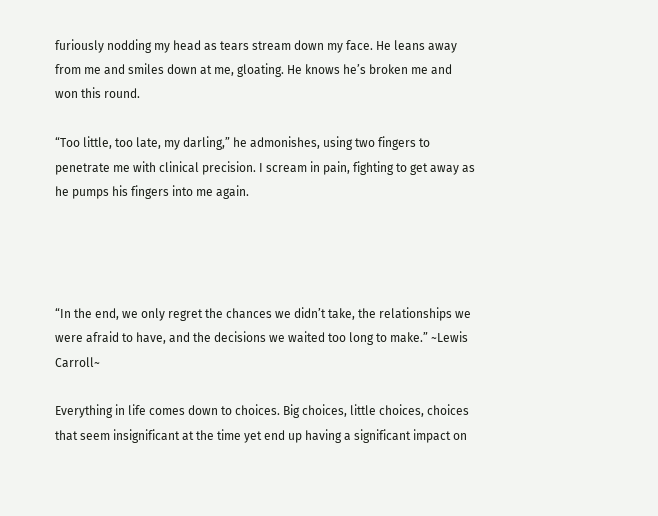furiously nodding my head as tears stream down my face. He leans away from me and smiles down at me, gloating. He knows he’s broken me and won this round.

“Too little, too late, my darling,” he admonishes, using two fingers to penetrate me with clinical precision. I scream in pain, fighting to get away as he pumps his fingers into me again.




“In the end, we only regret the chances we didn’t take, the relationships we were afraid to have, and the decisions we waited too long to make.” ~Lewis Carroll~

Everything in life comes down to choices. Big choices, little choices, choices that seem insignificant at the time yet end up having a significant impact on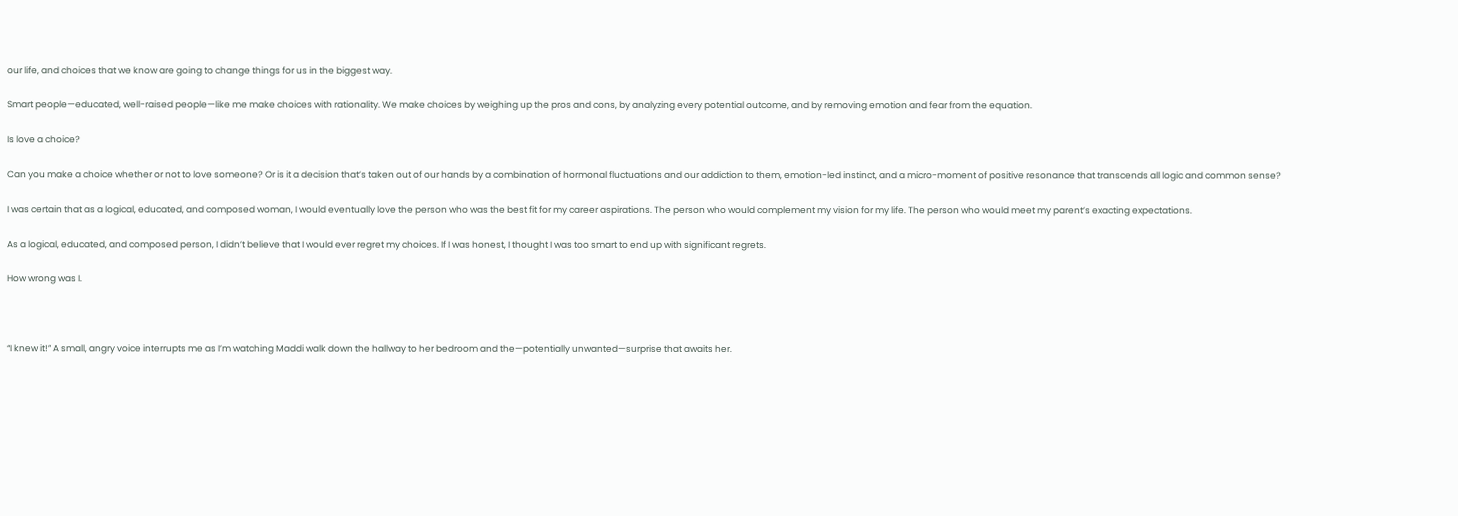our life, and choices that we know are going to change things for us in the biggest way.

Smart people—educated, well-raised people—like me make choices with rationality. We make choices by weighing up the pros and cons, by analyzing every potential outcome, and by removing emotion and fear from the equation.

Is love a choice?

Can you make a choice whether or not to love someone? Or is it a decision that’s taken out of our hands by a combination of hormonal fluctuations and our addiction to them, emotion-led instinct, and a micro-moment of positive resonance that transcends all logic and common sense?

I was certain that as a logical, educated, and composed woman, I would eventually love the person who was the best fit for my career aspirations. The person who would complement my vision for my life. The person who would meet my parent’s exacting expectations.

As a logical, educated, and composed person, I didn’t believe that I would ever regret my choices. If I was honest, I thought I was too smart to end up with significant regrets.

How wrong was I.



“I knew it!” A small, angry voice interrupts me as I’m watching Maddi walk down the hallway to her bedroom and the—potentially unwanted—surprise that awaits her.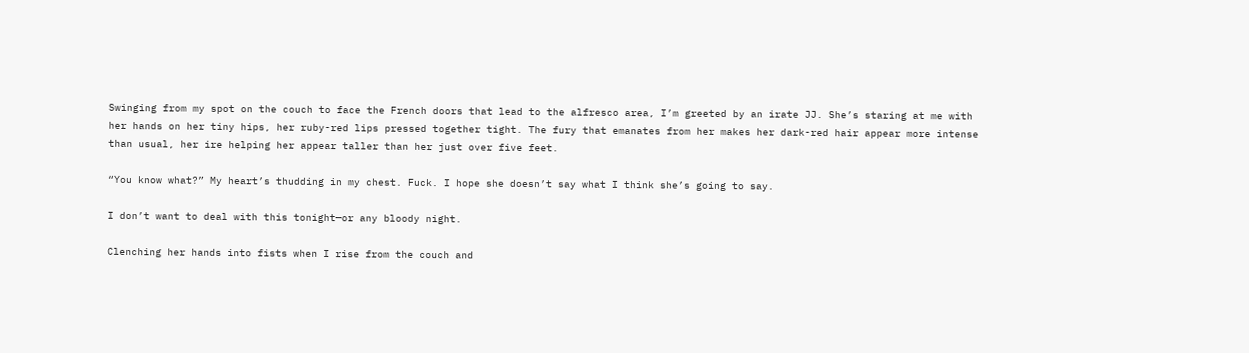Swinging from my spot on the couch to face the French doors that lead to the alfresco area, I’m greeted by an irate JJ. She’s staring at me with her hands on her tiny hips, her ruby-red lips pressed together tight. The fury that emanates from her makes her dark-red hair appear more intense than usual, her ire helping her appear taller than her just over five feet.

“You know what?” My heart’s thudding in my chest. Fuck. I hope she doesn’t say what I think she’s going to say.

I don’t want to deal with this tonight—or any bloody night.

Clenching her hands into fists when I rise from the couch and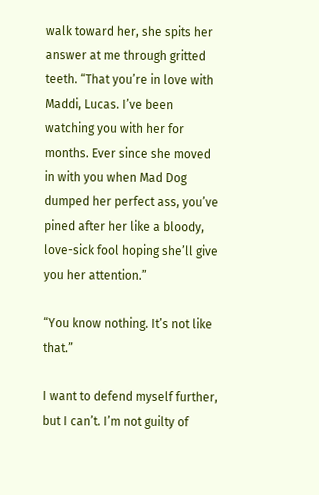walk toward her, she spits her answer at me through gritted teeth. “That you’re in love with Maddi, Lucas. I’ve been watching you with her for months. Ever since she moved in with you when Mad Dog dumped her perfect ass, you’ve pined after her like a bloody, love-sick fool hoping she’ll give you her attention.”

“You know nothing. It’s not like that.”

I want to defend myself further, but I can’t. I’m not guilty of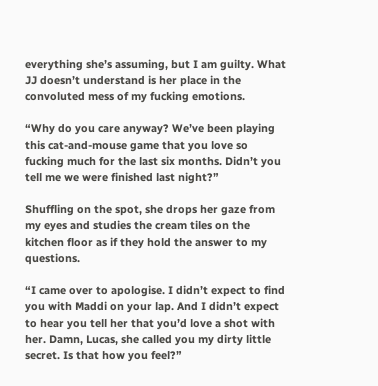everything she’s assuming, but I am guilty. What JJ doesn’t understand is her place in the convoluted mess of my fucking emotions.

“Why do you care anyway? We’ve been playing this cat-and-mouse game that you love so fucking much for the last six months. Didn’t you tell me we were finished last night?”

Shuffling on the spot, she drops her gaze from my eyes and studies the cream tiles on the kitchen floor as if they hold the answer to my questions.

“I came over to apologise. I didn’t expect to find you with Maddi on your lap. And I didn’t expect to hear you tell her that you’d love a shot with her. Damn, Lucas, she called you my dirty little secret. Is that how you feel?”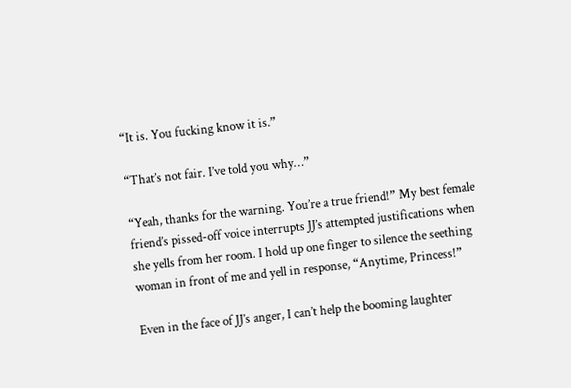“It is. You fucking know it is.”

“That’s not fair. I’ve told you why…”

“Yeah, thanks for the warning. You’re a true friend!” My best female friend’s pissed-off voice interrupts JJ’s attempted justifications when she yells from her room. I hold up one finger to silence the seething woman in front of me and yell in response, “Anytime, Princess!”

Even in the face of JJ’s anger, I can’t help the booming laughter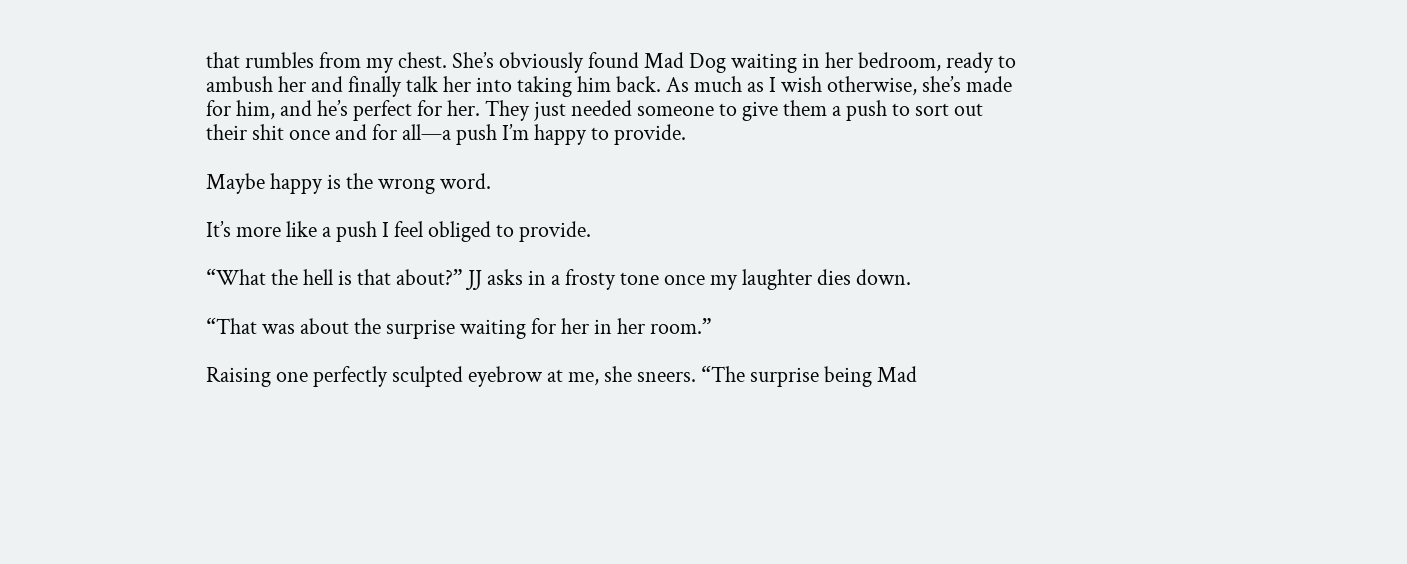that rumbles from my chest. She’s obviously found Mad Dog waiting in her bedroom, ready to ambush her and finally talk her into taking him back. As much as I wish otherwise, she’s made for him, and he’s perfect for her. They just needed someone to give them a push to sort out their shit once and for all—a push I’m happy to provide.

Maybe happy is the wrong word.

It’s more like a push I feel obliged to provide.

“What the hell is that about?” JJ asks in a frosty tone once my laughter dies down.

“That was about the surprise waiting for her in her room.”

Raising one perfectly sculpted eyebrow at me, she sneers. “The surprise being Mad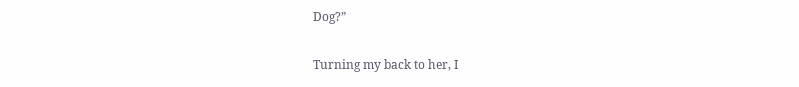Dog?”


Turning my back to her, I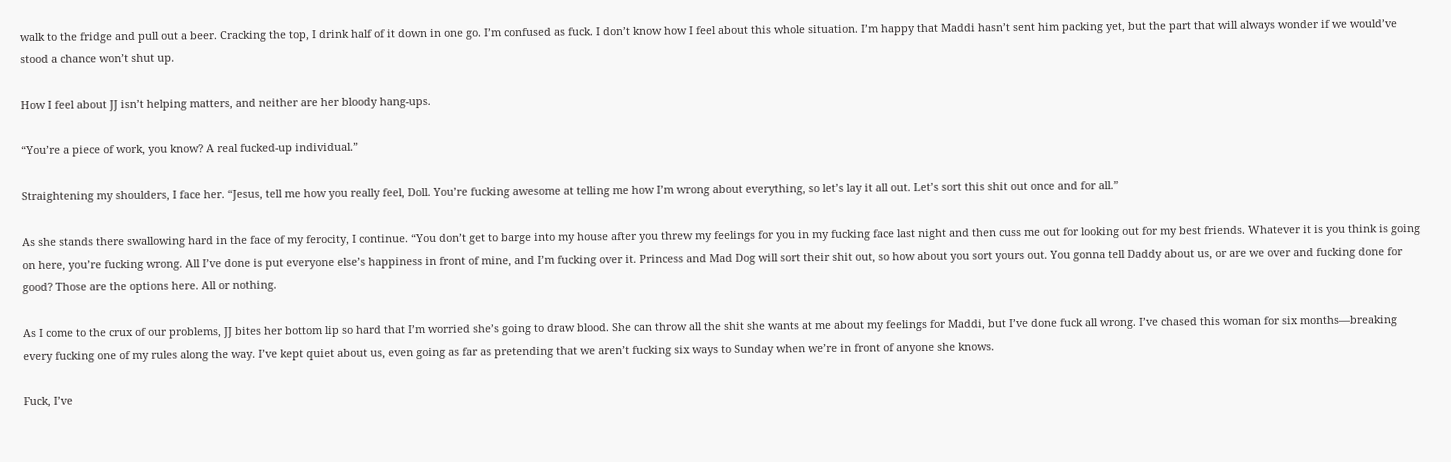walk to the fridge and pull out a beer. Cracking the top, I drink half of it down in one go. I’m confused as fuck. I don’t know how I feel about this whole situation. I’m happy that Maddi hasn’t sent him packing yet, but the part that will always wonder if we would’ve stood a chance won’t shut up.

How I feel about JJ isn’t helping matters, and neither are her bloody hang-ups.

“You’re a piece of work, you know? A real fucked-up individual.”

Straightening my shoulders, I face her. “Jesus, tell me how you really feel, Doll. You’re fucking awesome at telling me how I’m wrong about everything, so let’s lay it all out. Let’s sort this shit out once and for all.”

As she stands there swallowing hard in the face of my ferocity, I continue. “You don’t get to barge into my house after you threw my feelings for you in my fucking face last night and then cuss me out for looking out for my best friends. Whatever it is you think is going on here, you’re fucking wrong. All I’ve done is put everyone else’s happiness in front of mine, and I’m fucking over it. Princess and Mad Dog will sort their shit out, so how about you sort yours out. You gonna tell Daddy about us, or are we over and fucking done for good? Those are the options here. All or nothing.

As I come to the crux of our problems, JJ bites her bottom lip so hard that I’m worried she’s going to draw blood. She can throw all the shit she wants at me about my feelings for Maddi, but I’ve done fuck all wrong. I’ve chased this woman for six months—breaking every fucking one of my rules along the way. I’ve kept quiet about us, even going as far as pretending that we aren’t fucking six ways to Sunday when we’re in front of anyone she knows.

Fuck, I’ve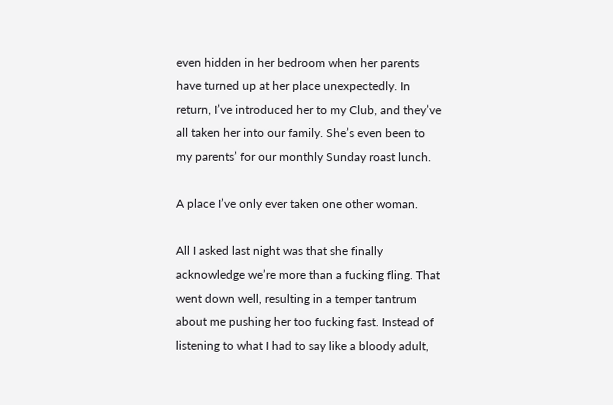even hidden in her bedroom when her parents have turned up at her place unexpectedly. In return, I’ve introduced her to my Club, and they’ve all taken her into our family. She’s even been to my parents’ for our monthly Sunday roast lunch.

A place I’ve only ever taken one other woman.

All I asked last night was that she finally acknowledge we’re more than a fucking fling. That went down well, resulting in a temper tantrum about me pushing her too fucking fast. Instead of listening to what I had to say like a bloody adult,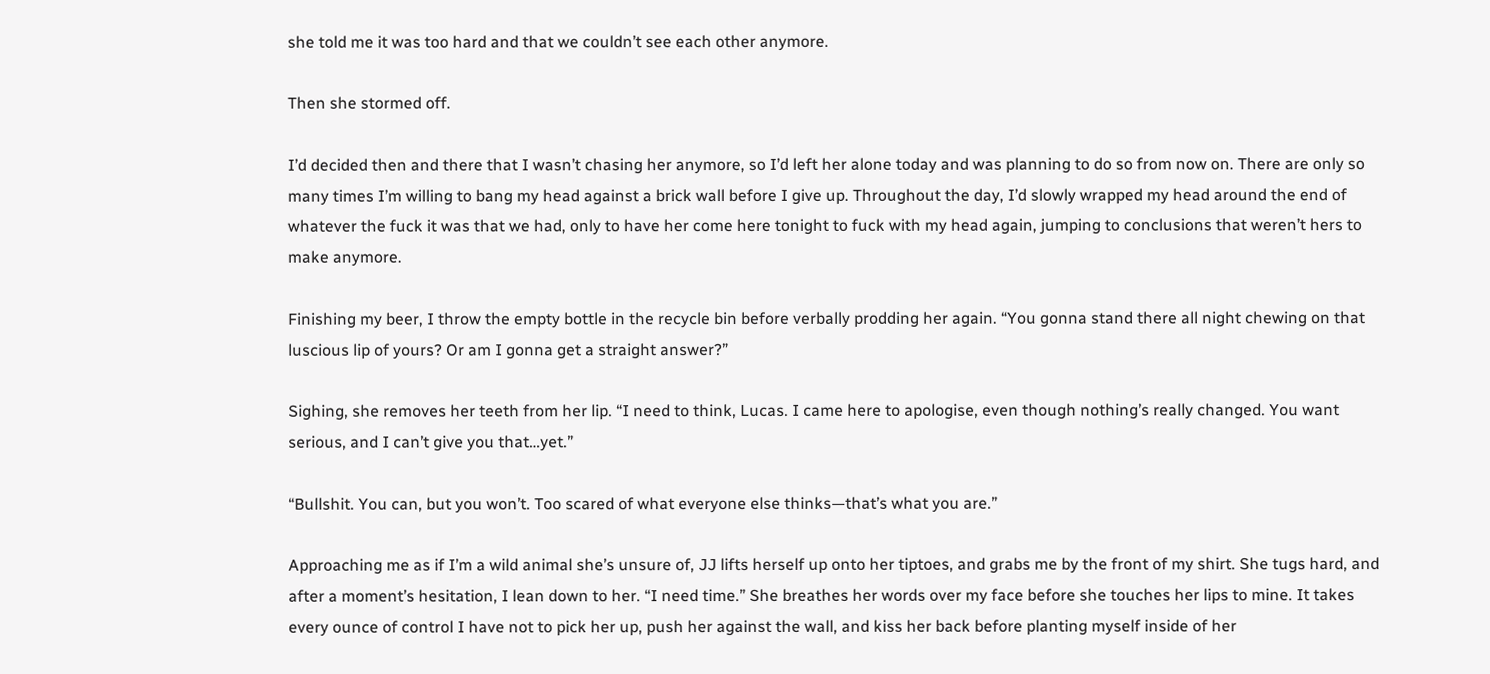she told me it was too hard and that we couldn’t see each other anymore.

Then she stormed off.

I’d decided then and there that I wasn’t chasing her anymore, so I’d left her alone today and was planning to do so from now on. There are only so many times I’m willing to bang my head against a brick wall before I give up. Throughout the day, I’d slowly wrapped my head around the end of whatever the fuck it was that we had, only to have her come here tonight to fuck with my head again, jumping to conclusions that weren’t hers to make anymore.

Finishing my beer, I throw the empty bottle in the recycle bin before verbally prodding her again. “You gonna stand there all night chewing on that luscious lip of yours? Or am I gonna get a straight answer?”

Sighing, she removes her teeth from her lip. “I need to think, Lucas. I came here to apologise, even though nothing’s really changed. You want serious, and I can’t give you that…yet.”

“Bullshit. You can, but you won’t. Too scared of what everyone else thinks—that’s what you are.”

Approaching me as if I’m a wild animal she’s unsure of, JJ lifts herself up onto her tiptoes, and grabs me by the front of my shirt. She tugs hard, and after a moment’s hesitation, I lean down to her. “I need time.” She breathes her words over my face before she touches her lips to mine. It takes every ounce of control I have not to pick her up, push her against the wall, and kiss her back before planting myself inside of her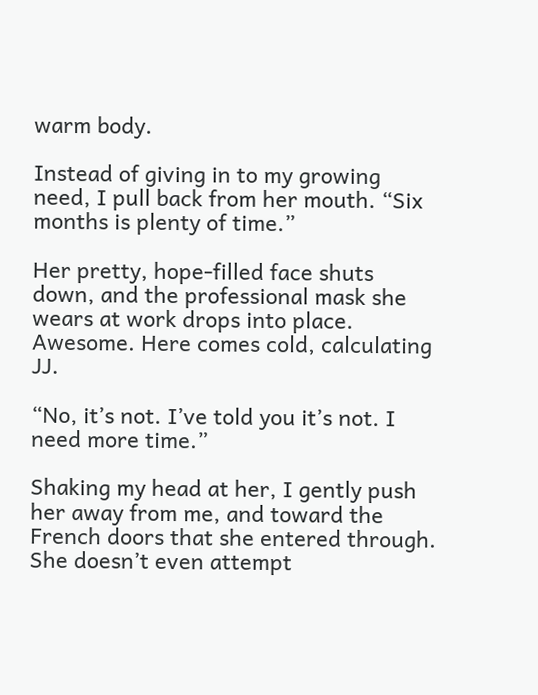warm body.

Instead of giving in to my growing need, I pull back from her mouth. “Six months is plenty of time.”

Her pretty, hope-filled face shuts down, and the professional mask she wears at work drops into place. Awesome. Here comes cold, calculating JJ.

“No, it’s not. I’ve told you it’s not. I need more time.”

Shaking my head at her, I gently push her away from me, and toward the French doors that she entered through. She doesn’t even attempt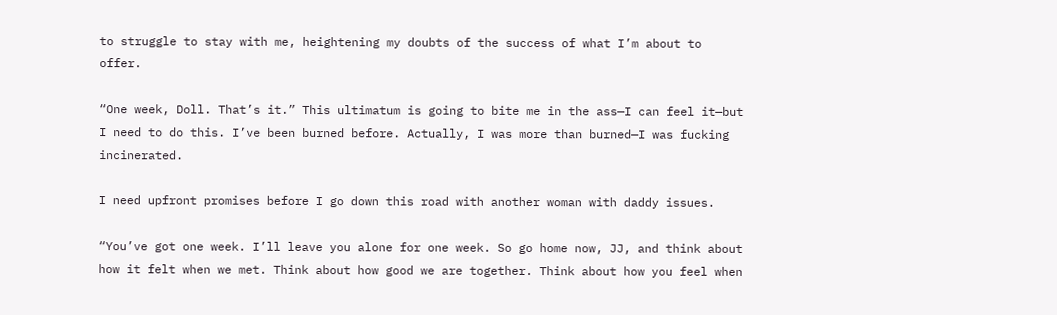to struggle to stay with me, heightening my doubts of the success of what I’m about to offer.

“One week, Doll. That’s it.” This ultimatum is going to bite me in the ass—I can feel it—but I need to do this. I’ve been burned before. Actually, I was more than burned—I was fucking incinerated.

I need upfront promises before I go down this road with another woman with daddy issues.

“You’ve got one week. I’ll leave you alone for one week. So go home now, JJ, and think about how it felt when we met. Think about how good we are together. Think about how you feel when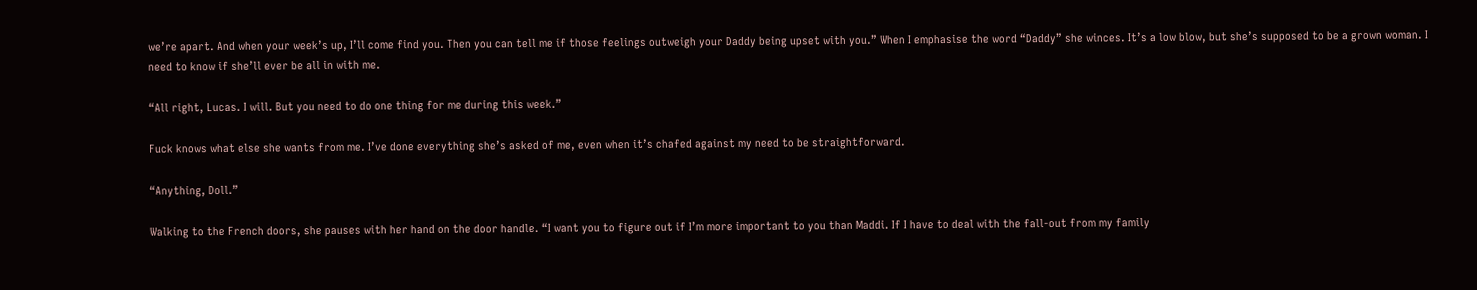we’re apart. And when your week’s up, I’ll come find you. Then you can tell me if those feelings outweigh your Daddy being upset with you.” When I emphasise the word “Daddy” she winces. It’s a low blow, but she’s supposed to be a grown woman. I need to know if she’ll ever be all in with me.

“All right, Lucas. I will. But you need to do one thing for me during this week.”

Fuck knows what else she wants from me. I’ve done everything she’s asked of me, even when it’s chafed against my need to be straightforward.

“Anything, Doll.”

Walking to the French doors, she pauses with her hand on the door handle. “I want you to figure out if I’m more important to you than Maddi. If I have to deal with the fall-out from my family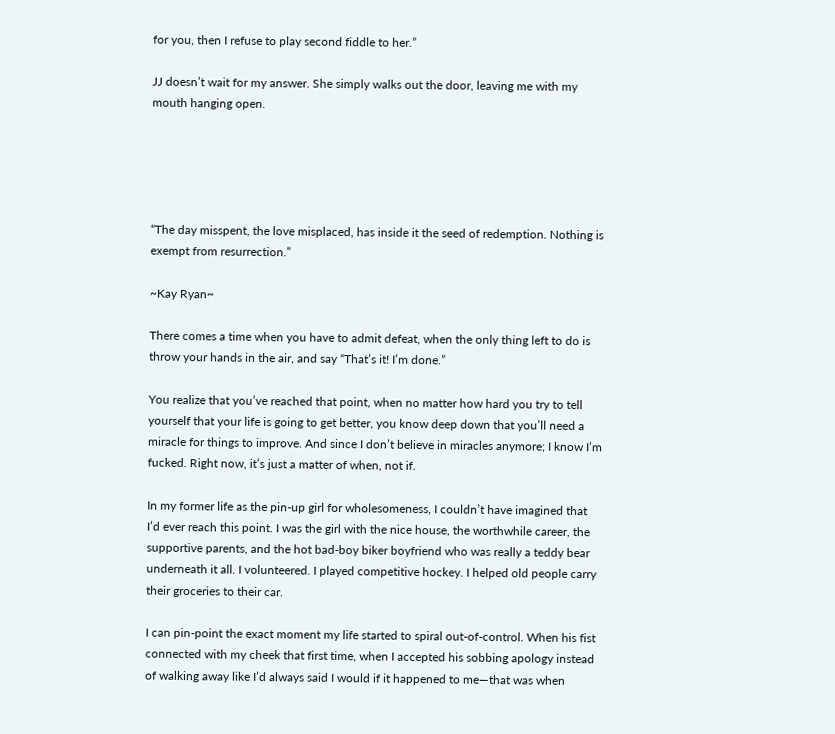for you, then I refuse to play second fiddle to her.”

JJ doesn’t wait for my answer. She simply walks out the door, leaving me with my mouth hanging open.





“The day misspent, the love misplaced, has inside it the seed of redemption. Nothing is exempt from resurrection.”

~Kay Ryan~

There comes a time when you have to admit defeat, when the only thing left to do is throw your hands in the air, and say “That’s it! I’m done.”

You realize that you’ve reached that point, when no matter how hard you try to tell yourself that your life is going to get better, you know deep down that you’ll need a miracle for things to improve. And since I don’t believe in miracles anymore; I know I’m fucked. Right now, it’s just a matter of when, not if.

In my former life as the pin-up girl for wholesomeness, I couldn’t have imagined that I’d ever reach this point. I was the girl with the nice house, the worthwhile career, the supportive parents, and the hot bad-boy biker boyfriend who was really a teddy bear underneath it all. I volunteered. I played competitive hockey. I helped old people carry their groceries to their car.

I can pin-point the exact moment my life started to spiral out-of-control. When his fist connected with my cheek that first time, when I accepted his sobbing apology instead of walking away like I’d always said I would if it happened to me—that was when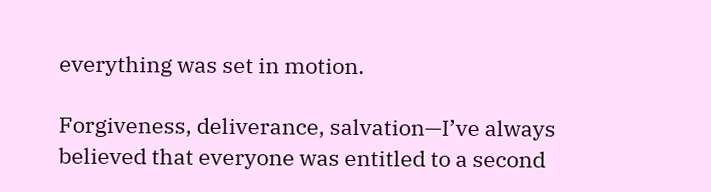everything was set in motion.

Forgiveness, deliverance, salvation—I’ve always believed that everyone was entitled to a second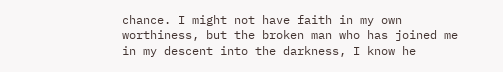chance. I might not have faith in my own worthiness, but the broken man who has joined me in my descent into the darkness, I know he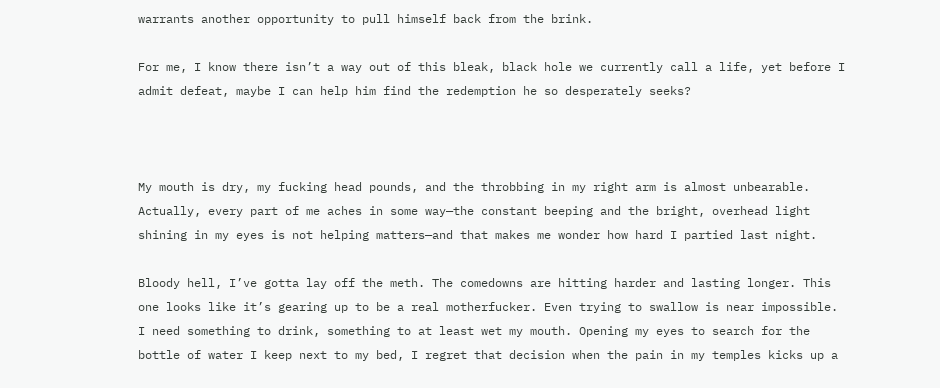warrants another opportunity to pull himself back from the brink.

For me, I know there isn’t a way out of this bleak, black hole we currently call a life, yet before I admit defeat, maybe I can help him find the redemption he so desperately seeks?



My mouth is dry, my fucking head pounds, and the throbbing in my right arm is almost unbearable. Actually, every part of me aches in some way—the constant beeping and the bright, overhead light shining in my eyes is not helping matters—and that makes me wonder how hard I partied last night.

Bloody hell, I’ve gotta lay off the meth. The comedowns are hitting harder and lasting longer. This one looks like it’s gearing up to be a real motherfucker. Even trying to swallow is near impossible. I need something to drink, something to at least wet my mouth. Opening my eyes to search for the bottle of water I keep next to my bed, I regret that decision when the pain in my temples kicks up a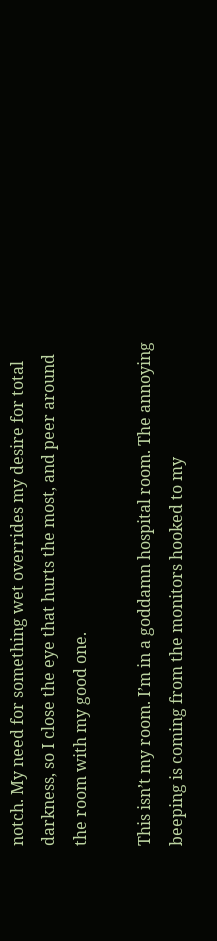notch. My need for something wet overrides my desire for total darkness, so I close the eye that hurts the most, and peer around the room with my good one.

This isn’t my room. I’m in a goddamn hospital room. The annoying beeping is coming from the monitors hooked to my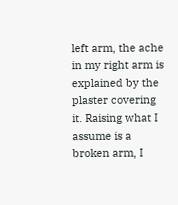left arm, the ache in my right arm is explained by the plaster covering it. Raising what I assume is a broken arm, I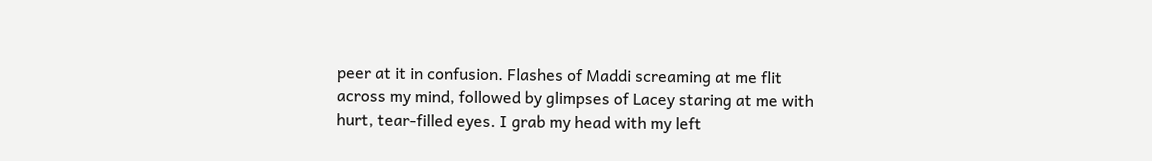peer at it in confusion. Flashes of Maddi screaming at me flit across my mind, followed by glimpses of Lacey staring at me with hurt, tear-filled eyes. I grab my head with my left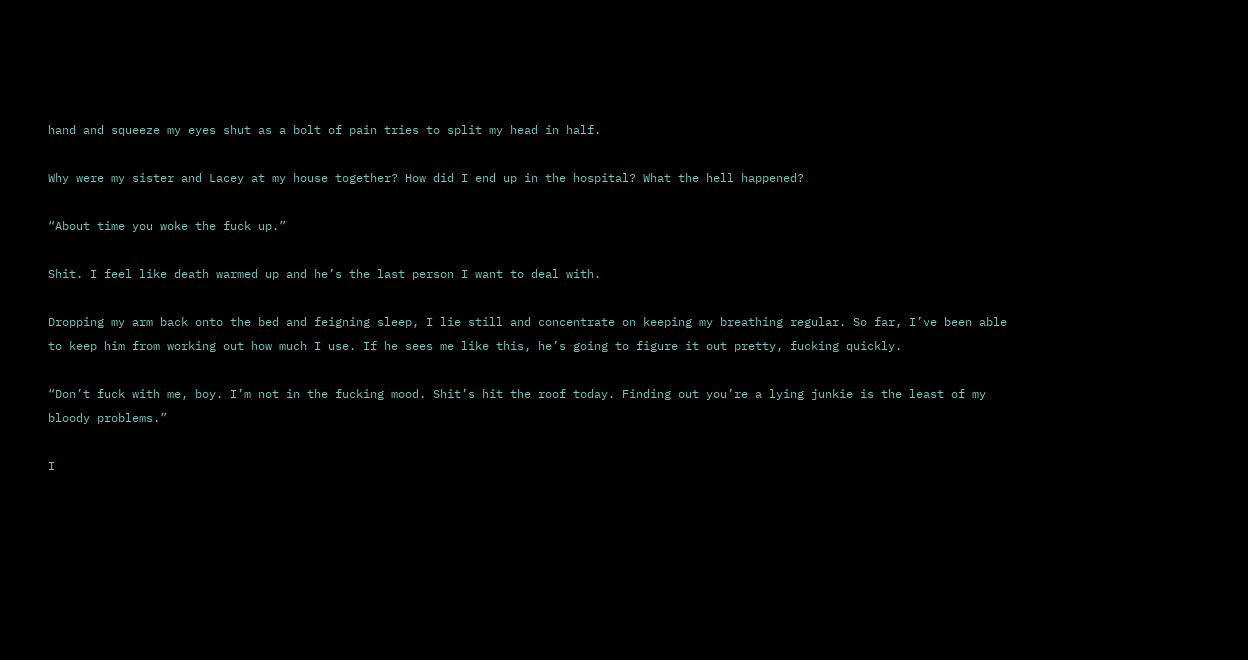hand and squeeze my eyes shut as a bolt of pain tries to split my head in half.

Why were my sister and Lacey at my house together? How did I end up in the hospital? What the hell happened?

“About time you woke the fuck up.”

Shit. I feel like death warmed up and he’s the last person I want to deal with.

Dropping my arm back onto the bed and feigning sleep, I lie still and concentrate on keeping my breathing regular. So far, I’ve been able to keep him from working out how much I use. If he sees me like this, he’s going to figure it out pretty, fucking quickly.

“Don’t fuck with me, boy. I’m not in the fucking mood. Shit’s hit the roof today. Finding out you’re a lying junkie is the least of my bloody problems.”

I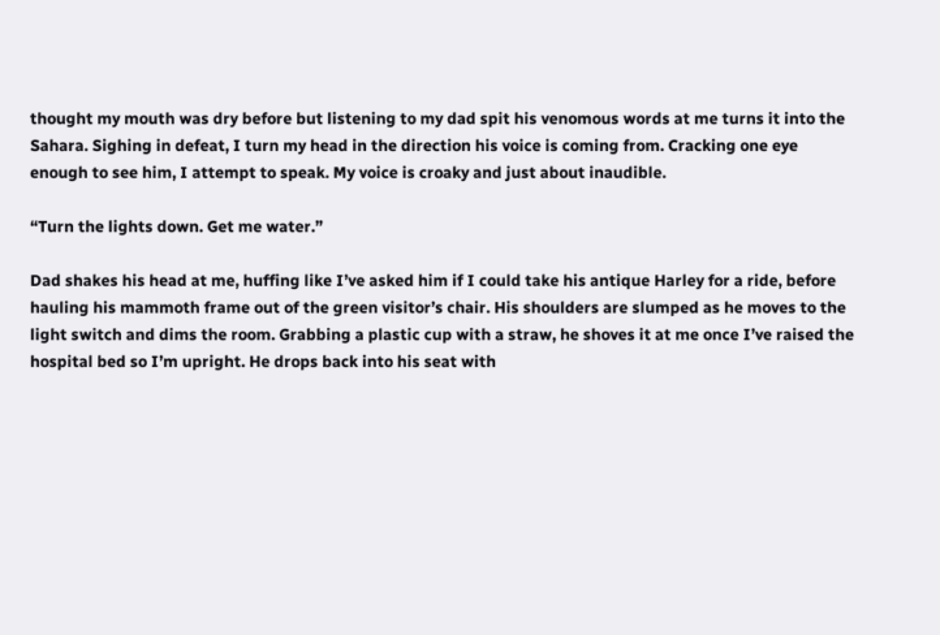thought my mouth was dry before but listening to my dad spit his venomous words at me turns it into the Sahara. Sighing in defeat, I turn my head in the direction his voice is coming from. Cracking one eye enough to see him, I attempt to speak. My voice is croaky and just about inaudible.

“Turn the lights down. Get me water.”

Dad shakes his head at me, huffing like I’ve asked him if I could take his antique Harley for a ride, before hauling his mammoth frame out of the green visitor’s chair. His shoulders are slumped as he moves to the light switch and dims the room. Grabbing a plastic cup with a straw, he shoves it at me once I’ve raised the hospital bed so I’m upright. He drops back into his seat with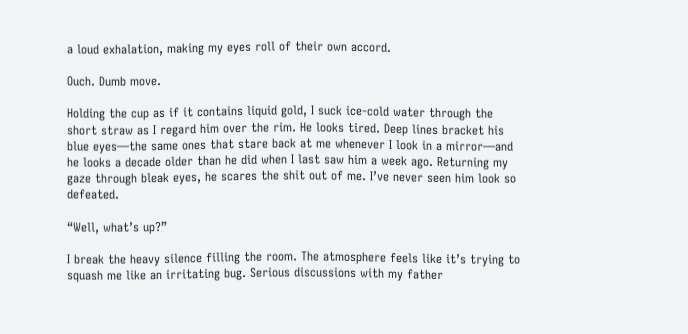a loud exhalation, making my eyes roll of their own accord.

Ouch. Dumb move.

Holding the cup as if it contains liquid gold, I suck ice-cold water through the short straw as I regard him over the rim. He looks tired. Deep lines bracket his blue eyes—the same ones that stare back at me whenever I look in a mirror—and he looks a decade older than he did when I last saw him a week ago. Returning my gaze through bleak eyes, he scares the shit out of me. I’ve never seen him look so defeated.

“Well, what’s up?”

I break the heavy silence filling the room. The atmosphere feels like it’s trying to squash me like an irritating bug. Serious discussions with my father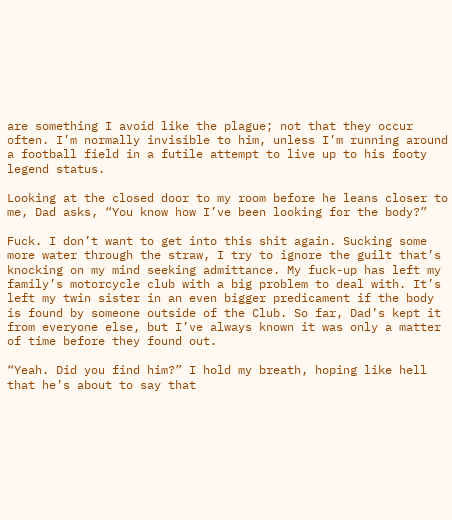are something I avoid like the plague; not that they occur often. I’m normally invisible to him, unless I’m running around a football field in a futile attempt to live up to his footy legend status.

Looking at the closed door to my room before he leans closer to me, Dad asks, “You know how I’ve been looking for the body?”

Fuck. I don’t want to get into this shit again. Sucking some more water through the straw, I try to ignore the guilt that’s knocking on my mind seeking admittance. My fuck-up has left my family’s motorcycle club with a big problem to deal with. It’s left my twin sister in an even bigger predicament if the body is found by someone outside of the Club. So far, Dad’s kept it from everyone else, but I’ve always known it was only a matter of time before they found out.

“Yeah. Did you find him?” I hold my breath, hoping like hell that he’s about to say that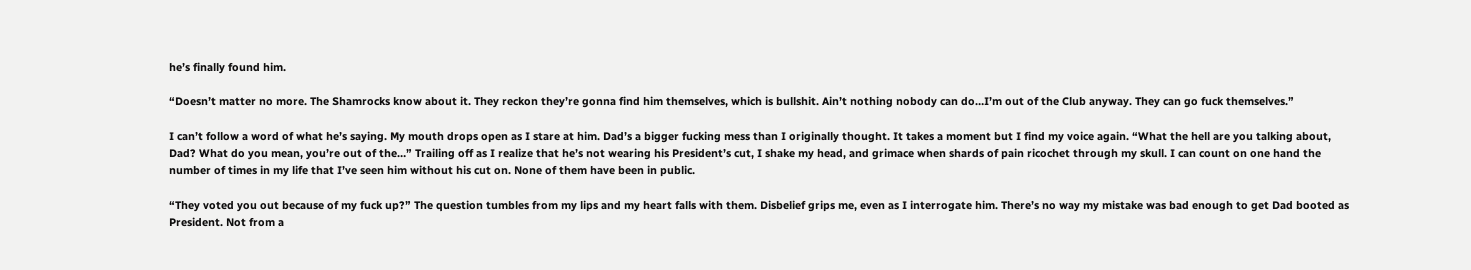he’s finally found him.

“Doesn’t matter no more. The Shamrocks know about it. They reckon they’re gonna find him themselves, which is bullshit. Ain’t nothing nobody can do…I’m out of the Club anyway. They can go fuck themselves.”

I can’t follow a word of what he’s saying. My mouth drops open as I stare at him. Dad’s a bigger fucking mess than I originally thought. It takes a moment but I find my voice again. “What the hell are you talking about, Dad? What do you mean, you’re out of the…” Trailing off as I realize that he’s not wearing his President’s cut, I shake my head, and grimace when shards of pain ricochet through my skull. I can count on one hand the number of times in my life that I’ve seen him without his cut on. None of them have been in public.

“They voted you out because of my fuck up?” The question tumbles from my lips and my heart falls with them. Disbelief grips me, even as I interrogate him. There’s no way my mistake was bad enough to get Dad booted as President. Not from a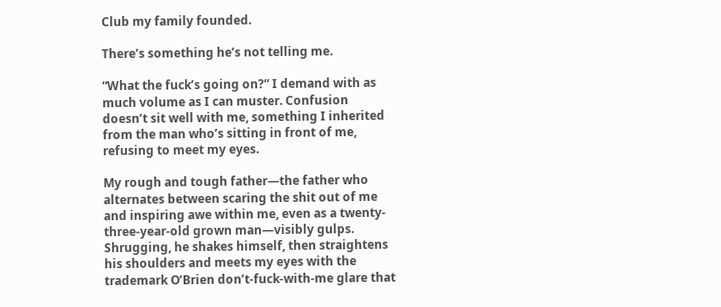Club my family founded.

There’s something he’s not telling me.

“What the fuck’s going on?” I demand with as much volume as I can muster. Confusion doesn’t sit well with me, something I inherited from the man who’s sitting in front of me, refusing to meet my eyes.

My rough and tough father—the father who alternates between scaring the shit out of me and inspiring awe within me, even as a twenty-three-year-old grown man—visibly gulps. Shrugging, he shakes himself, then straightens his shoulders and meets my eyes with the trademark O’Brien don’t-fuck-with-me glare that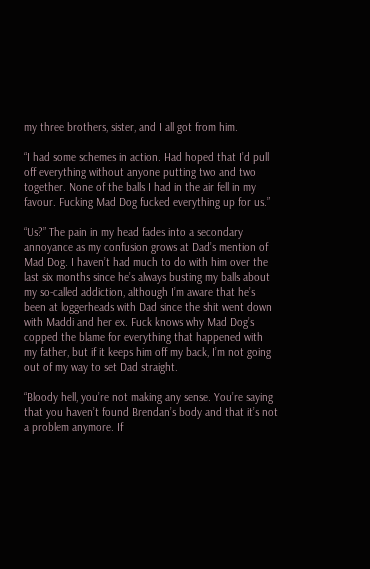my three brothers, sister, and I all got from him.

“I had some schemes in action. Had hoped that I’d pull off everything without anyone putting two and two together. None of the balls I had in the air fell in my favour. Fucking Mad Dog fucked everything up for us.”

“Us?” The pain in my head fades into a secondary annoyance as my confusion grows at Dad’s mention of Mad Dog. I haven’t had much to do with him over the last six months since he’s always busting my balls about my so-called addiction, although I’m aware that he’s been at loggerheads with Dad since the shit went down with Maddi and her ex. Fuck knows why Mad Dog’s copped the blame for everything that happened with my father, but if it keeps him off my back, I’m not going out of my way to set Dad straight.

“Bloody hell, you’re not making any sense. You’re saying that you haven’t found Brendan’s body and that it’s not a problem anymore. If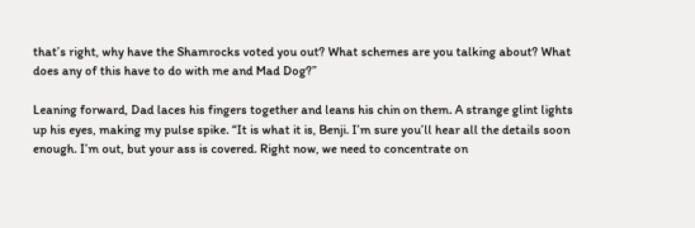that’s right, why have the Shamrocks voted you out? What schemes are you talking about? What does any of this have to do with me and Mad Dog?”

Leaning forward, Dad laces his fingers together and leans his chin on them. A strange glint lights up his eyes, making my pulse spike. “It is what it is, Benji. I’m sure you’ll hear all the details soon enough. I’m out, but your ass is covered. Right now, we need to concentrate on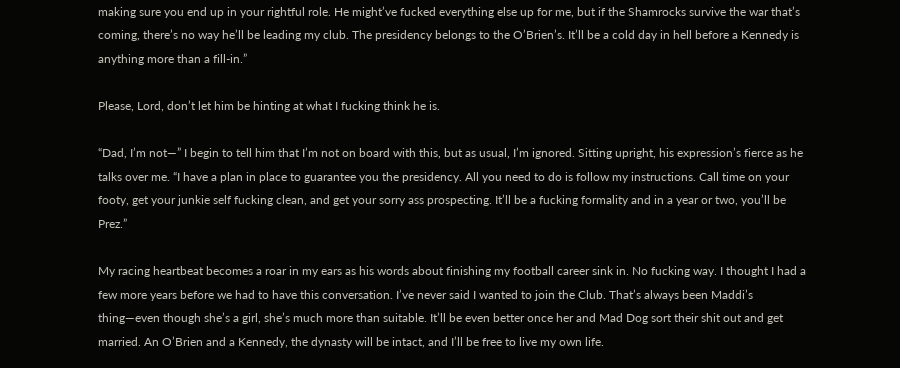making sure you end up in your rightful role. He might’ve fucked everything else up for me, but if the Shamrocks survive the war that’s coming, there’s no way he’ll be leading my club. The presidency belongs to the O’Brien’s. It’ll be a cold day in hell before a Kennedy is anything more than a fill-in.”

Please, Lord, don’t let him be hinting at what I fucking think he is.

“Dad, I’m not—” I begin to tell him that I’m not on board with this, but as usual, I’m ignored. Sitting upright, his expression’s fierce as he talks over me. “I have a plan in place to guarantee you the presidency. All you need to do is follow my instructions. Call time on your footy, get your junkie self fucking clean, and get your sorry ass prospecting. It’ll be a fucking formality and in a year or two, you’ll be Prez.”

My racing heartbeat becomes a roar in my ears as his words about finishing my football career sink in. No fucking way. I thought I had a few more years before we had to have this conversation. I’ve never said I wanted to join the Club. That’s always been Maddi’s thing—even though she’s a girl, she’s much more than suitable. It’ll be even better once her and Mad Dog sort their shit out and get married. An O’Brien and a Kennedy, the dynasty will be intact, and I’ll be free to live my own life.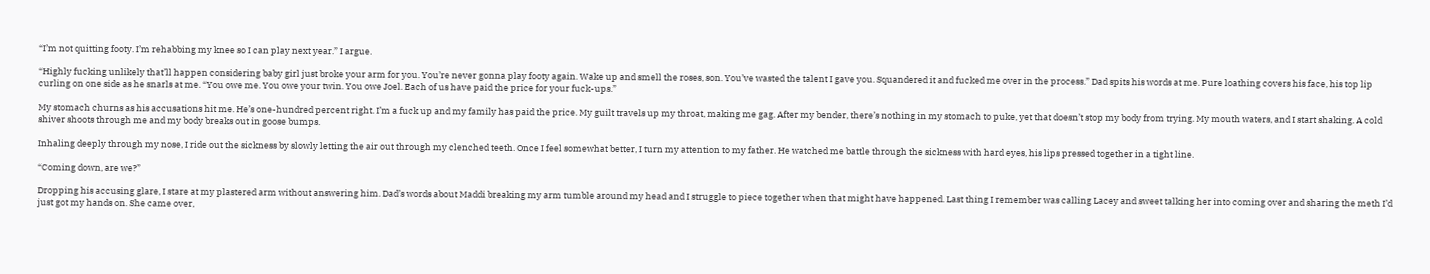“I’m not quitting footy. I’m rehabbing my knee so I can play next year.” I argue.

“Highly fucking unlikely that’ll happen considering baby girl just broke your arm for you. You’re never gonna play footy again. Wake up and smell the roses, son. You’ve wasted the talent I gave you. Squandered it and fucked me over in the process.” Dad spits his words at me. Pure loathing covers his face, his top lip curling on one side as he snarls at me. “You owe me. You owe your twin. You owe Joel. Each of us have paid the price for your fuck-ups.”

My stomach churns as his accusations hit me. He’s one-hundred percent right. I’m a fuck up and my family has paid the price. My guilt travels up my throat, making me gag. After my bender, there’s nothing in my stomach to puke, yet that doesn’t stop my body from trying. My mouth waters, and I start shaking. A cold shiver shoots through me and my body breaks out in goose bumps.

Inhaling deeply through my nose, I ride out the sickness by slowly letting the air out through my clenched teeth. Once I feel somewhat better, I turn my attention to my father. He watched me battle through the sickness with hard eyes, his lips pressed together in a tight line.

“Coming down, are we?”

Dropping his accusing glare, I stare at my plastered arm without answering him. Dad’s words about Maddi breaking my arm tumble around my head and I struggle to piece together when that might have happened. Last thing I remember was calling Lacey and sweet talking her into coming over and sharing the meth I’d just got my hands on. She came over,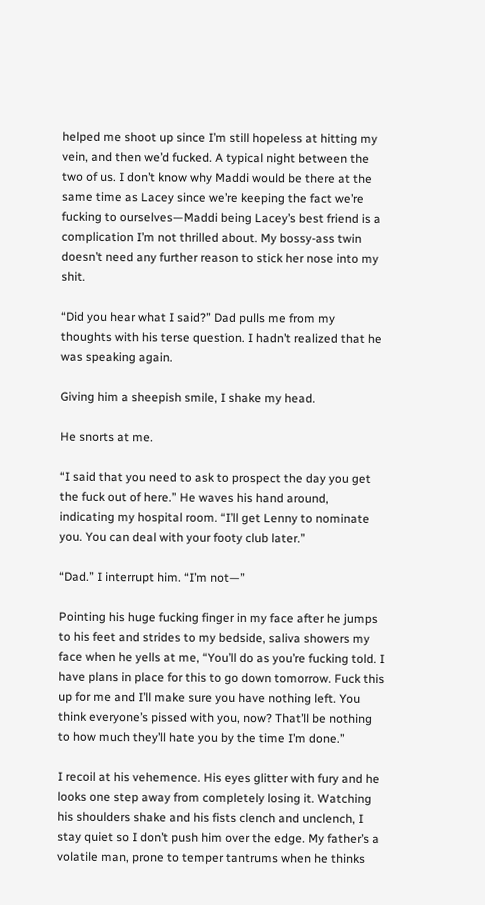helped me shoot up since I’m still hopeless at hitting my vein, and then we’d fucked. A typical night between the two of us. I don’t know why Maddi would be there at the same time as Lacey since we’re keeping the fact we’re fucking to ourselves—Maddi being Lacey’s best friend is a complication I’m not thrilled about. My bossy-ass twin doesn’t need any further reason to stick her nose into my shit.

“Did you hear what I said?” Dad pulls me from my thoughts with his terse question. I hadn’t realized that he was speaking again.

Giving him a sheepish smile, I shake my head.

He snorts at me.

“I said that you need to ask to prospect the day you get the fuck out of here.” He waves his hand around, indicating my hospital room. “I’ll get Lenny to nominate you. You can deal with your footy club later.”

“Dad.” I interrupt him. “I’m not—”

Pointing his huge fucking finger in my face after he jumps to his feet and strides to my bedside, saliva showers my face when he yells at me, “You’ll do as you’re fucking told. I have plans in place for this to go down tomorrow. Fuck this up for me and I’ll make sure you have nothing left. You think everyone’s pissed with you, now? That’ll be nothing to how much they’ll hate you by the time I’m done.”

I recoil at his vehemence. His eyes glitter with fury and he looks one step away from completely losing it. Watching his shoulders shake and his fists clench and unclench, I stay quiet so I don’t push him over the edge. My father’s a volatile man, prone to temper tantrums when he thinks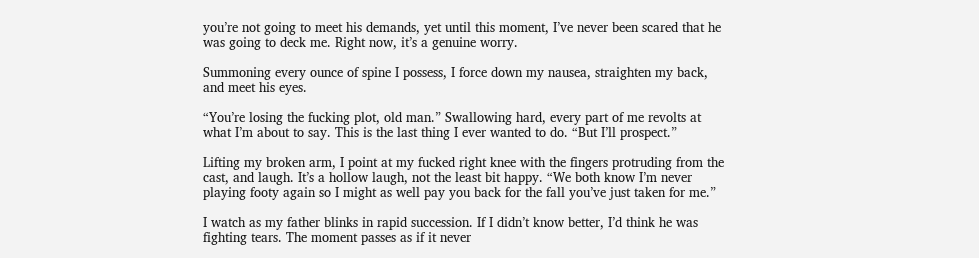you’re not going to meet his demands, yet until this moment, I’ve never been scared that he was going to deck me. Right now, it’s a genuine worry.

Summoning every ounce of spine I possess, I force down my nausea, straighten my back, and meet his eyes.

“You’re losing the fucking plot, old man.” Swallowing hard, every part of me revolts at what I’m about to say. This is the last thing I ever wanted to do. “But I’ll prospect.”

Lifting my broken arm, I point at my fucked right knee with the fingers protruding from the cast, and laugh. It’s a hollow laugh, not the least bit happy. “We both know I’m never playing footy again so I might as well pay you back for the fall you’ve just taken for me.”

I watch as my father blinks in rapid succession. If I didn’t know better, I’d think he was fighting tears. The moment passes as if it never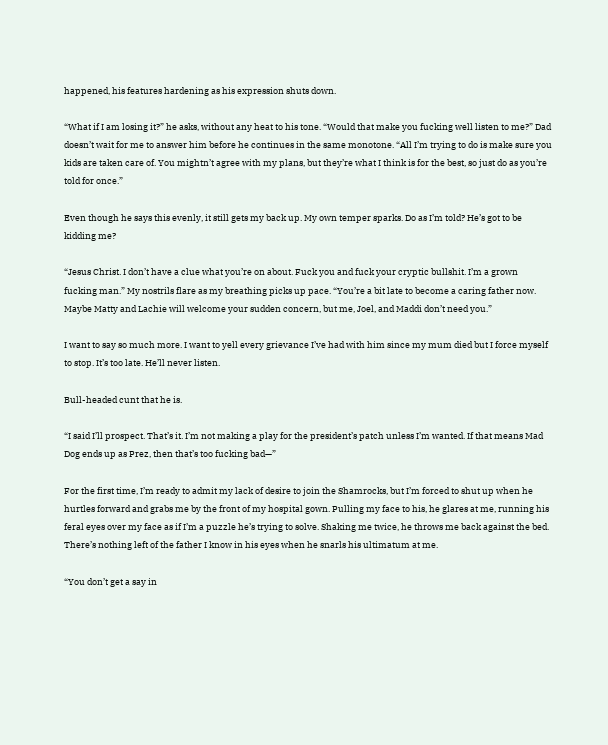happened, his features hardening as his expression shuts down.

“What if I am losing it?” he asks, without any heat to his tone. “Would that make you fucking well listen to me?” Dad doesn’t wait for me to answer him before he continues in the same monotone. “All I’m trying to do is make sure you kids are taken care of. You mightn’t agree with my plans, but they’re what I think is for the best, so just do as you’re told for once.”

Even though he says this evenly, it still gets my back up. My own temper sparks. Do as I’m told? He’s got to be kidding me?

“Jesus Christ. I don’t have a clue what you’re on about. Fuck you and fuck your cryptic bullshit. I’m a grown fucking man.” My nostrils flare as my breathing picks up pace. “You’re a bit late to become a caring father now. Maybe Matty and Lachie will welcome your sudden concern, but me, Joel, and Maddi don’t need you.”

I want to say so much more. I want to yell every grievance I’ve had with him since my mum died but I force myself to stop. It’s too late. He’ll never listen.

Bull-headed cunt that he is.

“I said I’ll prospect. That’s it. I’m not making a play for the president’s patch unless I’m wanted. If that means Mad Dog ends up as Prez, then that’s too fucking bad—”

For the first time, I’m ready to admit my lack of desire to join the Shamrocks, but I’m forced to shut up when he hurtles forward and grabs me by the front of my hospital gown. Pulling my face to his, he glares at me, running his feral eyes over my face as if I’m a puzzle he’s trying to solve. Shaking me twice, he throws me back against the bed. There’s nothing left of the father I know in his eyes when he snarls his ultimatum at me.

“You don’t get a say in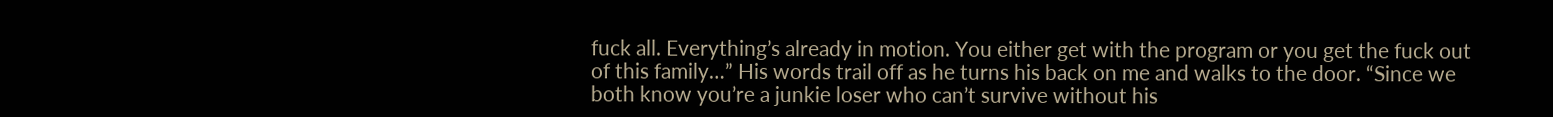fuck all. Everything’s already in motion. You either get with the program or you get the fuck out of this family…” His words trail off as he turns his back on me and walks to the door. “Since we both know you’re a junkie loser who can’t survive without his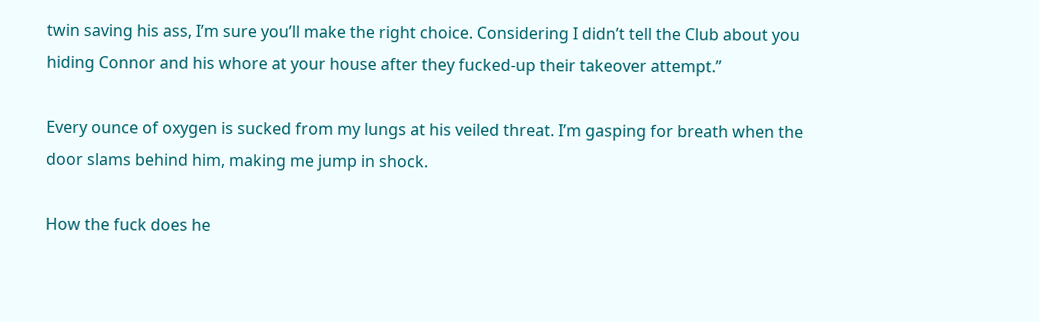twin saving his ass, I’m sure you’ll make the right choice. Considering I didn’t tell the Club about you hiding Connor and his whore at your house after they fucked-up their takeover attempt.”

Every ounce of oxygen is sucked from my lungs at his veiled threat. I’m gasping for breath when the door slams behind him, making me jump in shock.

How the fuck does he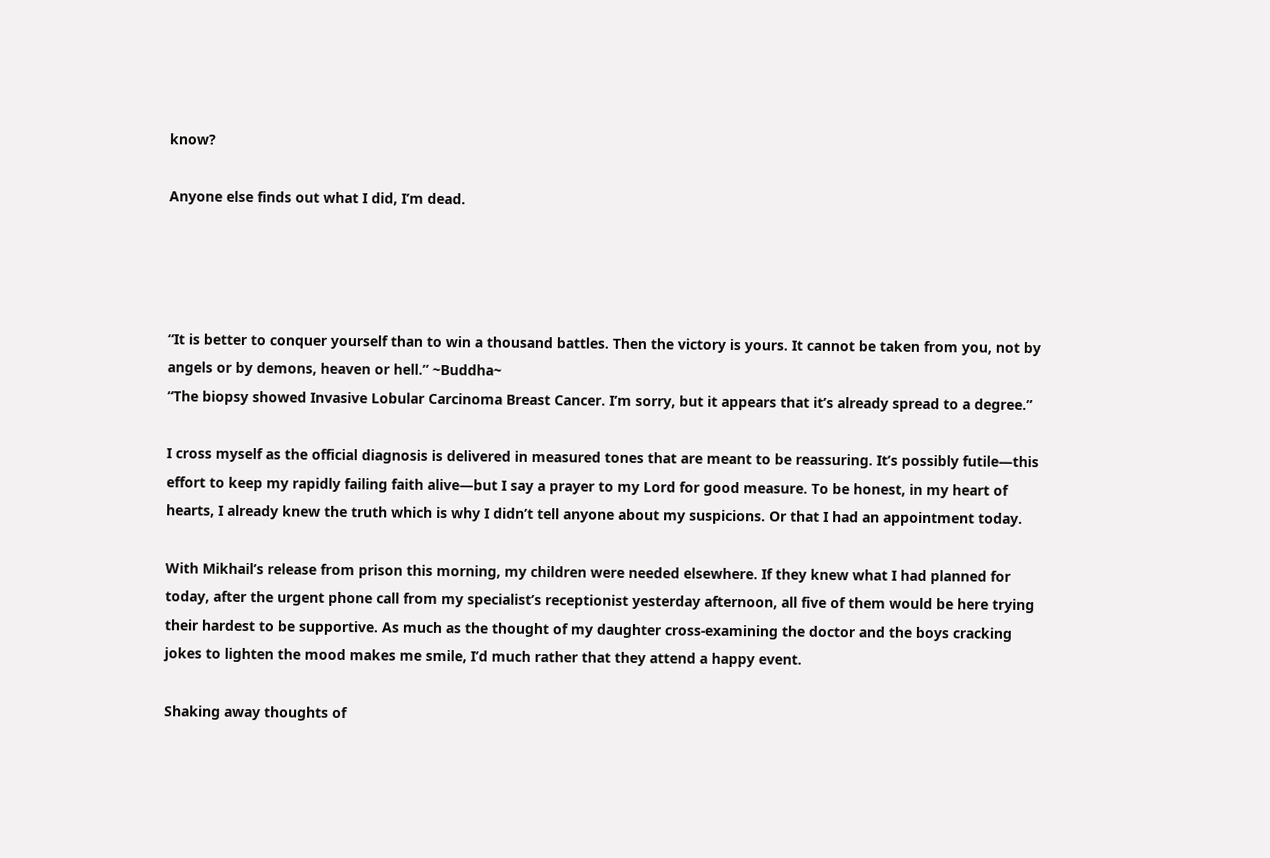know?

Anyone else finds out what I did, I’m dead.




“It is better to conquer yourself than to win a thousand battles. Then the victory is yours. It cannot be taken from you, not by angels or by demons, heaven or hell.” ~Buddha~
“The biopsy showed Invasive Lobular Carcinoma Breast Cancer. I’m sorry, but it appears that it’s already spread to a degree.”

I cross myself as the official diagnosis is delivered in measured tones that are meant to be reassuring. It’s possibly futile—this effort to keep my rapidly failing faith alive—but I say a prayer to my Lord for good measure. To be honest, in my heart of hearts, I already knew the truth which is why I didn’t tell anyone about my suspicions. Or that I had an appointment today.

With Mikhail’s release from prison this morning, my children were needed elsewhere. If they knew what I had planned for today, after the urgent phone call from my specialist’s receptionist yesterday afternoon, all five of them would be here trying their hardest to be supportive. As much as the thought of my daughter cross-examining the doctor and the boys cracking jokes to lighten the mood makes me smile, I’d much rather that they attend a happy event.

Shaking away thoughts of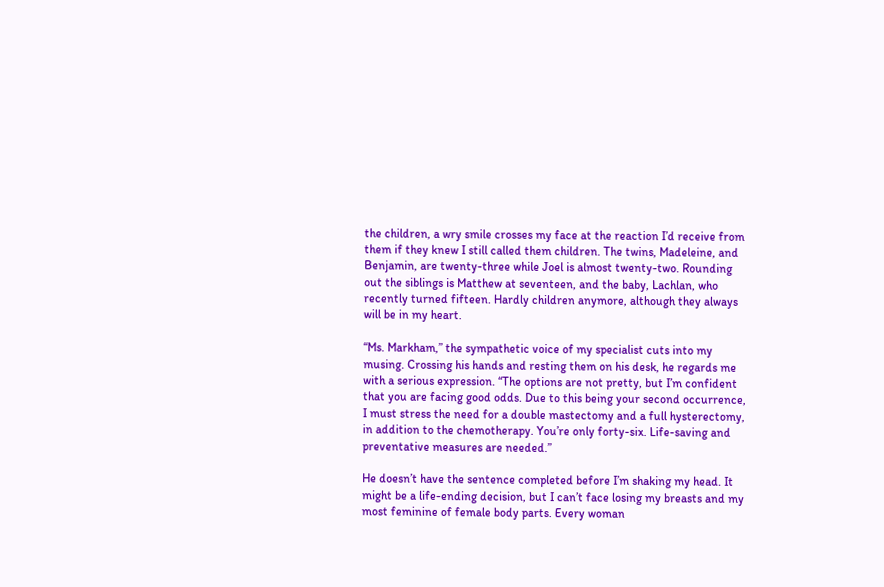the children, a wry smile crosses my face at the reaction I’d receive from them if they knew I still called them children. The twins, Madeleine, and Benjamin, are twenty-three while Joel is almost twenty-two. Rounding out the siblings is Matthew at seventeen, and the baby, Lachlan, who recently turned fifteen. Hardly children anymore, although they always will be in my heart.

“Ms. Markham,” the sympathetic voice of my specialist cuts into my musing. Crossing his hands and resting them on his desk, he regards me with a serious expression. “The options are not pretty, but I’m confident that you are facing good odds. Due to this being your second occurrence, I must stress the need for a double mastectomy and a full hysterectomy, in addition to the chemotherapy. You’re only forty-six. Life-saving and preventative measures are needed.”

He doesn’t have the sentence completed before I’m shaking my head. It might be a life-ending decision, but I can’t face losing my breasts and my most feminine of female body parts. Every woman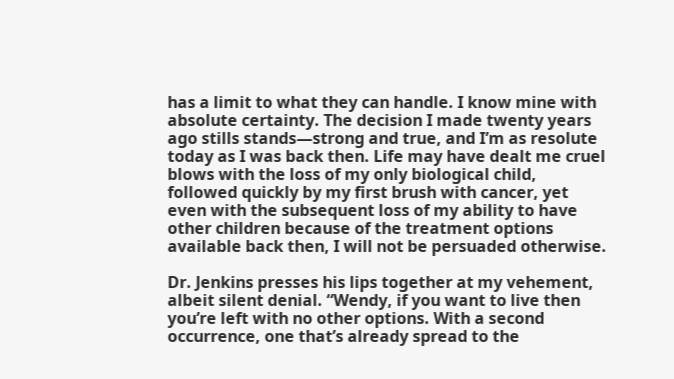has a limit to what they can handle. I know mine with absolute certainty. The decision I made twenty years ago stills stands—strong and true, and I’m as resolute today as I was back then. Life may have dealt me cruel blows with the loss of my only biological child, followed quickly by my first brush with cancer, yet even with the subsequent loss of my ability to have other children because of the treatment options available back then, I will not be persuaded otherwise.

Dr. Jenkins presses his lips together at my vehement, albeit silent denial. “Wendy, if you want to live then you’re left with no other options. With a second occurrence, one that’s already spread to the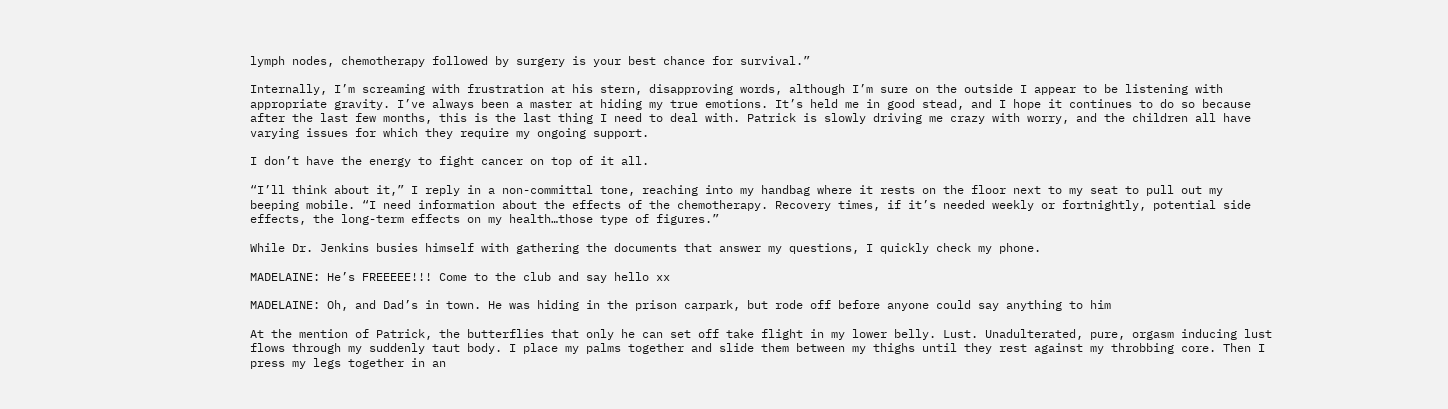lymph nodes, chemotherapy followed by surgery is your best chance for survival.”

Internally, I’m screaming with frustration at his stern, disapproving words, although I’m sure on the outside I appear to be listening with appropriate gravity. I’ve always been a master at hiding my true emotions. It’s held me in good stead, and I hope it continues to do so because after the last few months, this is the last thing I need to deal with. Patrick is slowly driving me crazy with worry, and the children all have varying issues for which they require my ongoing support.

I don’t have the energy to fight cancer on top of it all.

“I’ll think about it,” I reply in a non-committal tone, reaching into my handbag where it rests on the floor next to my seat to pull out my beeping mobile. “I need information about the effects of the chemotherapy. Recovery times, if it’s needed weekly or fortnightly, potential side effects, the long-term effects on my health…those type of figures.”

While Dr. Jenkins busies himself with gathering the documents that answer my questions, I quickly check my phone.

MADELAINE: He’s FREEEEE!!! Come to the club and say hello xx

MADELAINE: Oh, and Dad’s in town. He was hiding in the prison carpark, but rode off before anyone could say anything to him

At the mention of Patrick, the butterflies that only he can set off take flight in my lower belly. Lust. Unadulterated, pure, orgasm inducing lust flows through my suddenly taut body. I place my palms together and slide them between my thighs until they rest against my throbbing core. Then I press my legs together in an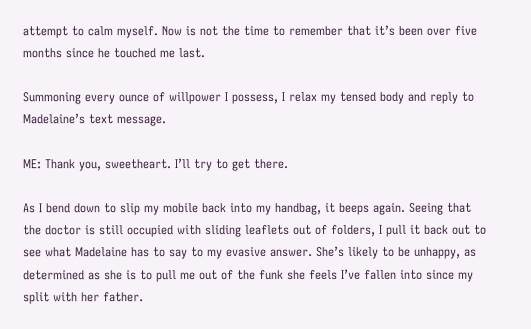attempt to calm myself. Now is not the time to remember that it’s been over five months since he touched me last.

Summoning every ounce of willpower I possess, I relax my tensed body and reply to Madelaine’s text message.

ME: Thank you, sweetheart. I’ll try to get there.

As I bend down to slip my mobile back into my handbag, it beeps again. Seeing that the doctor is still occupied with sliding leaflets out of folders, I pull it back out to see what Madelaine has to say to my evasive answer. She’s likely to be unhappy, as determined as she is to pull me out of the funk she feels I’ve fallen into since my split with her father.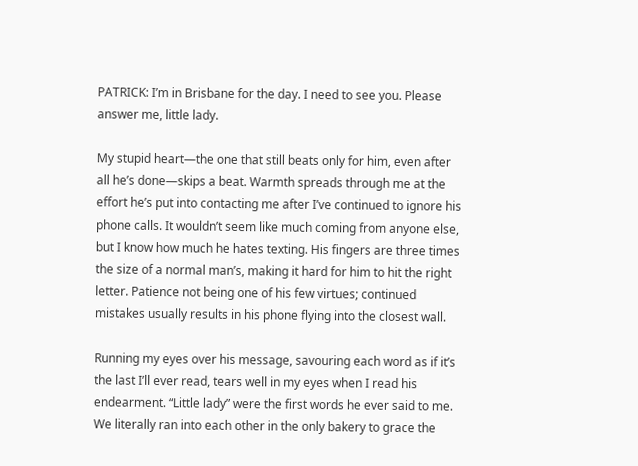PATRICK: I’m in Brisbane for the day. I need to see you. Please answer me, little lady.

My stupid heart—the one that still beats only for him, even after all he’s done—skips a beat. Warmth spreads through me at the effort he’s put into contacting me after I’ve continued to ignore his phone calls. It wouldn’t seem like much coming from anyone else, but I know how much he hates texting. His fingers are three times the size of a normal man’s, making it hard for him to hit the right letter. Patience not being one of his few virtues; continued mistakes usually results in his phone flying into the closest wall.

Running my eyes over his message, savouring each word as if it’s the last I’ll ever read, tears well in my eyes when I read his endearment. “Little lady” were the first words he ever said to me. We literally ran into each other in the only bakery to grace the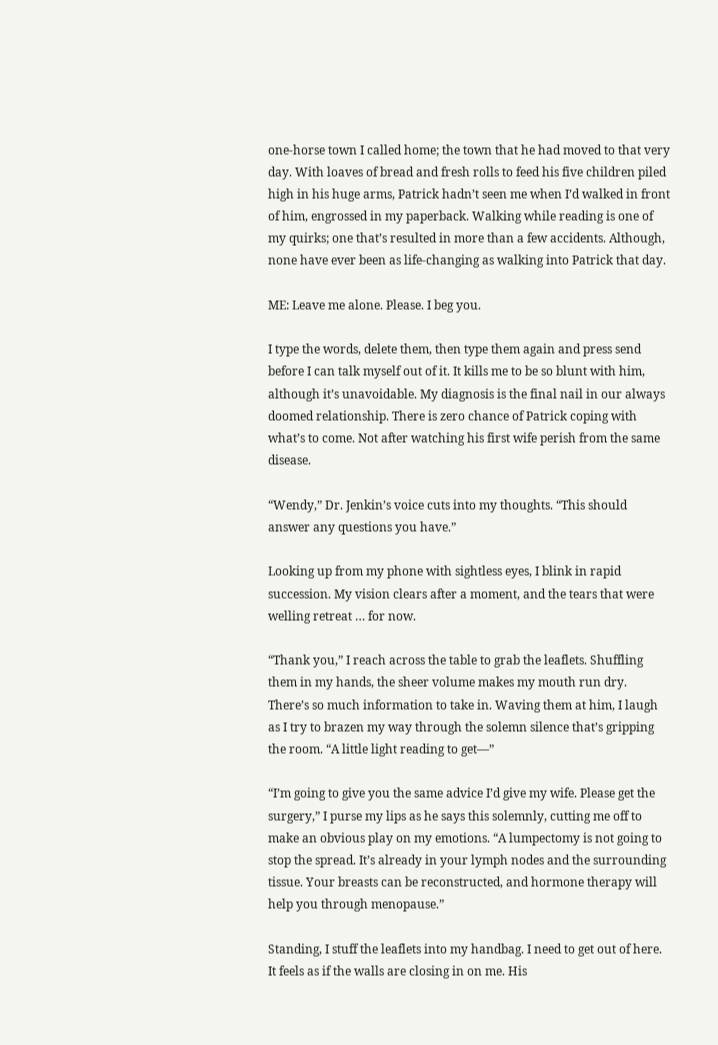one-horse town I called home; the town that he had moved to that very day. With loaves of bread and fresh rolls to feed his five children piled high in his huge arms, Patrick hadn’t seen me when I’d walked in front of him, engrossed in my paperback. Walking while reading is one of my quirks; one that’s resulted in more than a few accidents. Although, none have ever been as life-changing as walking into Patrick that day.

ME: Leave me alone. Please. I beg you.

I type the words, delete them, then type them again and press send before I can talk myself out of it. It kills me to be so blunt with him, although it’s unavoidable. My diagnosis is the final nail in our always doomed relationship. There is zero chance of Patrick coping with what’s to come. Not after watching his first wife perish from the same disease.

“Wendy,” Dr. Jenkin’s voice cuts into my thoughts. “This should answer any questions you have.”

Looking up from my phone with sightless eyes, I blink in rapid succession. My vision clears after a moment, and the tears that were welling retreat … for now.

“Thank you,” I reach across the table to grab the leaflets. Shuffling them in my hands, the sheer volume makes my mouth run dry. There’s so much information to take in. Waving them at him, I laugh as I try to brazen my way through the solemn silence that’s gripping the room. “A little light reading to get—”

“I’m going to give you the same advice I’d give my wife. Please get the surgery,” I purse my lips as he says this solemnly, cutting me off to make an obvious play on my emotions. “A lumpectomy is not going to stop the spread. It’s already in your lymph nodes and the surrounding tissue. Your breasts can be reconstructed, and hormone therapy will help you through menopause.”

Standing, I stuff the leaflets into my handbag. I need to get out of here. It feels as if the walls are closing in on me. His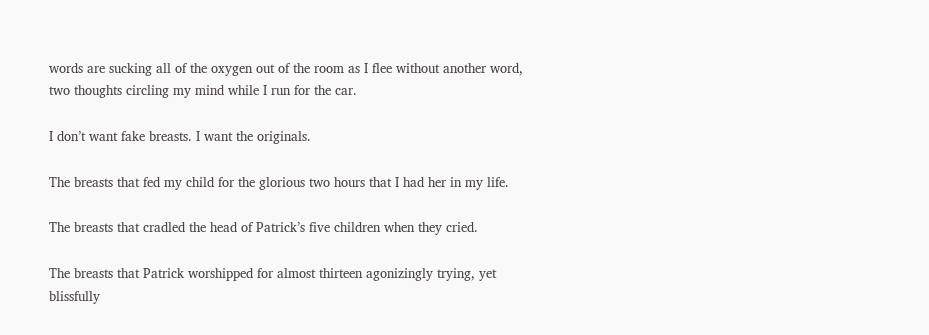words are sucking all of the oxygen out of the room as I flee without another word, two thoughts circling my mind while I run for the car.

I don’t want fake breasts. I want the originals.

The breasts that fed my child for the glorious two hours that I had her in my life.

The breasts that cradled the head of Patrick’s five children when they cried.

The breasts that Patrick worshipped for almost thirteen agonizingly trying, yet blissfully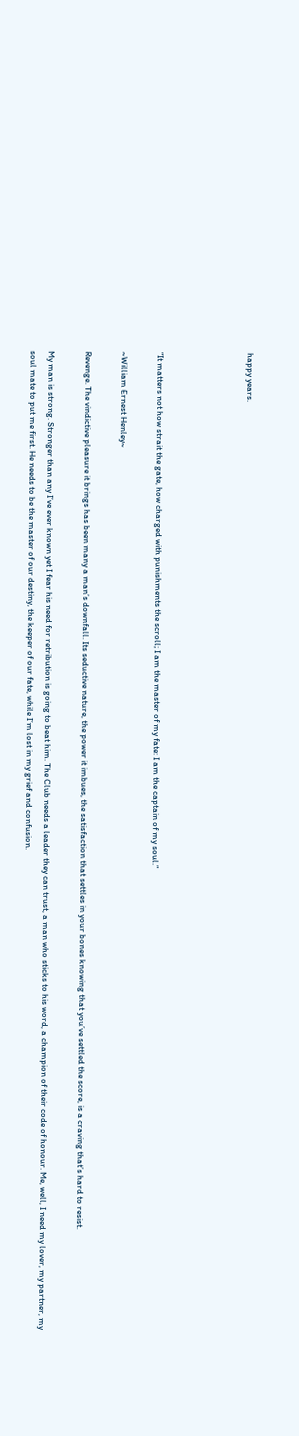happy years.




“It matters not how strait the gate, how charged with punishments the scroll; I am the master of my fate: I am the captain of my soul.”

~William Ernest Henley~

Revenge. The vindictive pleasure it brings has been many a man’s downfall. Its seductive nature, the power it imbues, the satisfaction that settles in your bones knowing that you’ve settled the score, is a craving that’s hard to resist.

My man is strong. Stronger than any I’ve ever known yet I fear his need for retribution is going to beat him. The Club needs a leader they can trust, a man who sticks to his word, a champion of their code of honour. Me, well, I need my lover, my partner, my soul mate to put me first. He needs to be the master of our destiny, the keeper of our fate, while I’m lost in my grief and confusion.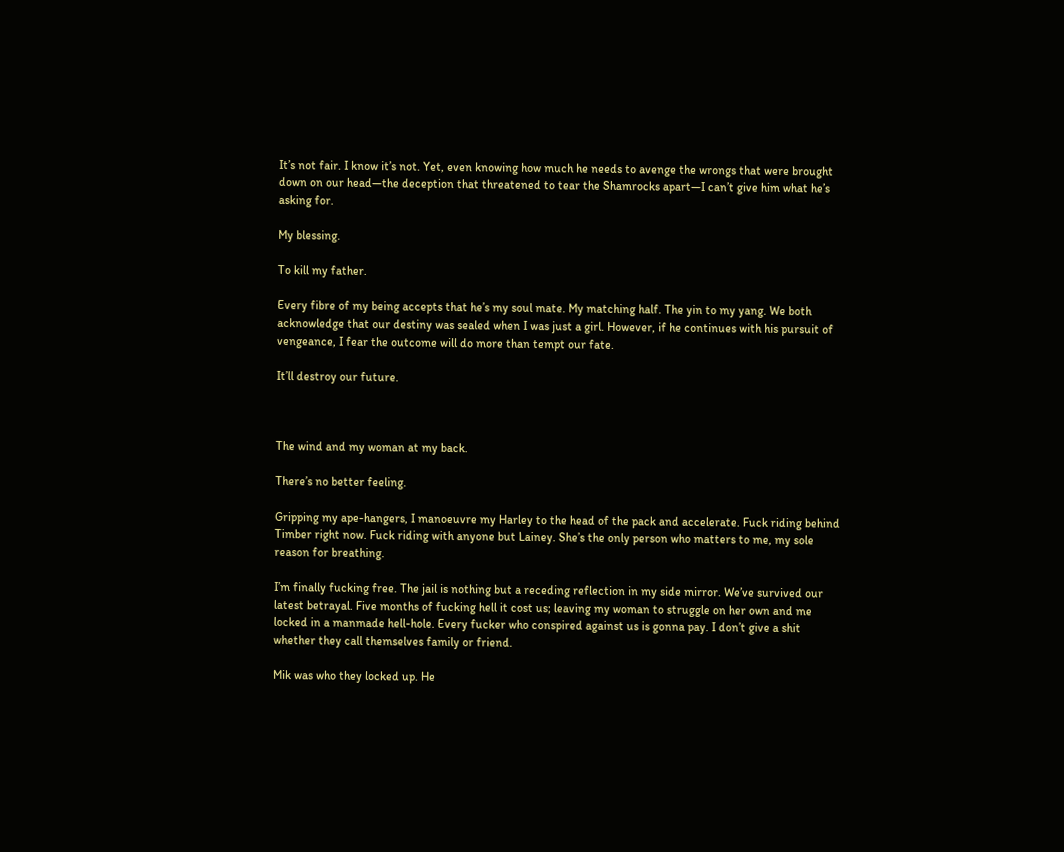It’s not fair. I know it’s not. Yet, even knowing how much he needs to avenge the wrongs that were brought down on our head—the deception that threatened to tear the Shamrocks apart—I can’t give him what he’s asking for.

My blessing.

To kill my father.

Every fibre of my being accepts that he’s my soul mate. My matching half. The yin to my yang. We both acknowledge that our destiny was sealed when I was just a girl. However, if he continues with his pursuit of vengeance, I fear the outcome will do more than tempt our fate.

It’ll destroy our future.



The wind and my woman at my back.

There’s no better feeling.

Gripping my ape-hangers, I manoeuvre my Harley to the head of the pack and accelerate. Fuck riding behind Timber right now. Fuck riding with anyone but Lainey. She’s the only person who matters to me, my sole reason for breathing.

I’m finally fucking free. The jail is nothing but a receding reflection in my side mirror. We’ve survived our latest betrayal. Five months of fucking hell it cost us; leaving my woman to struggle on her own and me locked in a manmade hell-hole. Every fucker who conspired against us is gonna pay. I don’t give a shit whether they call themselves family or friend.

Mik was who they locked up. He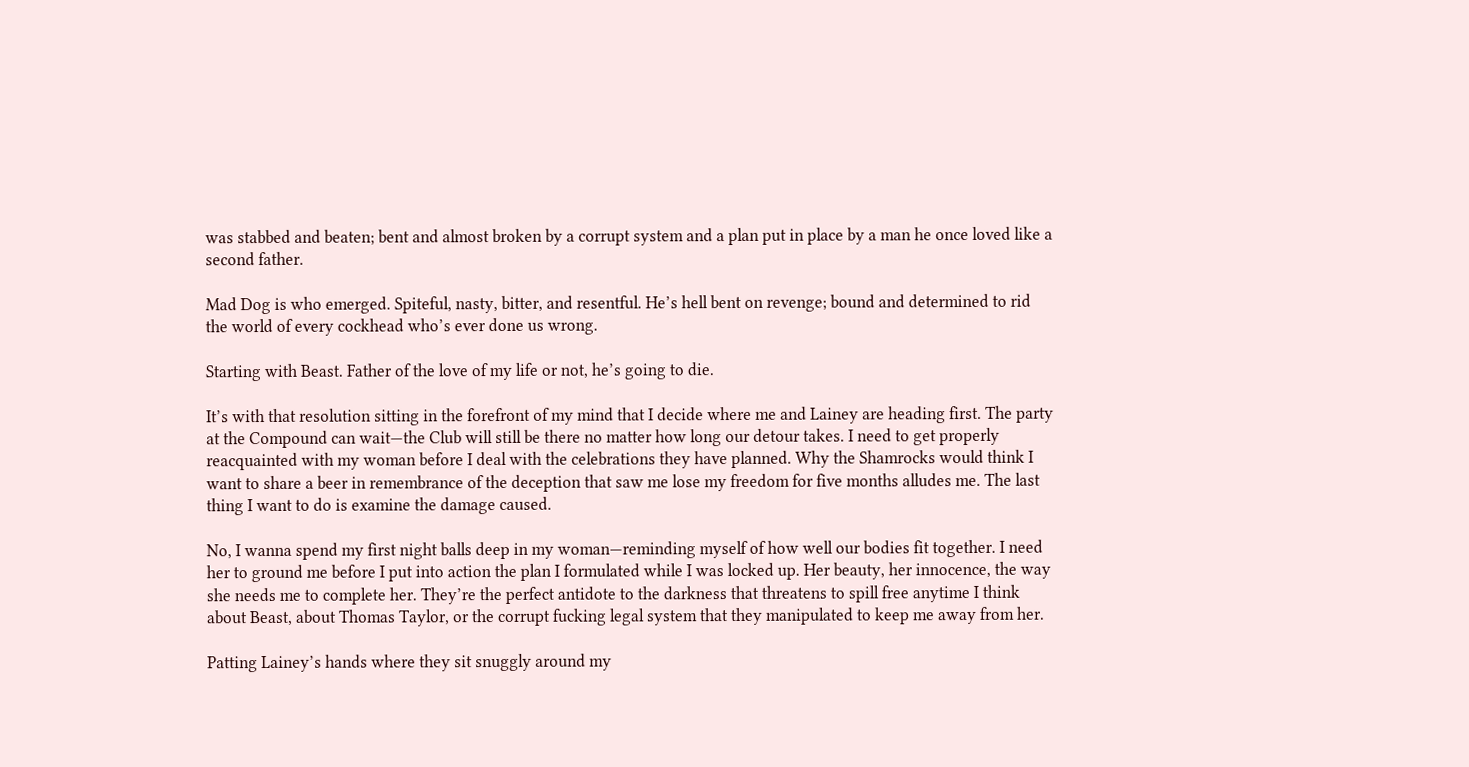was stabbed and beaten; bent and almost broken by a corrupt system and a plan put in place by a man he once loved like a second father.

Mad Dog is who emerged. Spiteful, nasty, bitter, and resentful. He’s hell bent on revenge; bound and determined to rid the world of every cockhead who’s ever done us wrong.

Starting with Beast. Father of the love of my life or not, he’s going to die.

It’s with that resolution sitting in the forefront of my mind that I decide where me and Lainey are heading first. The party at the Compound can wait—the Club will still be there no matter how long our detour takes. I need to get properly reacquainted with my woman before I deal with the celebrations they have planned. Why the Shamrocks would think I want to share a beer in remembrance of the deception that saw me lose my freedom for five months alludes me. The last thing I want to do is examine the damage caused.

No, I wanna spend my first night balls deep in my woman—reminding myself of how well our bodies fit together. I need her to ground me before I put into action the plan I formulated while I was locked up. Her beauty, her innocence, the way she needs me to complete her. They’re the perfect antidote to the darkness that threatens to spill free anytime I think about Beast, about Thomas Taylor, or the corrupt fucking legal system that they manipulated to keep me away from her.

Patting Lainey’s hands where they sit snuggly around my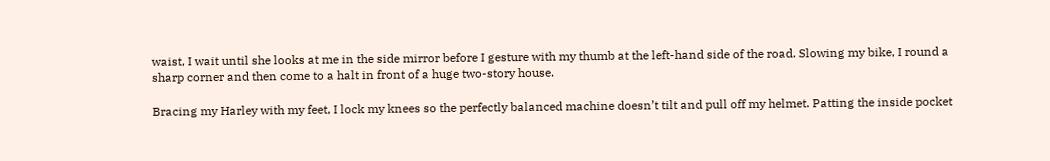waist, I wait until she looks at me in the side mirror before I gesture with my thumb at the left-hand side of the road. Slowing my bike, I round a sharp corner and then come to a halt in front of a huge two-story house.

Bracing my Harley with my feet, I lock my knees so the perfectly balanced machine doesn’t tilt and pull off my helmet. Patting the inside pocket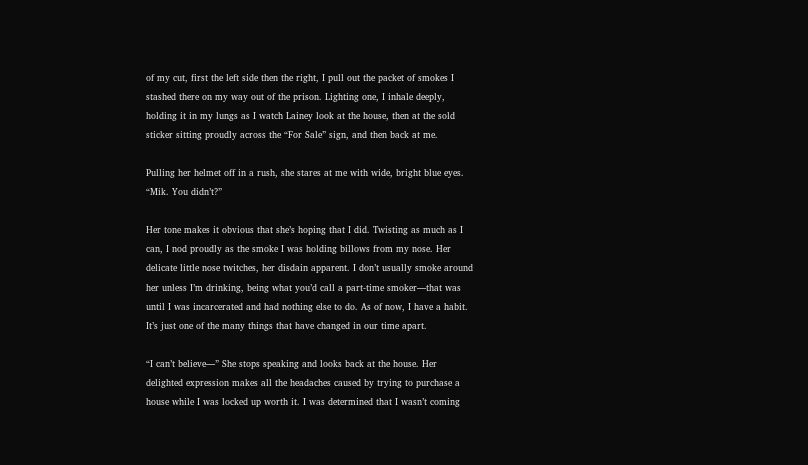of my cut, first the left side then the right, I pull out the packet of smokes I stashed there on my way out of the prison. Lighting one, I inhale deeply, holding it in my lungs as I watch Lainey look at the house, then at the sold sticker sitting proudly across the “For Sale” sign, and then back at me.

Pulling her helmet off in a rush, she stares at me with wide, bright blue eyes. “Mik. You didn’t?”

Her tone makes it obvious that she’s hoping that I did. Twisting as much as I can, I nod proudly as the smoke I was holding billows from my nose. Her delicate little nose twitches, her disdain apparent. I don’t usually smoke around her unless I’m drinking, being what you’d call a part-time smoker—that was until I was incarcerated and had nothing else to do. As of now, I have a habit. It’s just one of the many things that have changed in our time apart.

“I can’t believe—” She stops speaking and looks back at the house. Her delighted expression makes all the headaches caused by trying to purchase a house while I was locked up worth it. I was determined that I wasn’t coming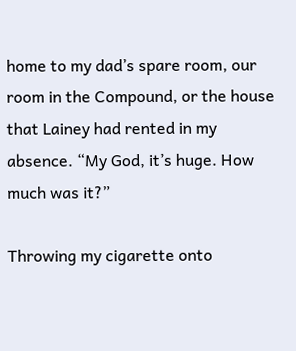home to my dad’s spare room, our room in the Compound, or the house that Lainey had rented in my absence. “My God, it’s huge. How much was it?”

Throwing my cigarette onto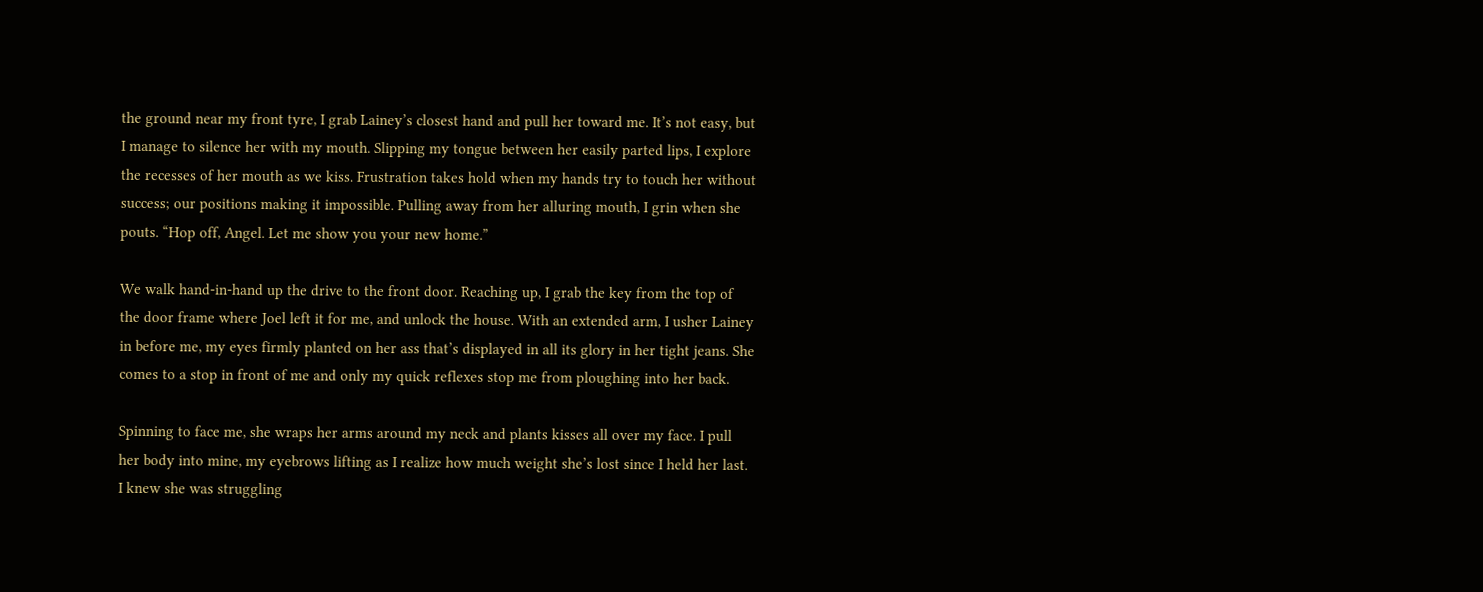the ground near my front tyre, I grab Lainey’s closest hand and pull her toward me. It’s not easy, but I manage to silence her with my mouth. Slipping my tongue between her easily parted lips, I explore the recesses of her mouth as we kiss. Frustration takes hold when my hands try to touch her without success; our positions making it impossible. Pulling away from her alluring mouth, I grin when she pouts. “Hop off, Angel. Let me show you your new home.”

We walk hand-in-hand up the drive to the front door. Reaching up, I grab the key from the top of the door frame where Joel left it for me, and unlock the house. With an extended arm, I usher Lainey in before me, my eyes firmly planted on her ass that’s displayed in all its glory in her tight jeans. She comes to a stop in front of me and only my quick reflexes stop me from ploughing into her back.

Spinning to face me, she wraps her arms around my neck and plants kisses all over my face. I pull her body into mine, my eyebrows lifting as I realize how much weight she’s lost since I held her last. I knew she was struggling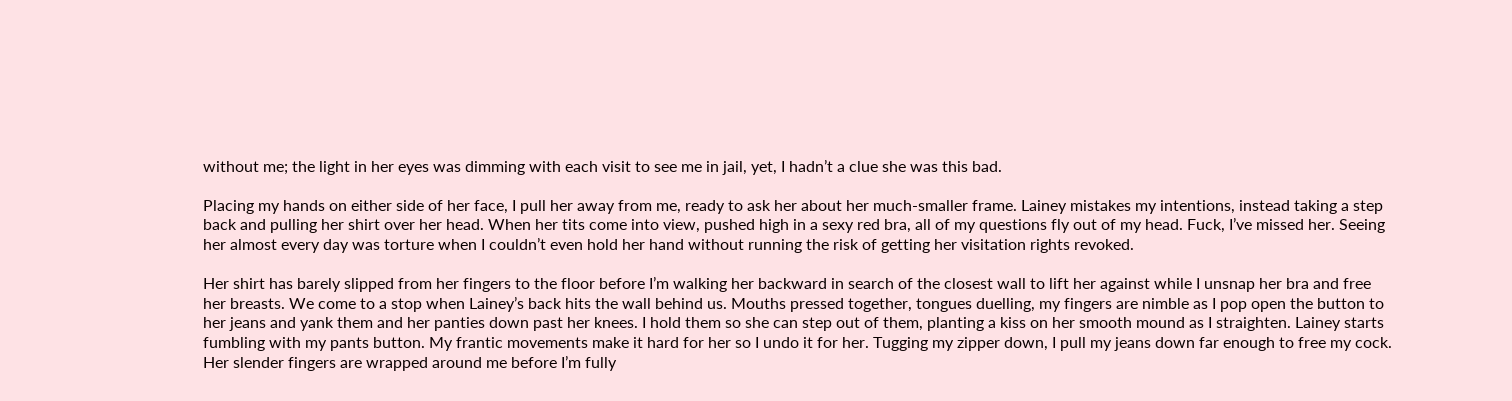without me; the light in her eyes was dimming with each visit to see me in jail, yet, I hadn’t a clue she was this bad.

Placing my hands on either side of her face, I pull her away from me, ready to ask her about her much-smaller frame. Lainey mistakes my intentions, instead taking a step back and pulling her shirt over her head. When her tits come into view, pushed high in a sexy red bra, all of my questions fly out of my head. Fuck, I’ve missed her. Seeing her almost every day was torture when I couldn’t even hold her hand without running the risk of getting her visitation rights revoked.

Her shirt has barely slipped from her fingers to the floor before I’m walking her backward in search of the closest wall to lift her against while I unsnap her bra and free her breasts. We come to a stop when Lainey’s back hits the wall behind us. Mouths pressed together, tongues duelling, my fingers are nimble as I pop open the button to her jeans and yank them and her panties down past her knees. I hold them so she can step out of them, planting a kiss on her smooth mound as I straighten. Lainey starts fumbling with my pants button. My frantic movements make it hard for her so I undo it for her. Tugging my zipper down, I pull my jeans down far enough to free my cock. Her slender fingers are wrapped around me before I’m fully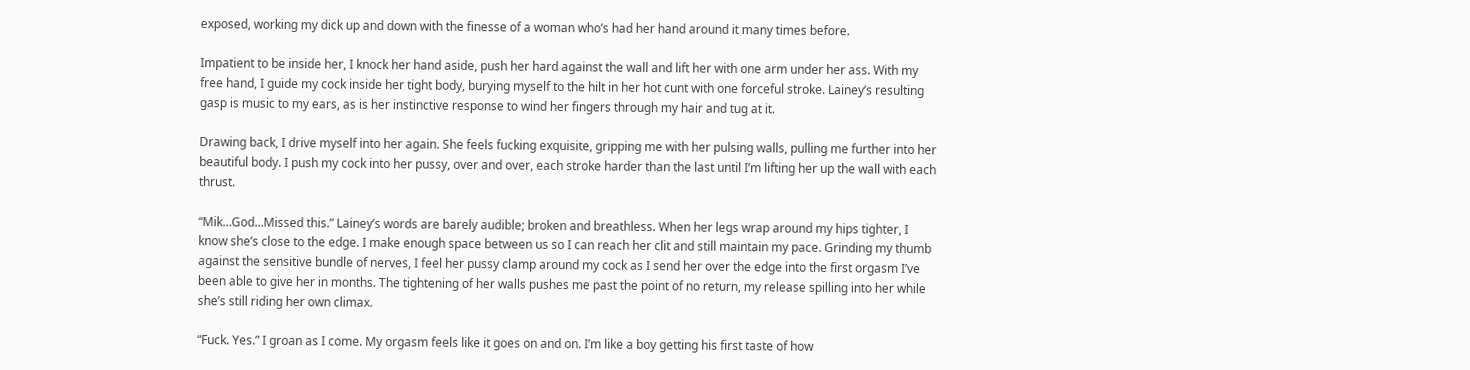exposed, working my dick up and down with the finesse of a woman who’s had her hand around it many times before.

Impatient to be inside her, I knock her hand aside, push her hard against the wall and lift her with one arm under her ass. With my free hand, I guide my cock inside her tight body, burying myself to the hilt in her hot cunt with one forceful stroke. Lainey’s resulting gasp is music to my ears, as is her instinctive response to wind her fingers through my hair and tug at it.

Drawing back, I drive myself into her again. She feels fucking exquisite, gripping me with her pulsing walls, pulling me further into her beautiful body. I push my cock into her pussy, over and over, each stroke harder than the last until I’m lifting her up the wall with each thrust.

“Mik…God…Missed this.” Lainey’s words are barely audible; broken and breathless. When her legs wrap around my hips tighter, I know she’s close to the edge. I make enough space between us so I can reach her clit and still maintain my pace. Grinding my thumb against the sensitive bundle of nerves, I feel her pussy clamp around my cock as I send her over the edge into the first orgasm I’ve been able to give her in months. The tightening of her walls pushes me past the point of no return, my release spilling into her while she’s still riding her own climax.

“Fuck. Yes.” I groan as I come. My orgasm feels like it goes on and on. I’m like a boy getting his first taste of how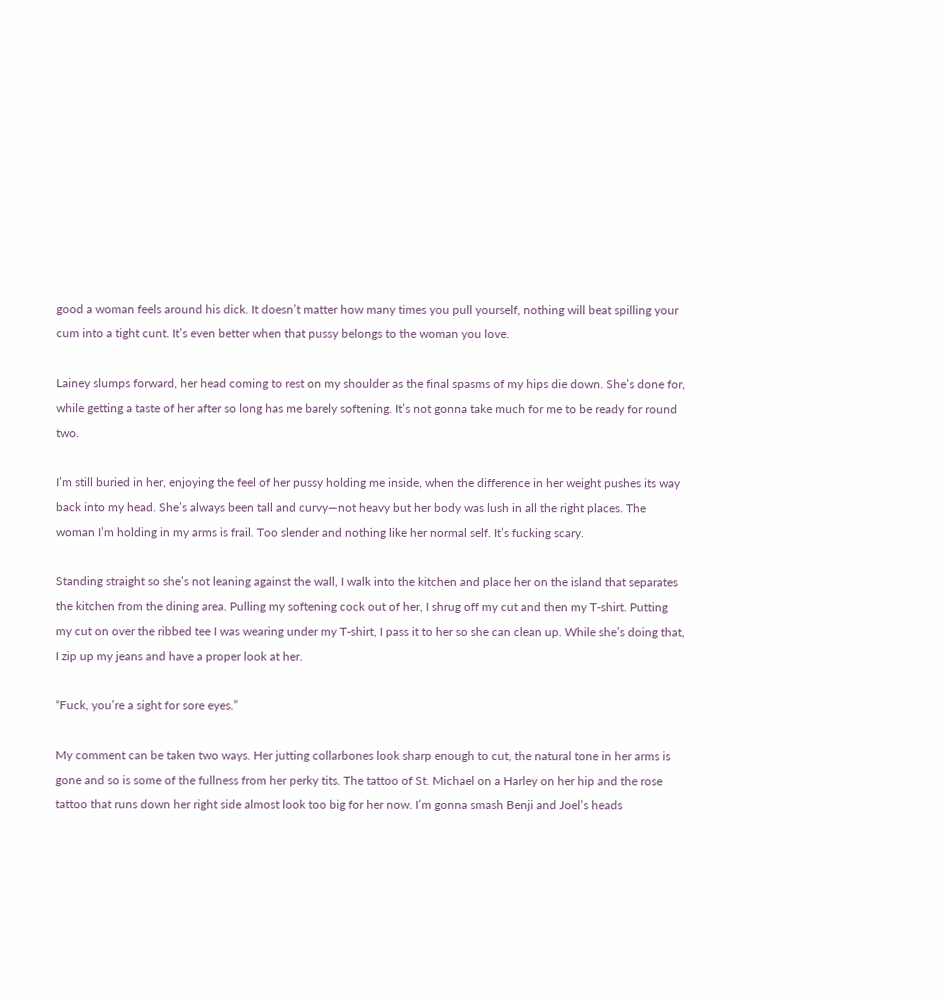good a woman feels around his dick. It doesn’t matter how many times you pull yourself, nothing will beat spilling your cum into a tight cunt. It’s even better when that pussy belongs to the woman you love.

Lainey slumps forward, her head coming to rest on my shoulder as the final spasms of my hips die down. She’s done for, while getting a taste of her after so long has me barely softening. It’s not gonna take much for me to be ready for round two.

I’m still buried in her, enjoying the feel of her pussy holding me inside, when the difference in her weight pushes its way back into my head. She’s always been tall and curvy—not heavy but her body was lush in all the right places. The woman I’m holding in my arms is frail. Too slender and nothing like her normal self. It’s fucking scary.

Standing straight so she’s not leaning against the wall, I walk into the kitchen and place her on the island that separates the kitchen from the dining area. Pulling my softening cock out of her, I shrug off my cut and then my T-shirt. Putting my cut on over the ribbed tee I was wearing under my T-shirt, I pass it to her so she can clean up. While she’s doing that, I zip up my jeans and have a proper look at her.

“Fuck, you’re a sight for sore eyes.”

My comment can be taken two ways. Her jutting collarbones look sharp enough to cut, the natural tone in her arms is gone and so is some of the fullness from her perky tits. The tattoo of St. Michael on a Harley on her hip and the rose tattoo that runs down her right side almost look too big for her now. I’m gonna smash Benji and Joel’s heads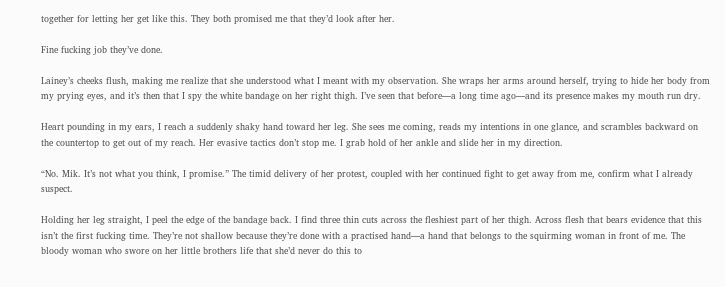together for letting her get like this. They both promised me that they’d look after her.

Fine fucking job they’ve done.

Lainey’s cheeks flush, making me realize that she understood what I meant with my observation. She wraps her arms around herself, trying to hide her body from my prying eyes, and it’s then that I spy the white bandage on her right thigh. I’ve seen that before—a long time ago—and its presence makes my mouth run dry.

Heart pounding in my ears, I reach a suddenly shaky hand toward her leg. She sees me coming, reads my intentions in one glance, and scrambles backward on the countertop to get out of my reach. Her evasive tactics don’t stop me. I grab hold of her ankle and slide her in my direction.

“No. Mik. It’s not what you think, I promise.” The timid delivery of her protest, coupled with her continued fight to get away from me, confirm what I already suspect.

Holding her leg straight, I peel the edge of the bandage back. I find three thin cuts across the fleshiest part of her thigh. Across flesh that bears evidence that this isn’t the first fucking time. They’re not shallow because they’re done with a practised hand—a hand that belongs to the squirming woman in front of me. The bloody woman who swore on her little brothers life that she’d never do this to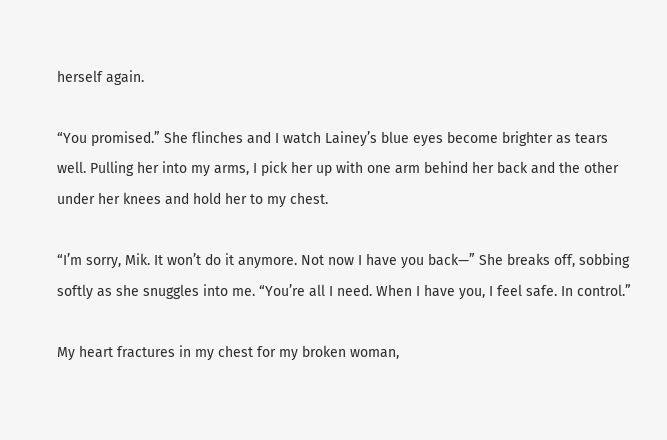herself again.

“You promised.” She flinches and I watch Lainey’s blue eyes become brighter as tears well. Pulling her into my arms, I pick her up with one arm behind her back and the other under her knees and hold her to my chest.

“I’m sorry, Mik. It won’t do it anymore. Not now I have you back—” She breaks off, sobbing softly as she snuggles into me. “You’re all I need. When I have you, I feel safe. In control.”

My heart fractures in my chest for my broken woman,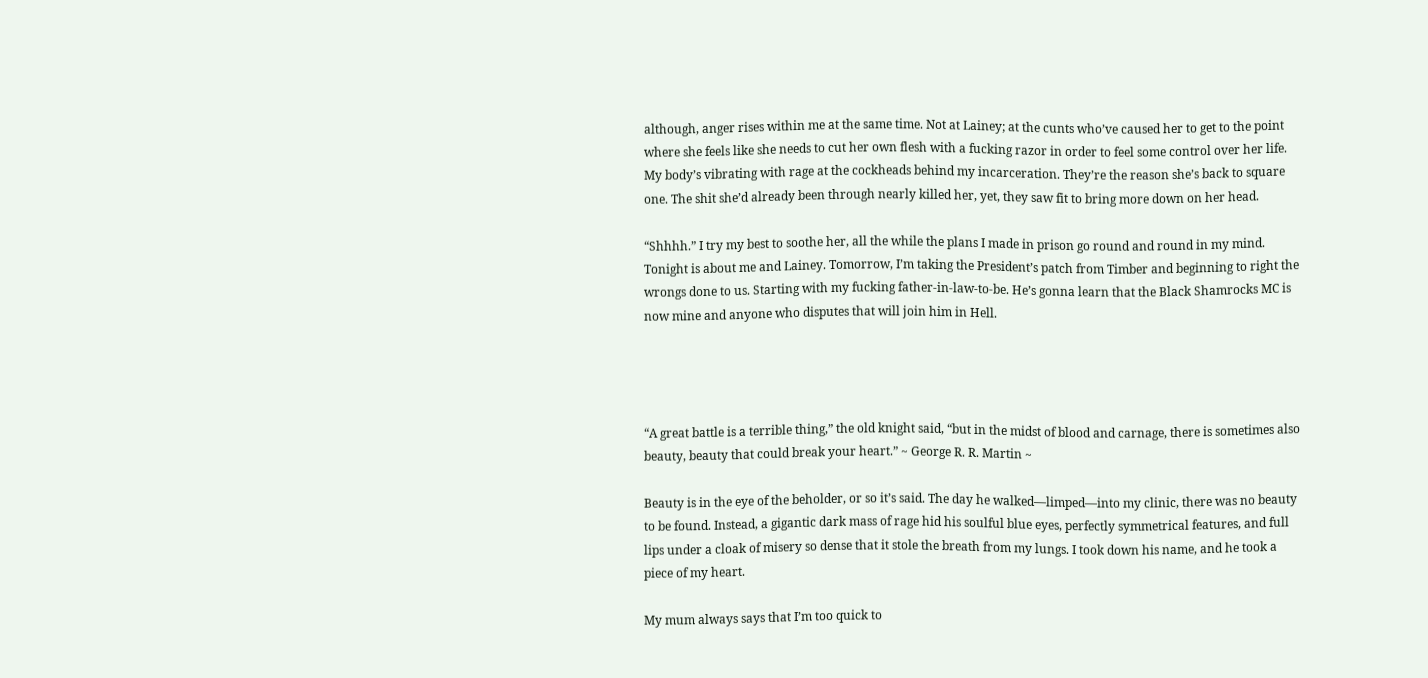although, anger rises within me at the same time. Not at Lainey; at the cunts who’ve caused her to get to the point where she feels like she needs to cut her own flesh with a fucking razor in order to feel some control over her life. My body’s vibrating with rage at the cockheads behind my incarceration. They’re the reason she’s back to square one. The shit she’d already been through nearly killed her, yet, they saw fit to bring more down on her head.

“Shhhh.” I try my best to soothe her, all the while the plans I made in prison go round and round in my mind. Tonight is about me and Lainey. Tomorrow, I’m taking the President’s patch from Timber and beginning to right the wrongs done to us. Starting with my fucking father-in-law-to-be. He’s gonna learn that the Black Shamrocks MC is now mine and anyone who disputes that will join him in Hell.




“A great battle is a terrible thing,” the old knight said, “but in the midst of blood and carnage, there is sometimes also beauty, beauty that could break your heart.” ~ George R. R. Martin ~

Beauty is in the eye of the beholder, or so it’s said. The day he walked—limped—into my clinic, there was no beauty to be found. Instead, a gigantic dark mass of rage hid his soulful blue eyes, perfectly symmetrical features, and full lips under a cloak of misery so dense that it stole the breath from my lungs. I took down his name, and he took a piece of my heart.

My mum always says that I’m too quick to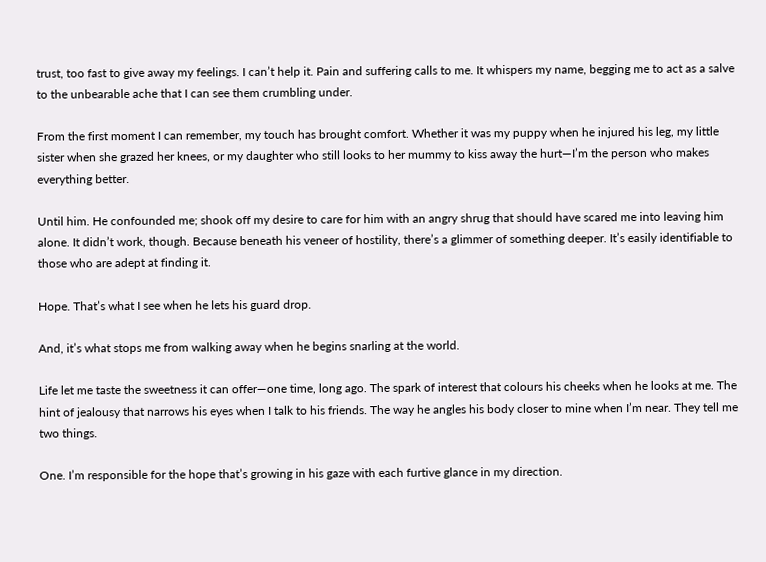trust, too fast to give away my feelings. I can’t help it. Pain and suffering calls to me. It whispers my name, begging me to act as a salve to the unbearable ache that I can see them crumbling under.

From the first moment I can remember, my touch has brought comfort. Whether it was my puppy when he injured his leg, my little sister when she grazed her knees, or my daughter who still looks to her mummy to kiss away the hurt—I’m the person who makes everything better.

Until him. He confounded me; shook off my desire to care for him with an angry shrug that should have scared me into leaving him alone. It didn’t work, though. Because beneath his veneer of hostility, there’s a glimmer of something deeper. It’s easily identifiable to those who are adept at finding it.

Hope. That’s what I see when he lets his guard drop.

And, it’s what stops me from walking away when he begins snarling at the world.

Life let me taste the sweetness it can offer—one time, long ago. The spark of interest that colours his cheeks when he looks at me. The hint of jealousy that narrows his eyes when I talk to his friends. The way he angles his body closer to mine when I’m near. They tell me two things.

One. I’m responsible for the hope that’s growing in his gaze with each furtive glance in my direction.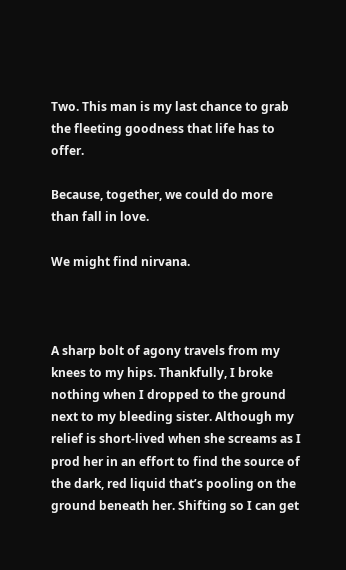Two. This man is my last chance to grab the fleeting goodness that life has to offer.

Because, together, we could do more than fall in love.

We might find nirvana.



A sharp bolt of agony travels from my knees to my hips. Thankfully, I broke nothing when I dropped to the ground next to my bleeding sister. Although my relief is short-lived when she screams as I prod her in an effort to find the source of the dark, red liquid that’s pooling on the ground beneath her. Shifting so I can get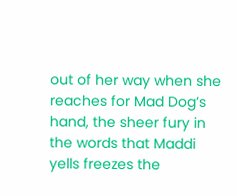out of her way when she reaches for Mad Dog’s hand, the sheer fury in the words that Maddi yells freezes the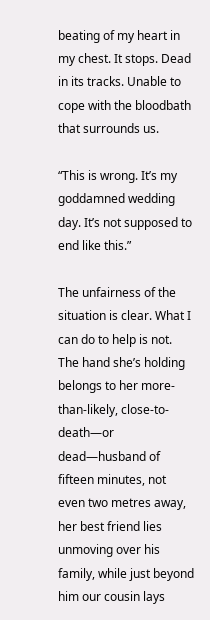beating of my heart in my chest. It stops. Dead in its tracks. Unable to cope with the bloodbath that surrounds us.

“This is wrong. It’s my goddamned wedding day. It’s not supposed to end like this.”

The unfairness of the situation is clear. What I can do to help is not. The hand she’s holding belongs to her more-than-likely, close-to-death—or dead—husband of fifteen minutes, not even two metres away, her best friend lies unmoving over his family, while just beyond him our cousin lays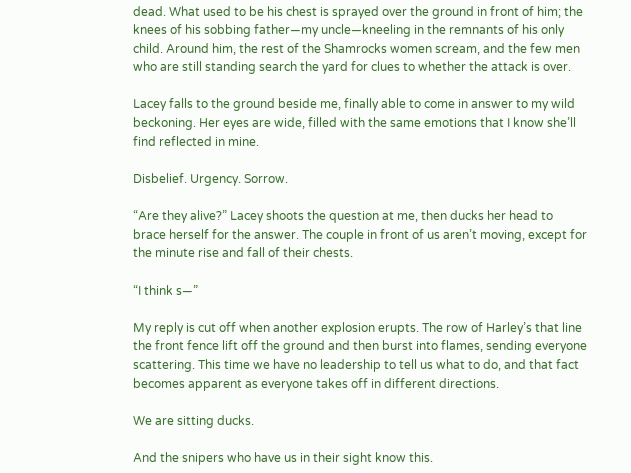dead. What used to be his chest is sprayed over the ground in front of him; the knees of his sobbing father—my uncle—kneeling in the remnants of his only child. Around him, the rest of the Shamrocks women scream, and the few men who are still standing search the yard for clues to whether the attack is over.

Lacey falls to the ground beside me, finally able to come in answer to my wild beckoning. Her eyes are wide, filled with the same emotions that I know she’ll find reflected in mine.

Disbelief. Urgency. Sorrow.

“Are they alive?” Lacey shoots the question at me, then ducks her head to brace herself for the answer. The couple in front of us aren’t moving, except for the minute rise and fall of their chests.

“I think s—”

My reply is cut off when another explosion erupts. The row of Harley’s that line the front fence lift off the ground and then burst into flames, sending everyone scattering. This time we have no leadership to tell us what to do, and that fact becomes apparent as everyone takes off in different directions.

We are sitting ducks.

And the snipers who have us in their sight know this.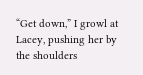“Get down,” I growl at Lacey, pushing her by the shoulders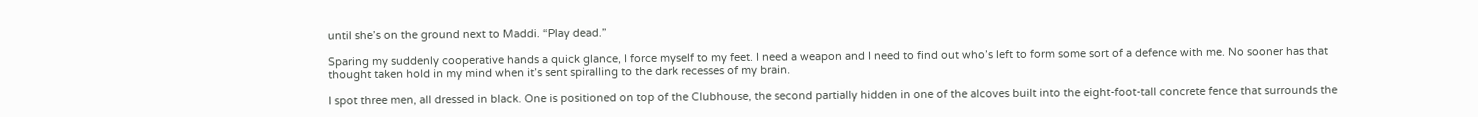until she’s on the ground next to Maddi. “Play dead.”

Sparing my suddenly cooperative hands a quick glance, I force myself to my feet. I need a weapon and I need to find out who’s left to form some sort of a defence with me. No sooner has that thought taken hold in my mind when it’s sent spiralling to the dark recesses of my brain.

I spot three men, all dressed in black. One is positioned on top of the Clubhouse, the second partially hidden in one of the alcoves built into the eight-foot-tall concrete fence that surrounds the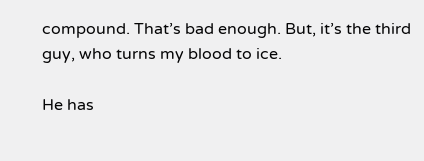compound. That’s bad enough. But, it’s the third guy, who turns my blood to ice.

He has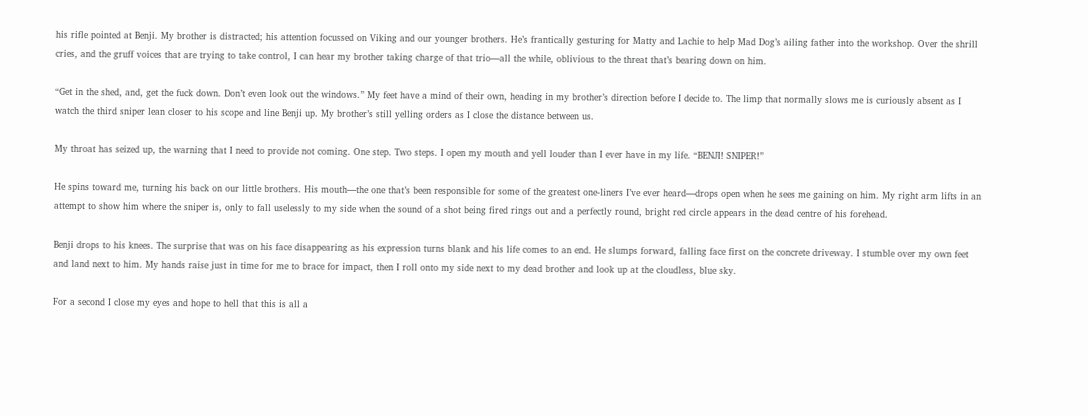his rifle pointed at Benji. My brother is distracted; his attention focussed on Viking and our younger brothers. He’s frantically gesturing for Matty and Lachie to help Mad Dog’s ailing father into the workshop. Over the shrill cries, and the gruff voices that are trying to take control, I can hear my brother taking charge of that trio—all the while, oblivious to the threat that’s bearing down on him.

“Get in the shed, and, get the fuck down. Don’t even look out the windows.” My feet have a mind of their own, heading in my brother’s direction before I decide to. The limp that normally slows me is curiously absent as I watch the third sniper lean closer to his scope and line Benji up. My brother’s still yelling orders as I close the distance between us.

My throat has seized up, the warning that I need to provide not coming. One step. Two steps. I open my mouth and yell louder than I ever have in my life. “BENJI! SNIPER!”

He spins toward me, turning his back on our little brothers. His mouth—the one that’s been responsible for some of the greatest one-liners I’ve ever heard—drops open when he sees me gaining on him. My right arm lifts in an attempt to show him where the sniper is, only to fall uselessly to my side when the sound of a shot being fired rings out and a perfectly round, bright red circle appears in the dead centre of his forehead.

Benji drops to his knees. The surprise that was on his face disappearing as his expression turns blank and his life comes to an end. He slumps forward, falling face first on the concrete driveway. I stumble over my own feet and land next to him. My hands raise just in time for me to brace for impact, then I roll onto my side next to my dead brother and look up at the cloudless, blue sky.

For a second I close my eyes and hope to hell that this is all a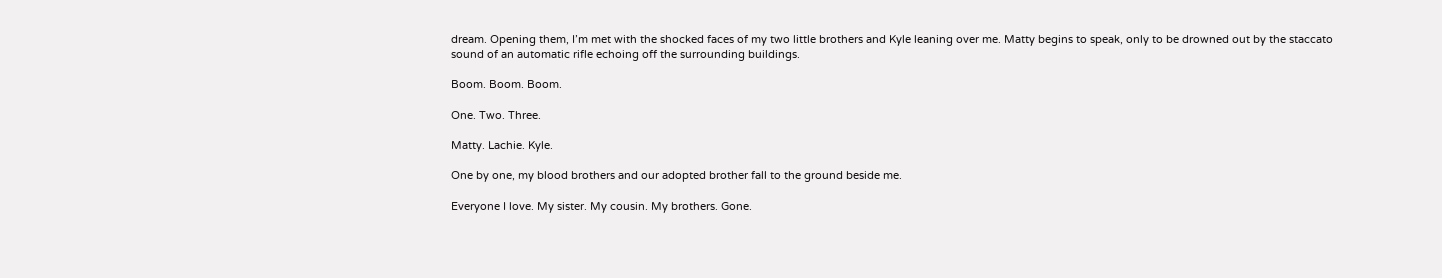dream. Opening them, I’m met with the shocked faces of my two little brothers and Kyle leaning over me. Matty begins to speak, only to be drowned out by the staccato sound of an automatic rifle echoing off the surrounding buildings.

Boom. Boom. Boom.

One. Two. Three.

Matty. Lachie. Kyle.

One by one, my blood brothers and our adopted brother fall to the ground beside me.

Everyone I love. My sister. My cousin. My brothers. Gone.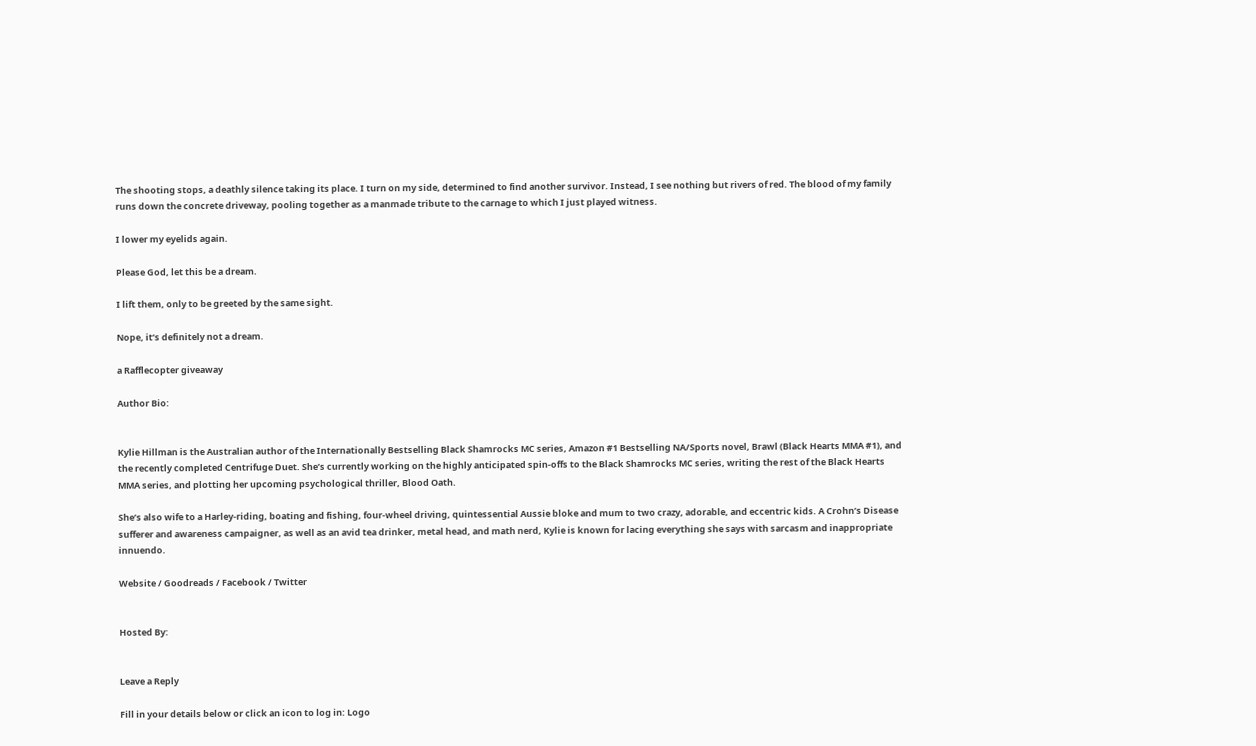The shooting stops, a deathly silence taking its place. I turn on my side, determined to find another survivor. Instead, I see nothing but rivers of red. The blood of my family runs down the concrete driveway, pooling together as a manmade tribute to the carnage to which I just played witness.

I lower my eyelids again.

Please God, let this be a dream.

I lift them, only to be greeted by the same sight.

Nope, it’s definitely not a dream.

a Rafflecopter giveaway

Author Bio:


Kylie Hillman is the Australian author of the Internationally Bestselling Black Shamrocks MC series, Amazon #1 Bestselling NA/Sports novel, Brawl (Black Hearts MMA #1), and the recently completed Centrifuge Duet. She’s currently working on the highly anticipated spin-offs to the Black Shamrocks MC series, writing the rest of the Black Hearts MMA series, and plotting her upcoming psychological thriller, Blood Oath.

She’s also wife to a Harley-riding, boating and fishing, four-wheel driving, quintessential Aussie bloke and mum to two crazy, adorable, and eccentric kids. A Crohn’s Disease sufferer and awareness campaigner, as well as an avid tea drinker, metal head, and math nerd, Kylie is known for lacing everything she says with sarcasm and inappropriate innuendo.

Website / Goodreads / Facebook / Twitter


Hosted By:


Leave a Reply

Fill in your details below or click an icon to log in: Logo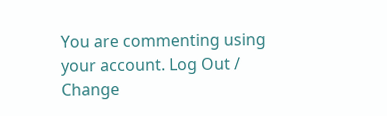You are commenting using your account. Log Out / Change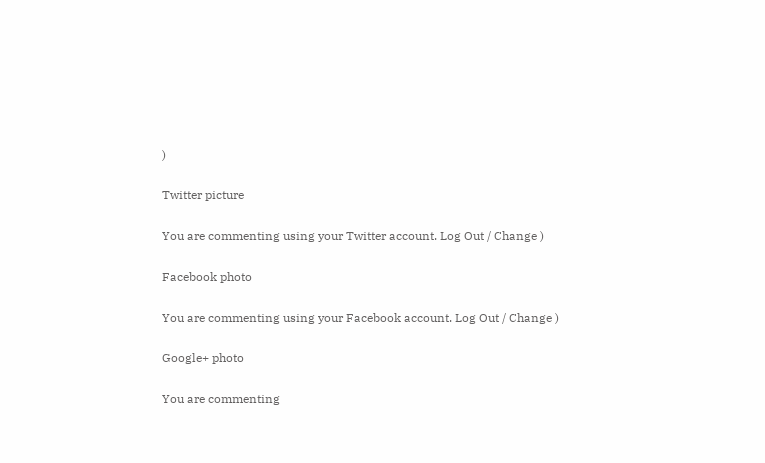)

Twitter picture

You are commenting using your Twitter account. Log Out / Change )

Facebook photo

You are commenting using your Facebook account. Log Out / Change )

Google+ photo

You are commenting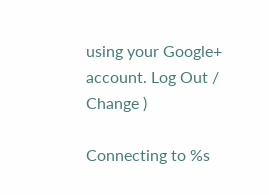using your Google+ account. Log Out / Change )

Connecting to %s